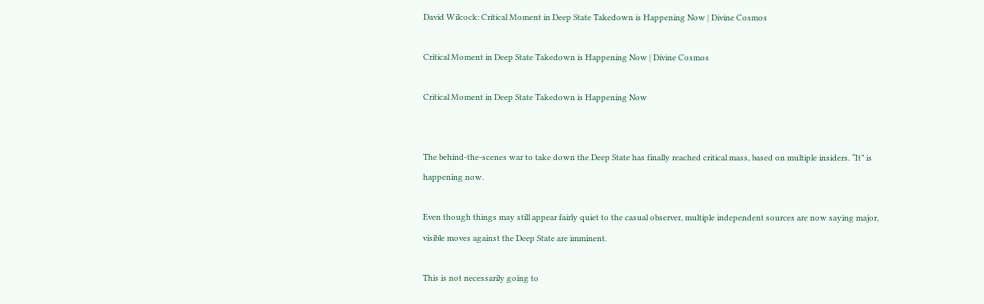David Wilcock: Critical Moment in Deep State Takedown is Happening Now | Divine Cosmos

Critical Moment in Deep State Takedown is Happening Now | Divine Cosmos

Critical Moment in Deep State Takedown is Happening Now


The behind-the-scenes war to take down the Deep State has finally reached critical mass, based on multiple insiders. “It” is happening now.

Even though things may still appear fairly quiet to the casual observer, multiple independent sources are now saying major, visible moves against the Deep State are imminent.

This is not necessarily going to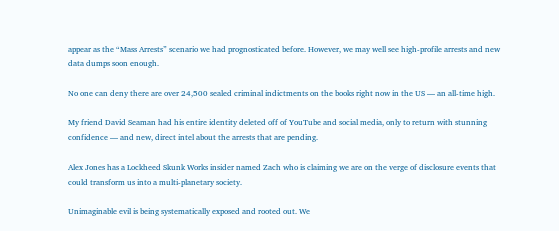appear as the “Mass Arrests” scenario we had prognosticated before. However, we may well see high-profile arrests and new data dumps soon enough.

No one can deny there are over 24,500 sealed criminal indictments on the books right now in the US — an all-time high.

My friend David Seaman had his entire identity deleted off of YouTube and social media, only to return with stunning confidence — and new, direct intel about the arrests that are pending.

Alex Jones has a Lockheed Skunk Works insider named Zach who is claiming we are on the verge of disclosure events that could transform us into a multi-planetary society.

Unimaginable evil is being systematically exposed and rooted out. We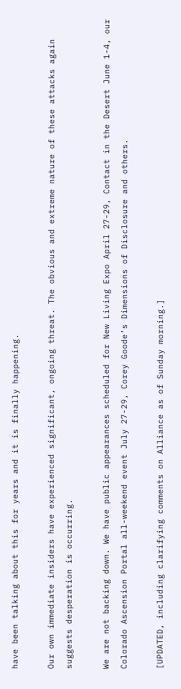have been talking about this for years and it is finally happening.

Our own immediate insiders have experienced significant, ongoing threat. The obvious and extreme nature of these attacks again suggests desperation is occurring.

We are not backing down. We have public appearances scheduled for New Living Expo April 27-29, Contact in the Desert June 1-4, our Colorado Ascension Portal all-weekend event July 27-29, Corey Goode’s Dimensions of Disclosure and others.

[UPDATED, including clarifying comments on Alliance as of Sunday morning.]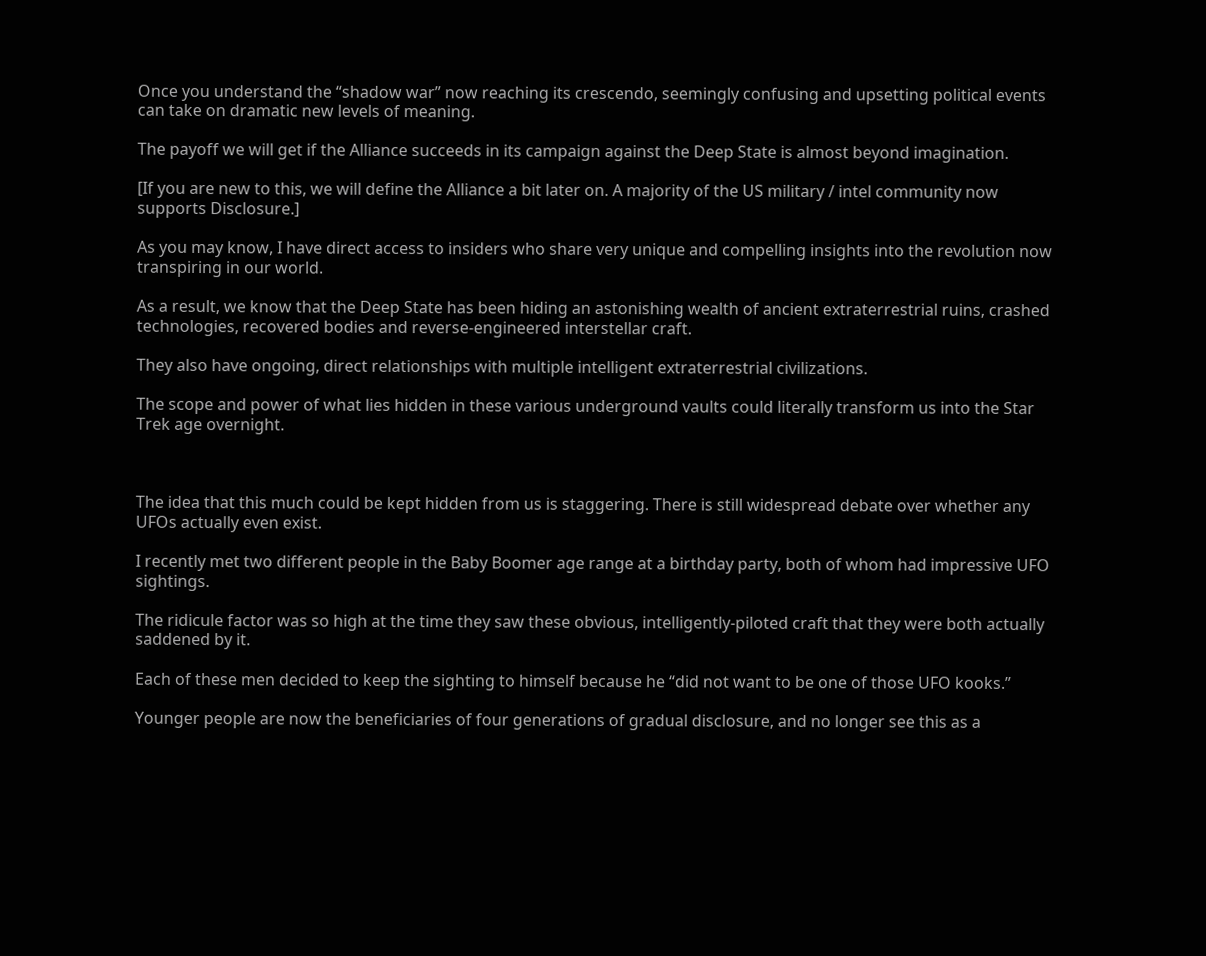Once you understand the “shadow war” now reaching its crescendo, seemingly confusing and upsetting political events can take on dramatic new levels of meaning.

The payoff we will get if the Alliance succeeds in its campaign against the Deep State is almost beyond imagination.

[If you are new to this, we will define the Alliance a bit later on. A majority of the US military / intel community now supports Disclosure.]

As you may know, I have direct access to insiders who share very unique and compelling insights into the revolution now transpiring in our world.

As a result, we know that the Deep State has been hiding an astonishing wealth of ancient extraterrestrial ruins, crashed technologies, recovered bodies and reverse-engineered interstellar craft.

They also have ongoing, direct relationships with multiple intelligent extraterrestrial civilizations.

The scope and power of what lies hidden in these various underground vaults could literally transform us into the Star Trek age overnight.



The idea that this much could be kept hidden from us is staggering. There is still widespread debate over whether any UFOs actually even exist.

I recently met two different people in the Baby Boomer age range at a birthday party, both of whom had impressive UFO sightings.

The ridicule factor was so high at the time they saw these obvious, intelligently-piloted craft that they were both actually saddened by it.

Each of these men decided to keep the sighting to himself because he “did not want to be one of those UFO kooks.”

Younger people are now the beneficiaries of four generations of gradual disclosure, and no longer see this as a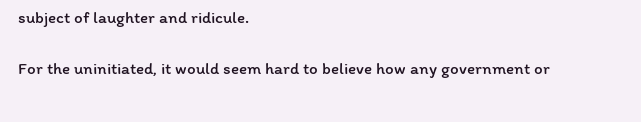subject of laughter and ridicule.

For the uninitiated, it would seem hard to believe how any government or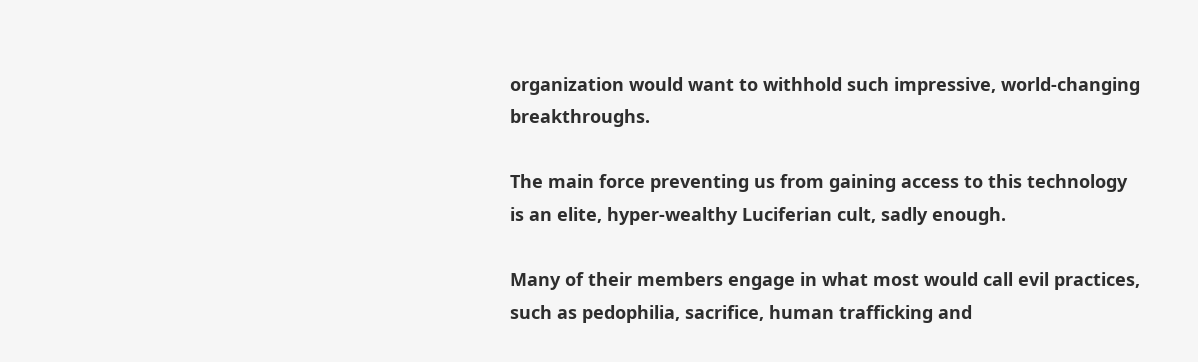organization would want to withhold such impressive, world-changing breakthroughs.

The main force preventing us from gaining access to this technology is an elite, hyper-wealthy Luciferian cult, sadly enough.

Many of their members engage in what most would call evil practices, such as pedophilia, sacrifice, human trafficking and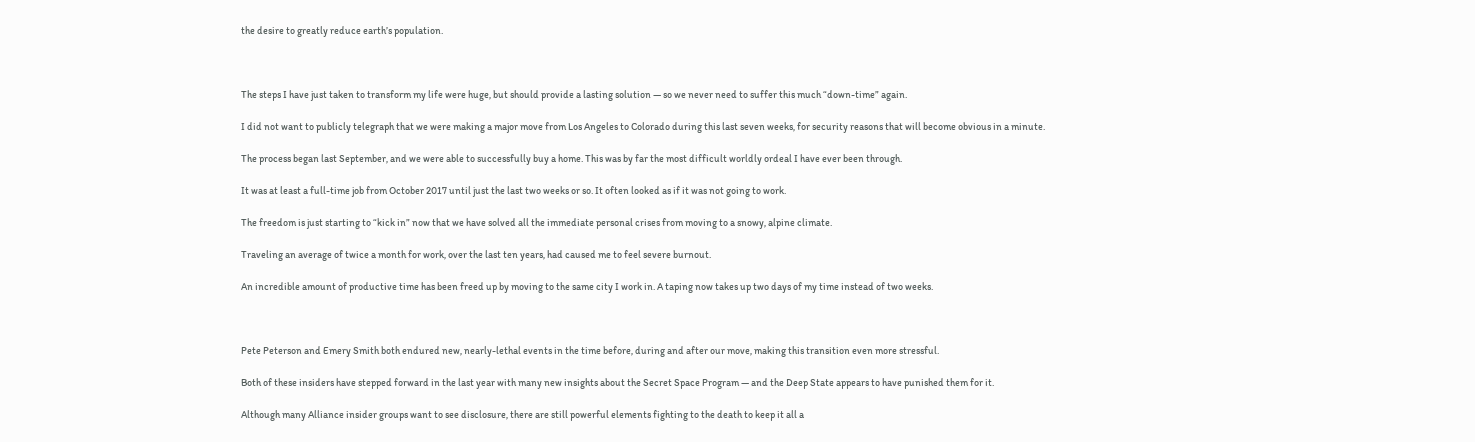the desire to greatly reduce earth’s population.



The steps I have just taken to transform my life were huge, but should provide a lasting solution — so we never need to suffer this much “down-time” again.

I did not want to publicly telegraph that we were making a major move from Los Angeles to Colorado during this last seven weeks, for security reasons that will become obvious in a minute.

The process began last September, and we were able to successfully buy a home. This was by far the most difficult worldly ordeal I have ever been through.

It was at least a full-time job from October 2017 until just the last two weeks or so. It often looked as if it was not going to work.

The freedom is just starting to “kick in” now that we have solved all the immediate personal crises from moving to a snowy, alpine climate.

Traveling an average of twice a month for work, over the last ten years, had caused me to feel severe burnout.

An incredible amount of productive time has been freed up by moving to the same city I work in. A taping now takes up two days of my time instead of two weeks.



Pete Peterson and Emery Smith both endured new, nearly-lethal events in the time before, during and after our move, making this transition even more stressful.

Both of these insiders have stepped forward in the last year with many new insights about the Secret Space Program — and the Deep State appears to have punished them for it.

Although many Alliance insider groups want to see disclosure, there are still powerful elements fighting to the death to keep it all a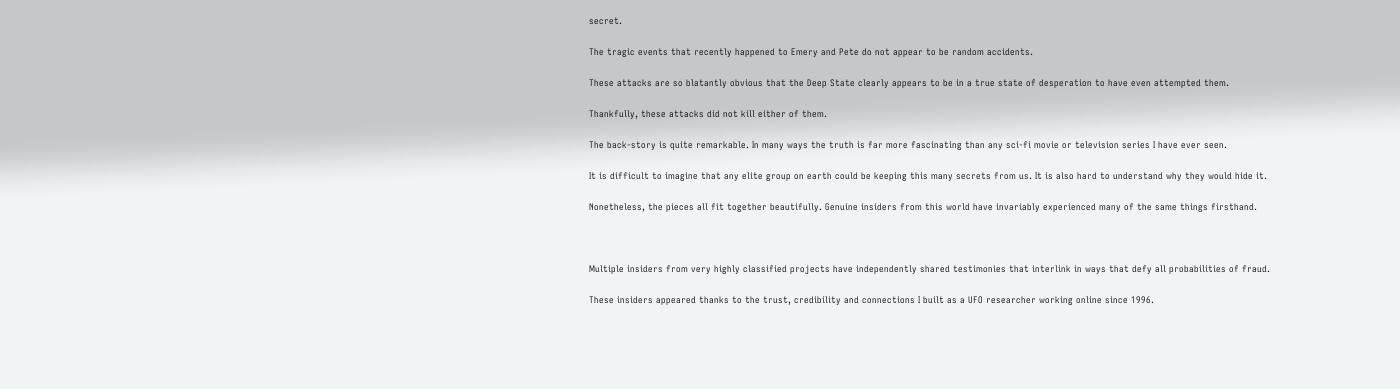secret.

The tragic events that recently happened to Emery and Pete do not appear to be random accidents.

These attacks are so blatantly obvious that the Deep State clearly appears to be in a true state of desperation to have even attempted them.

Thankfully, these attacks did not kill either of them.

The back-story is quite remarkable. In many ways the truth is far more fascinating than any sci-fi movie or television series I have ever seen.

It is difficult to imagine that any elite group on earth could be keeping this many secrets from us. It is also hard to understand why they would hide it.

Nonetheless, the pieces all fit together beautifully. Genuine insiders from this world have invariably experienced many of the same things firsthand.



Multiple insiders from very highly classified projects have independently shared testimonies that interlink in ways that defy all probabilities of fraud.

These insiders appeared thanks to the trust, credibility and connections I built as a UFO researcher working online since 1996.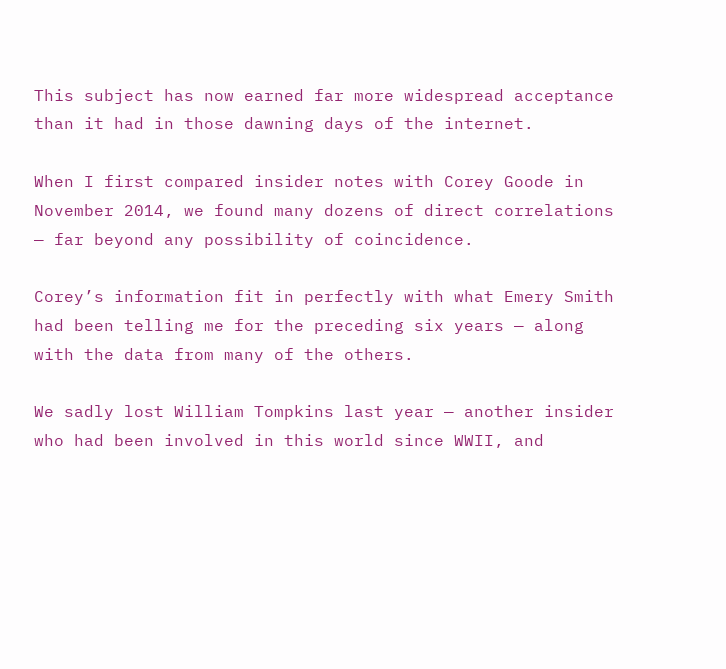This subject has now earned far more widespread acceptance than it had in those dawning days of the internet.

When I first compared insider notes with Corey Goode in November 2014, we found many dozens of direct correlations — far beyond any possibility of coincidence.

Corey’s information fit in perfectly with what Emery Smith had been telling me for the preceding six years — along with the data from many of the others.

We sadly lost William Tompkins last year — another insider who had been involved in this world since WWII, and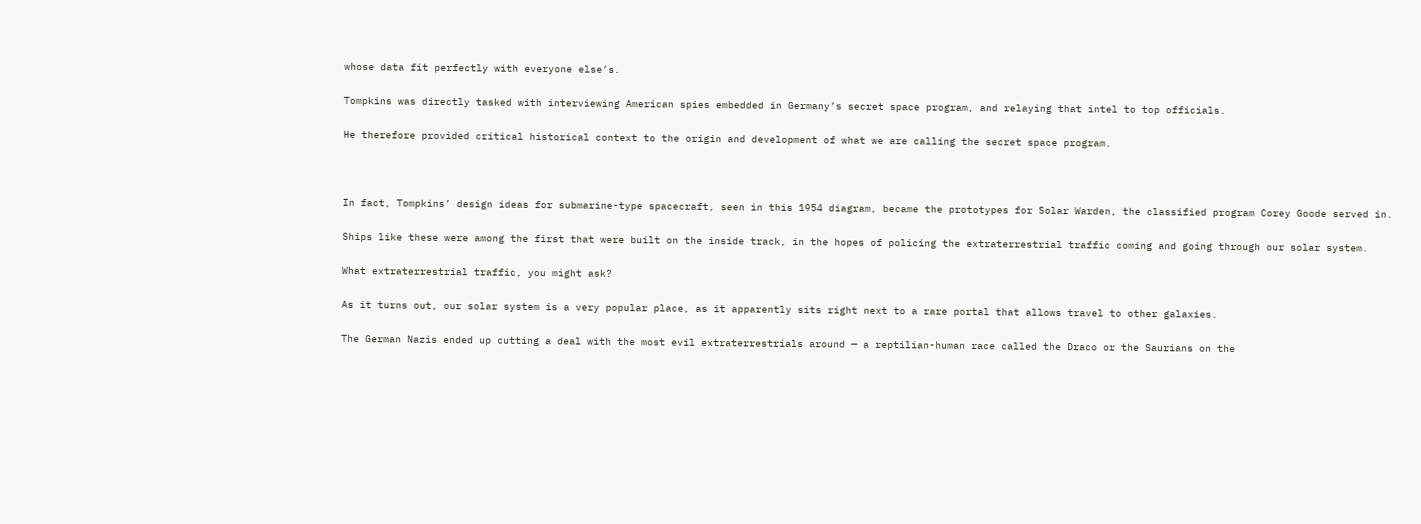whose data fit perfectly with everyone else’s.

Tompkins was directly tasked with interviewing American spies embedded in Germany’s secret space program, and relaying that intel to top officials.

He therefore provided critical historical context to the origin and development of what we are calling the secret space program.



In fact, Tompkins’ design ideas for submarine-type spacecraft, seen in this 1954 diagram, became the prototypes for Solar Warden, the classified program Corey Goode served in.

Ships like these were among the first that were built on the inside track, in the hopes of policing the extraterrestrial traffic coming and going through our solar system.

What extraterrestrial traffic, you might ask?

As it turns out, our solar system is a very popular place, as it apparently sits right next to a rare portal that allows travel to other galaxies.

The German Nazis ended up cutting a deal with the most evil extraterrestrials around — a reptilian-human race called the Draco or the Saurians on the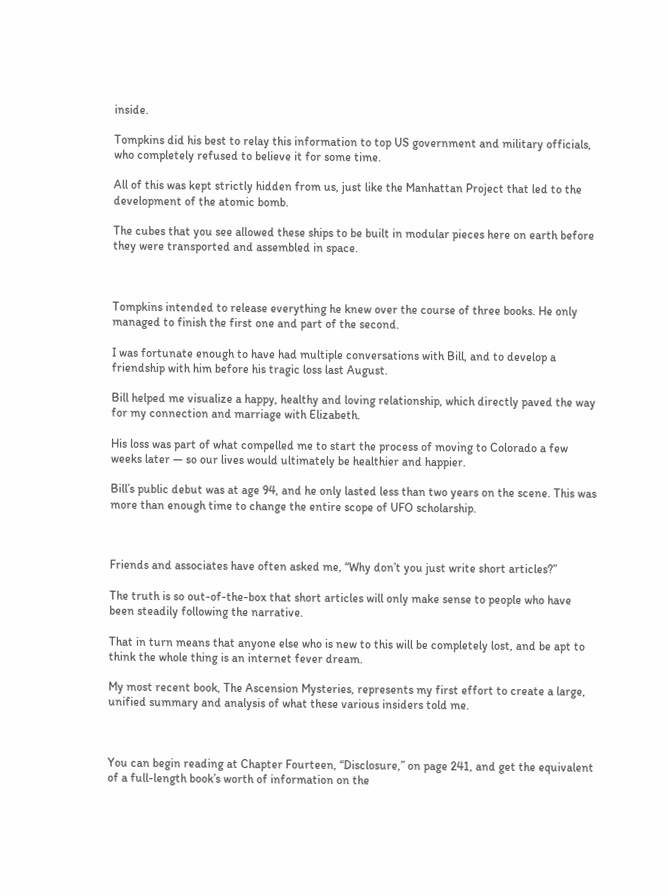inside.

Tompkins did his best to relay this information to top US government and military officials, who completely refused to believe it for some time.

All of this was kept strictly hidden from us, just like the Manhattan Project that led to the development of the atomic bomb.

The cubes that you see allowed these ships to be built in modular pieces here on earth before they were transported and assembled in space.



Tompkins intended to release everything he knew over the course of three books. He only managed to finish the first one and part of the second.

I was fortunate enough to have had multiple conversations with Bill, and to develop a friendship with him before his tragic loss last August.

Bill helped me visualize a happy, healthy and loving relationship, which directly paved the way for my connection and marriage with Elizabeth.

His loss was part of what compelled me to start the process of moving to Colorado a few weeks later — so our lives would ultimately be healthier and happier.

Bill’s public debut was at age 94, and he only lasted less than two years on the scene. This was more than enough time to change the entire scope of UFO scholarship.



Friends and associates have often asked me, “Why don’t you just write short articles?”

The truth is so out-of-the-box that short articles will only make sense to people who have been steadily following the narrative.

That in turn means that anyone else who is new to this will be completely lost, and be apt to think the whole thing is an internet fever dream.

My most recent book, The Ascension Mysteries, represents my first effort to create a large, unified summary and analysis of what these various insiders told me.



You can begin reading at Chapter Fourteen, “Disclosure,” on page 241, and get the equivalent of a full-length book’s worth of information on the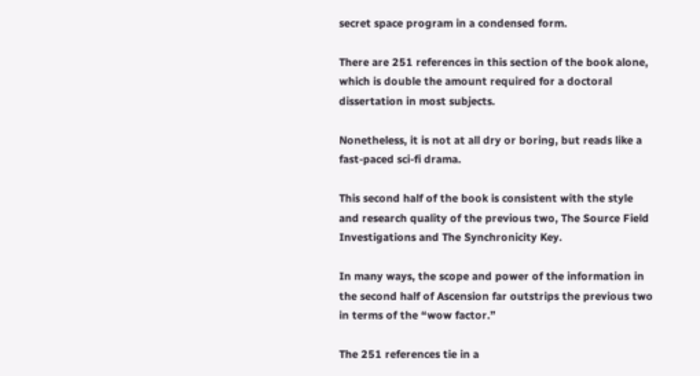secret space program in a condensed form.

There are 251 references in this section of the book alone, which is double the amount required for a doctoral dissertation in most subjects.

Nonetheless, it is not at all dry or boring, but reads like a fast-paced sci-fi drama.

This second half of the book is consistent with the style and research quality of the previous two, The Source Field Investigations and The Synchronicity Key.

In many ways, the scope and power of the information in the second half of Ascension far outstrips the previous two in terms of the “wow factor.”

The 251 references tie in a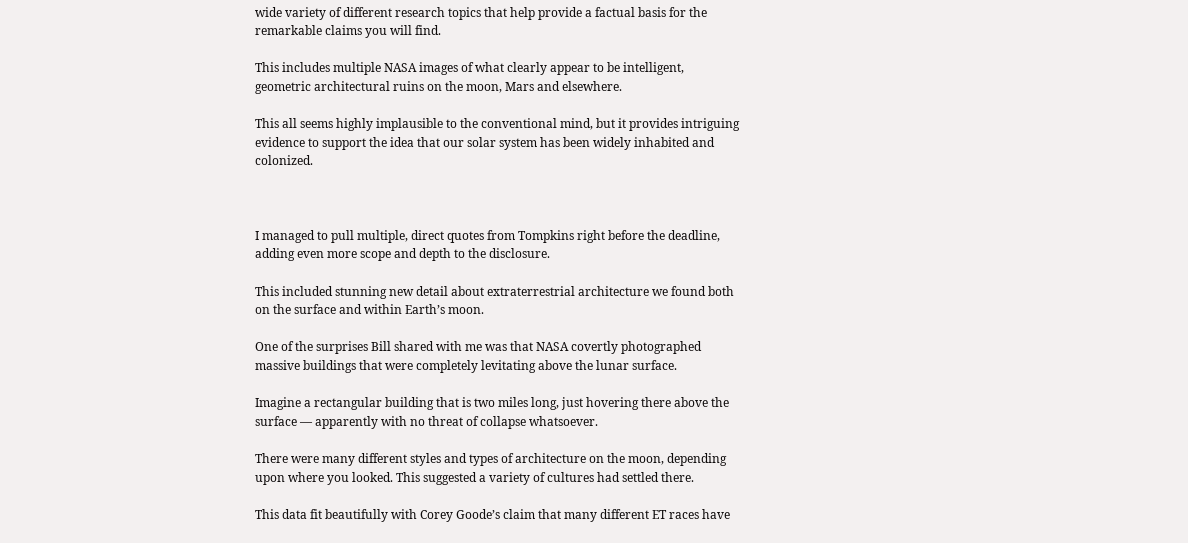wide variety of different research topics that help provide a factual basis for the remarkable claims you will find.

This includes multiple NASA images of what clearly appear to be intelligent, geometric architectural ruins on the moon, Mars and elsewhere.

This all seems highly implausible to the conventional mind, but it provides intriguing evidence to support the idea that our solar system has been widely inhabited and colonized.



I managed to pull multiple, direct quotes from Tompkins right before the deadline, adding even more scope and depth to the disclosure.

This included stunning new detail about extraterrestrial architecture we found both on the surface and within Earth’s moon.

One of the surprises Bill shared with me was that NASA covertly photographed massive buildings that were completely levitating above the lunar surface.

Imagine a rectangular building that is two miles long, just hovering there above the surface — apparently with no threat of collapse whatsoever.

There were many different styles and types of architecture on the moon, depending upon where you looked. This suggested a variety of cultures had settled there.

This data fit beautifully with Corey Goode’s claim that many different ET races have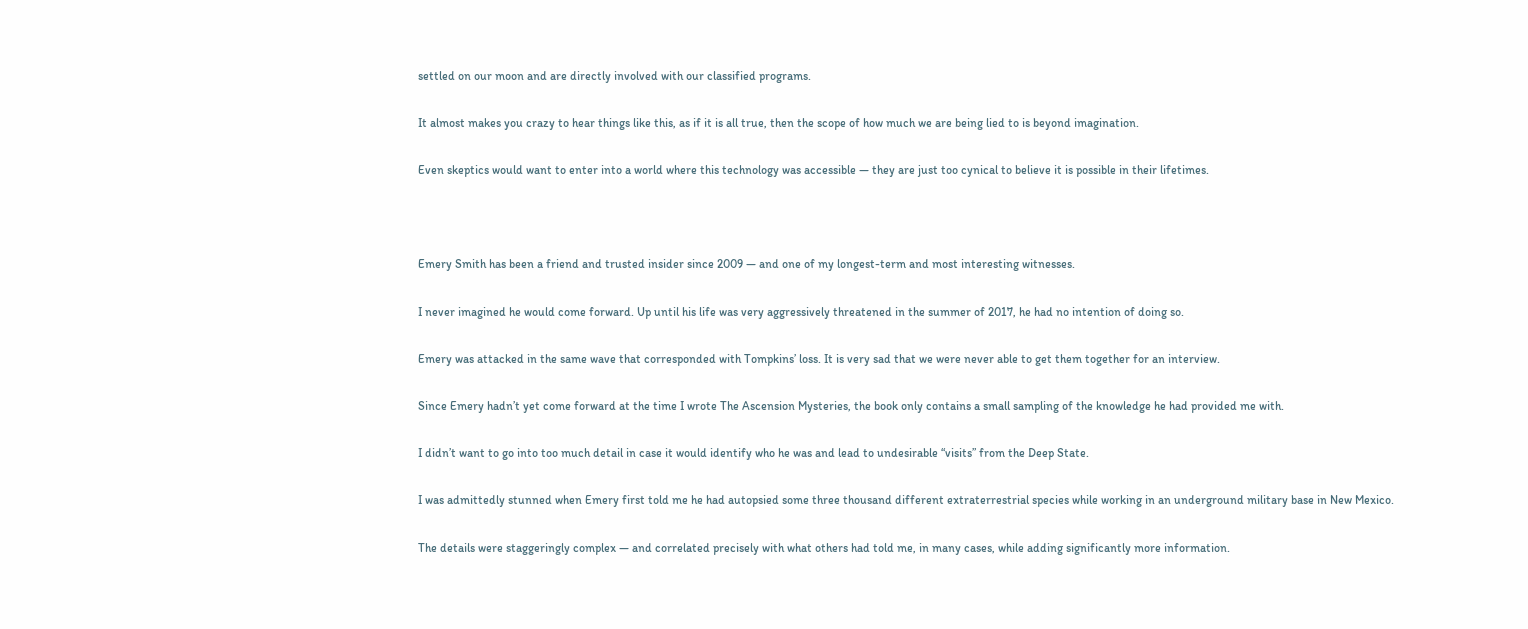settled on our moon and are directly involved with our classified programs.

It almost makes you crazy to hear things like this, as if it is all true, then the scope of how much we are being lied to is beyond imagination.

Even skeptics would want to enter into a world where this technology was accessible — they are just too cynical to believe it is possible in their lifetimes.



Emery Smith has been a friend and trusted insider since 2009 — and one of my longest-term and most interesting witnesses.

I never imagined he would come forward. Up until his life was very aggressively threatened in the summer of 2017, he had no intention of doing so.

Emery was attacked in the same wave that corresponded with Tompkins’ loss. It is very sad that we were never able to get them together for an interview.

Since Emery hadn’t yet come forward at the time I wrote The Ascension Mysteries, the book only contains a small sampling of the knowledge he had provided me with.

I didn’t want to go into too much detail in case it would identify who he was and lead to undesirable “visits” from the Deep State.

I was admittedly stunned when Emery first told me he had autopsied some three thousand different extraterrestrial species while working in an underground military base in New Mexico.

The details were staggeringly complex — and correlated precisely with what others had told me, in many cases, while adding significantly more information.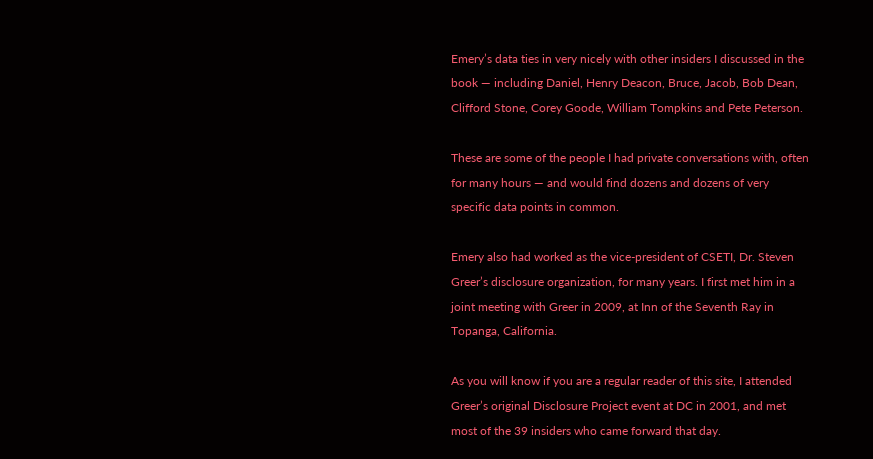Emery’s data ties in very nicely with other insiders I discussed in the book — including Daniel, Henry Deacon, Bruce, Jacob, Bob Dean, Clifford Stone, Corey Goode, William Tompkins and Pete Peterson.

These are some of the people I had private conversations with, often for many hours — and would find dozens and dozens of very specific data points in common.

Emery also had worked as the vice-president of CSETI, Dr. Steven Greer’s disclosure organization, for many years. I first met him in a joint meeting with Greer in 2009, at Inn of the Seventh Ray in Topanga, California.

As you will know if you are a regular reader of this site, I attended Greer’s original Disclosure Project event at DC in 2001, and met most of the 39 insiders who came forward that day.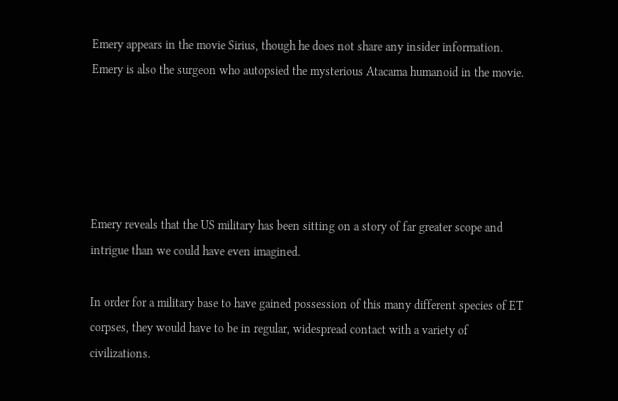Emery appears in the movie Sirius, though he does not share any insider information. Emery is also the surgeon who autopsied the mysterious Atacama humanoid in the movie.





Emery reveals that the US military has been sitting on a story of far greater scope and intrigue than we could have even imagined.

In order for a military base to have gained possession of this many different species of ET corpses, they would have to be in regular, widespread contact with a variety of civilizations.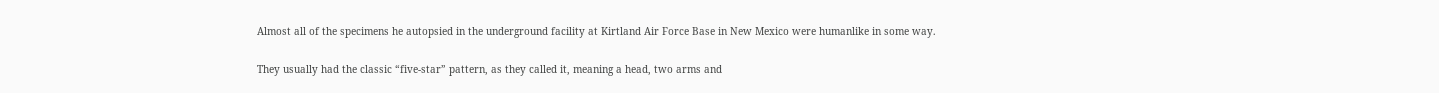Almost all of the specimens he autopsied in the underground facility at Kirtland Air Force Base in New Mexico were humanlike in some way.

They usually had the classic “five-star” pattern, as they called it, meaning a head, two arms and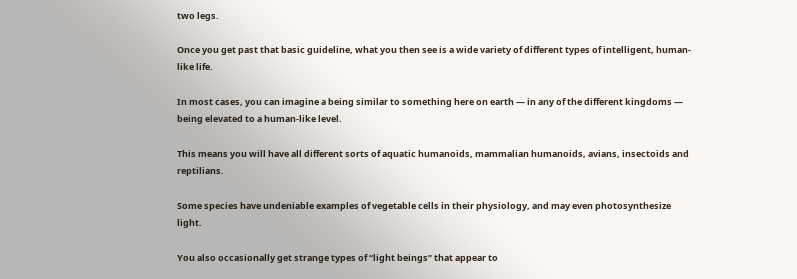two legs.

Once you get past that basic guideline, what you then see is a wide variety of different types of intelligent, human-like life.

In most cases, you can imagine a being similar to something here on earth — in any of the different kingdoms — being elevated to a human-like level.

This means you will have all different sorts of aquatic humanoids, mammalian humanoids, avians, insectoids and reptilians.

Some species have undeniable examples of vegetable cells in their physiology, and may even photosynthesize light.

You also occasionally get strange types of “light beings” that appear to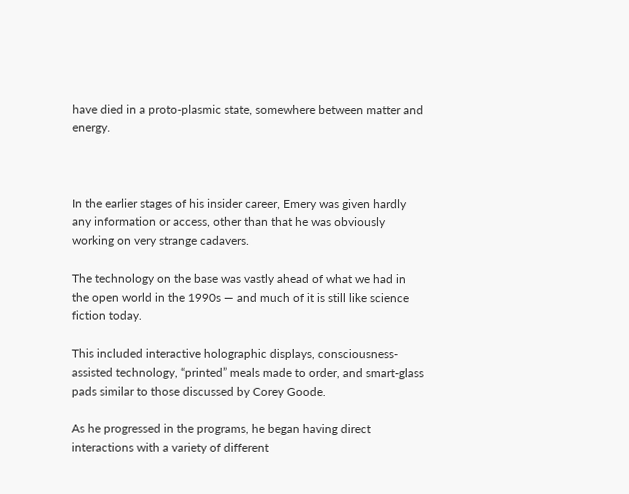have died in a proto-plasmic state, somewhere between matter and energy.



In the earlier stages of his insider career, Emery was given hardly any information or access, other than that he was obviously working on very strange cadavers.

The technology on the base was vastly ahead of what we had in the open world in the 1990s — and much of it is still like science fiction today.

This included interactive holographic displays, consciousness-assisted technology, “printed” meals made to order, and smart-glass pads similar to those discussed by Corey Goode.

As he progressed in the programs, he began having direct interactions with a variety of different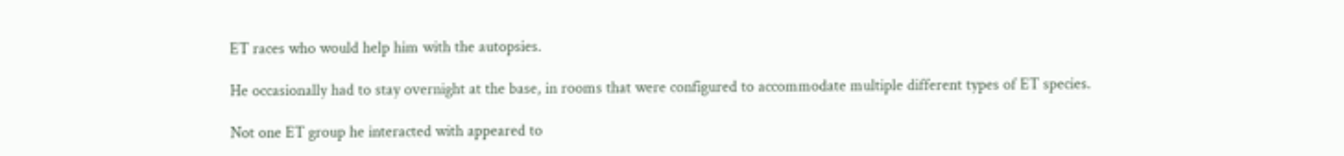ET races who would help him with the autopsies.

He occasionally had to stay overnight at the base, in rooms that were configured to accommodate multiple different types of ET species.

Not one ET group he interacted with appeared to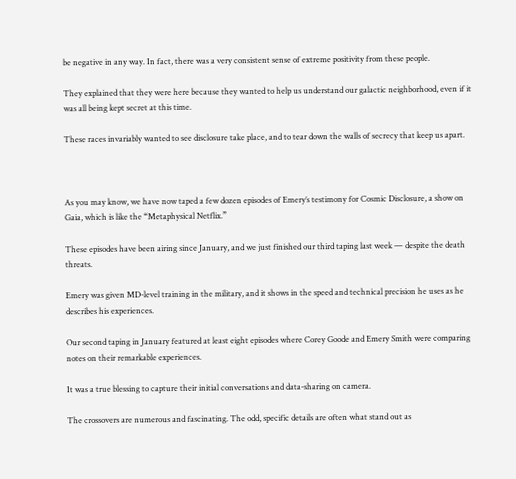be negative in any way. In fact, there was a very consistent sense of extreme positivity from these people.

They explained that they were here because they wanted to help us understand our galactic neighborhood, even if it was all being kept secret at this time.

These races invariably wanted to see disclosure take place, and to tear down the walls of secrecy that keep us apart.



As you may know, we have now taped a few dozen episodes of Emery’s testimony for Cosmic Disclosure, a show on Gaia, which is like the “Metaphysical Netflix.”

These episodes have been airing since January, and we just finished our third taping last week — despite the death threats.

Emery was given MD-level training in the military, and it shows in the speed and technical precision he uses as he describes his experiences.

Our second taping in January featured at least eight episodes where Corey Goode and Emery Smith were comparing notes on their remarkable experiences.

It was a true blessing to capture their initial conversations and data-sharing on camera.

The crossovers are numerous and fascinating. The odd, specific details are often what stand out as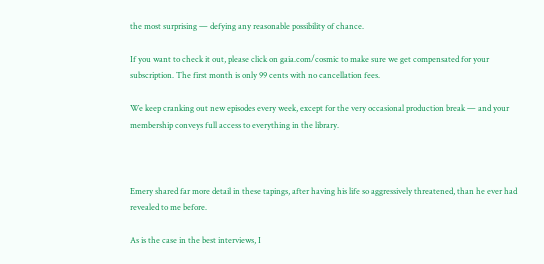the most surprising — defying any reasonable possibility of chance.

If you want to check it out, please click on gaia.com/cosmic to make sure we get compensated for your subscription. The first month is only 99 cents with no cancellation fees.

We keep cranking out new episodes every week, except for the very occasional production break — and your membership conveys full access to everything in the library.



Emery shared far more detail in these tapings, after having his life so aggressively threatened, than he ever had revealed to me before.

As is the case in the best interviews, I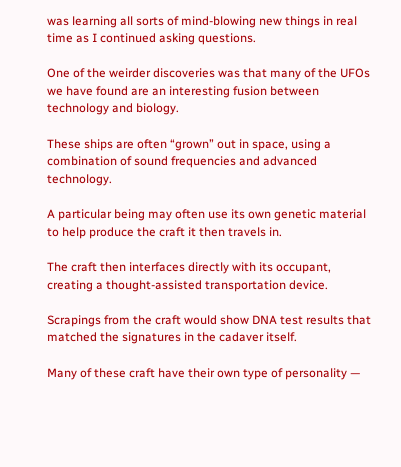was learning all sorts of mind-blowing new things in real time as I continued asking questions.

One of the weirder discoveries was that many of the UFOs we have found are an interesting fusion between technology and biology.

These ships are often “grown” out in space, using a combination of sound frequencies and advanced technology.

A particular being may often use its own genetic material to help produce the craft it then travels in.

The craft then interfaces directly with its occupant, creating a thought-assisted transportation device.

Scrapings from the craft would show DNA test results that matched the signatures in the cadaver itself.

Many of these craft have their own type of personality —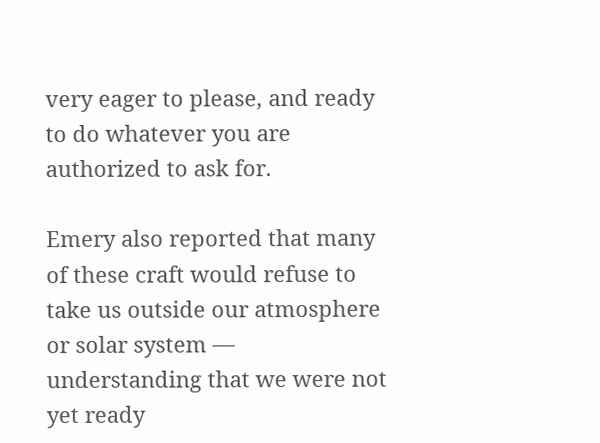very eager to please, and ready to do whatever you are authorized to ask for.

Emery also reported that many of these craft would refuse to take us outside our atmosphere or solar system — understanding that we were not yet ready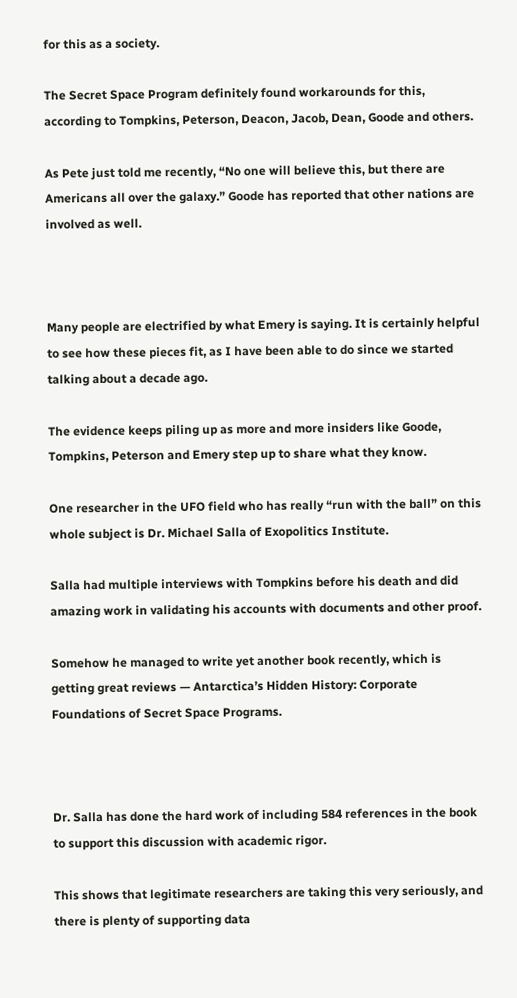for this as a society.

The Secret Space Program definitely found workarounds for this, according to Tompkins, Peterson, Deacon, Jacob, Dean, Goode and others.

As Pete just told me recently, “No one will believe this, but there are Americans all over the galaxy.” Goode has reported that other nations are involved as well.



Many people are electrified by what Emery is saying. It is certainly helpful to see how these pieces fit, as I have been able to do since we started talking about a decade ago.

The evidence keeps piling up as more and more insiders like Goode, Tompkins, Peterson and Emery step up to share what they know.

One researcher in the UFO field who has really “run with the ball” on this whole subject is Dr. Michael Salla of Exopolitics Institute.

Salla had multiple interviews with Tompkins before his death and did amazing work in validating his accounts with documents and other proof.

Somehow he managed to write yet another book recently, which is getting great reviews — Antarctica’s Hidden History: Corporate Foundations of Secret Space Programs.



Dr. Salla has done the hard work of including 584 references in the book to support this discussion with academic rigor.

This shows that legitimate researchers are taking this very seriously, and there is plenty of supporting data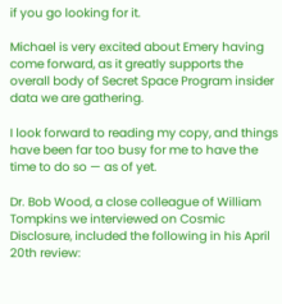if you go looking for it.

Michael is very excited about Emery having come forward, as it greatly supports the overall body of Secret Space Program insider data we are gathering.

I look forward to reading my copy, and things have been far too busy for me to have the time to do so — as of yet.

Dr. Bob Wood, a close colleague of William Tompkins we interviewed on Cosmic Disclosure, included the following in his April 20th review: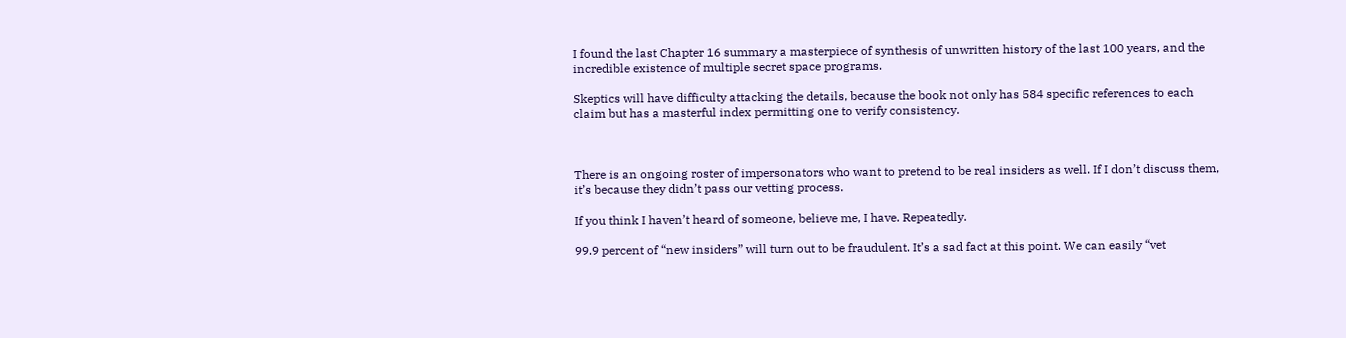I found the last Chapter 16 summary a masterpiece of synthesis of unwritten history of the last 100 years, and the incredible existence of multiple secret space programs.

Skeptics will have difficulty attacking the details, because the book not only has 584 specific references to each claim but has a masterful index permitting one to verify consistency.



There is an ongoing roster of impersonators who want to pretend to be real insiders as well. If I don’t discuss them, it’s because they didn’t pass our vetting process.

If you think I haven’t heard of someone, believe me, I have. Repeatedly.

99.9 percent of “new insiders” will turn out to be fraudulent. It’s a sad fact at this point. We can easily “vet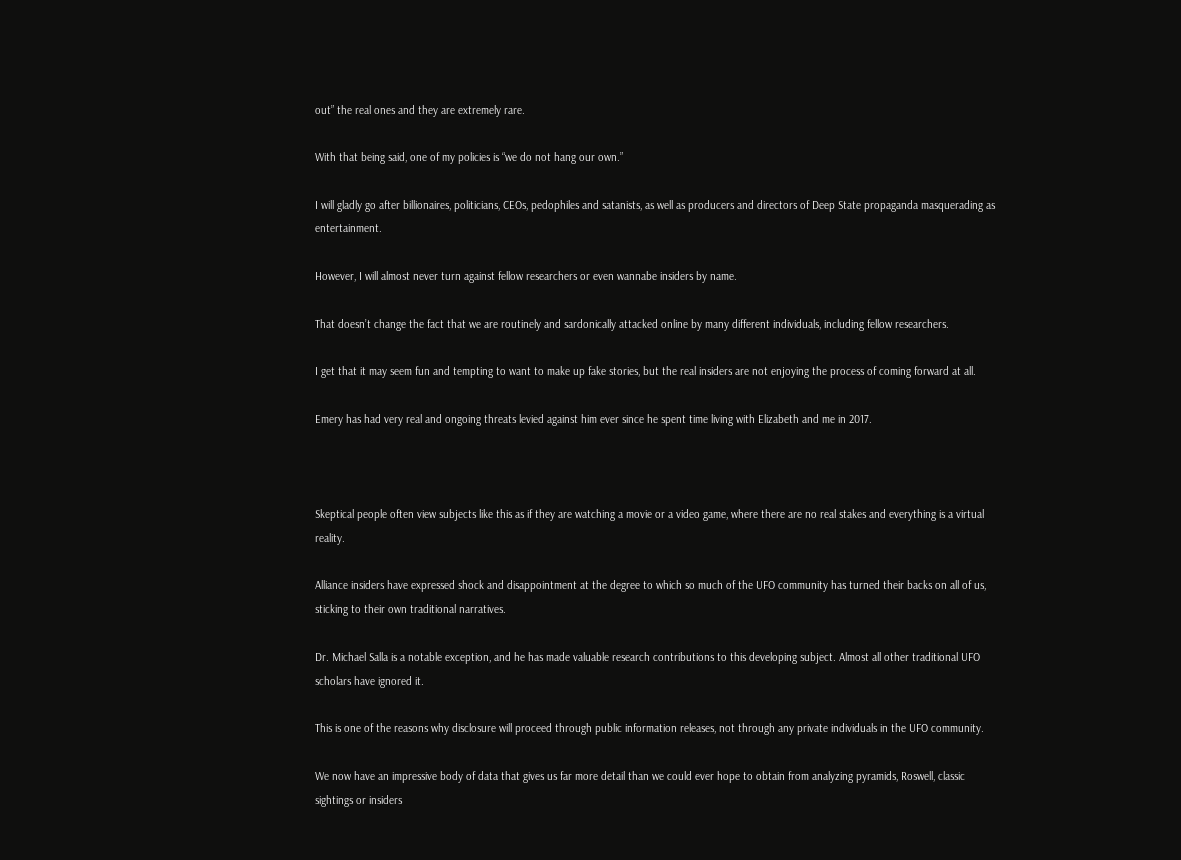out” the real ones and they are extremely rare.

With that being said, one of my policies is “we do not hang our own.”

I will gladly go after billionaires, politicians, CEOs, pedophiles and satanists, as well as producers and directors of Deep State propaganda masquerading as entertainment.

However, I will almost never turn against fellow researchers or even wannabe insiders by name.

That doesn’t change the fact that we are routinely and sardonically attacked online by many different individuals, including fellow researchers.

I get that it may seem fun and tempting to want to make up fake stories, but the real insiders are not enjoying the process of coming forward at all.

Emery has had very real and ongoing threats levied against him ever since he spent time living with Elizabeth and me in 2017.



Skeptical people often view subjects like this as if they are watching a movie or a video game, where there are no real stakes and everything is a virtual reality.

Alliance insiders have expressed shock and disappointment at the degree to which so much of the UFO community has turned their backs on all of us, sticking to their own traditional narratives.

Dr. Michael Salla is a notable exception, and he has made valuable research contributions to this developing subject. Almost all other traditional UFO scholars have ignored it.

This is one of the reasons why disclosure will proceed through public information releases, not through any private individuals in the UFO community.

We now have an impressive body of data that gives us far more detail than we could ever hope to obtain from analyzing pyramids, Roswell, classic sightings or insiders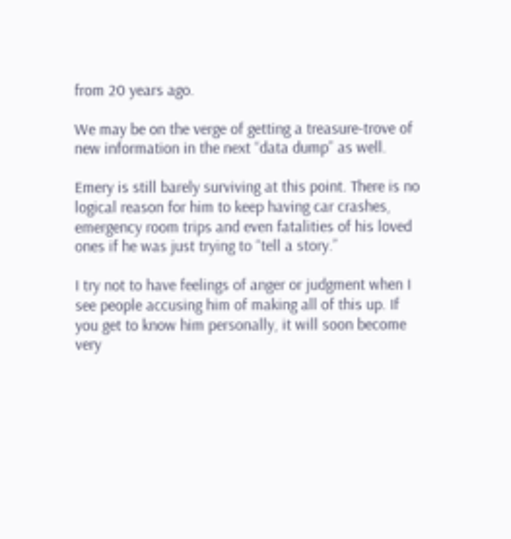from 20 years ago.

We may be on the verge of getting a treasure-trove of new information in the next “data dump” as well.

Emery is still barely surviving at this point. There is no logical reason for him to keep having car crashes, emergency room trips and even fatalities of his loved ones if he was just trying to “tell a story.”

I try not to have feelings of anger or judgment when I see people accusing him of making all of this up. If you get to know him personally, it will soon become very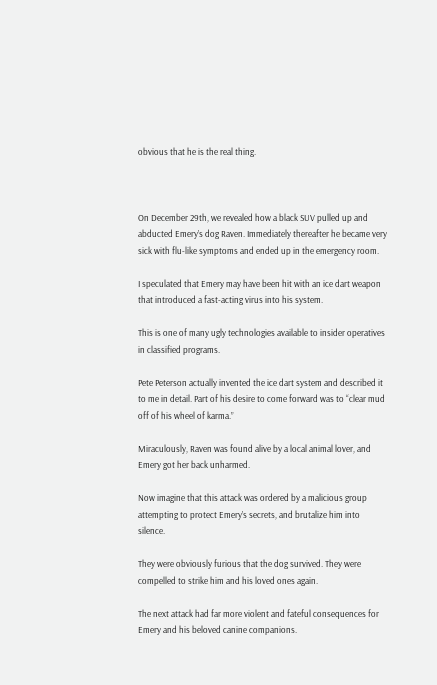obvious that he is the real thing.



On December 29th, we revealed how a black SUV pulled up and abducted Emery’s dog Raven. Immediately thereafter he became very sick with flu-like symptoms and ended up in the emergency room.

I speculated that Emery may have been hit with an ice dart weapon that introduced a fast-acting virus into his system.

This is one of many ugly technologies available to insider operatives in classified programs.

Pete Peterson actually invented the ice dart system and described it to me in detail. Part of his desire to come forward was to “clear mud off of his wheel of karma.”

Miraculously, Raven was found alive by a local animal lover, and Emery got her back unharmed.

Now imagine that this attack was ordered by a malicious group attempting to protect Emery’s secrets, and brutalize him into silence.

They were obviously furious that the dog survived. They were compelled to strike him and his loved ones again.

The next attack had far more violent and fateful consequences for Emery and his beloved canine companions.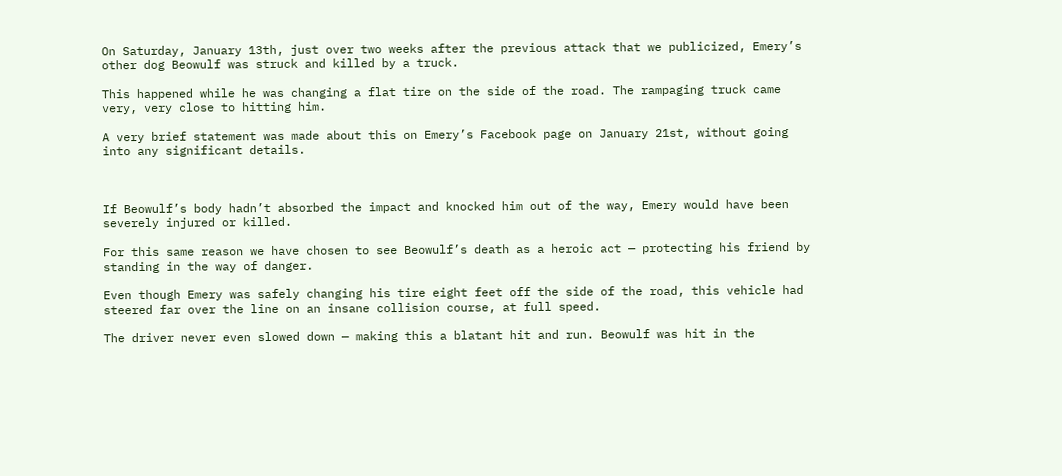On Saturday, January 13th, just over two weeks after the previous attack that we publicized, Emery’s other dog Beowulf was struck and killed by a truck.

This happened while he was changing a flat tire on the side of the road. The rampaging truck came very, very close to hitting him.

A very brief statement was made about this on Emery’s Facebook page on January 21st, without going into any significant details.



If Beowulf’s body hadn’t absorbed the impact and knocked him out of the way, Emery would have been severely injured or killed.

For this same reason we have chosen to see Beowulf’s death as a heroic act — protecting his friend by standing in the way of danger.

Even though Emery was safely changing his tire eight feet off the side of the road, this vehicle had steered far over the line on an insane collision course, at full speed.

The driver never even slowed down — making this a blatant hit and run. Beowulf was hit in the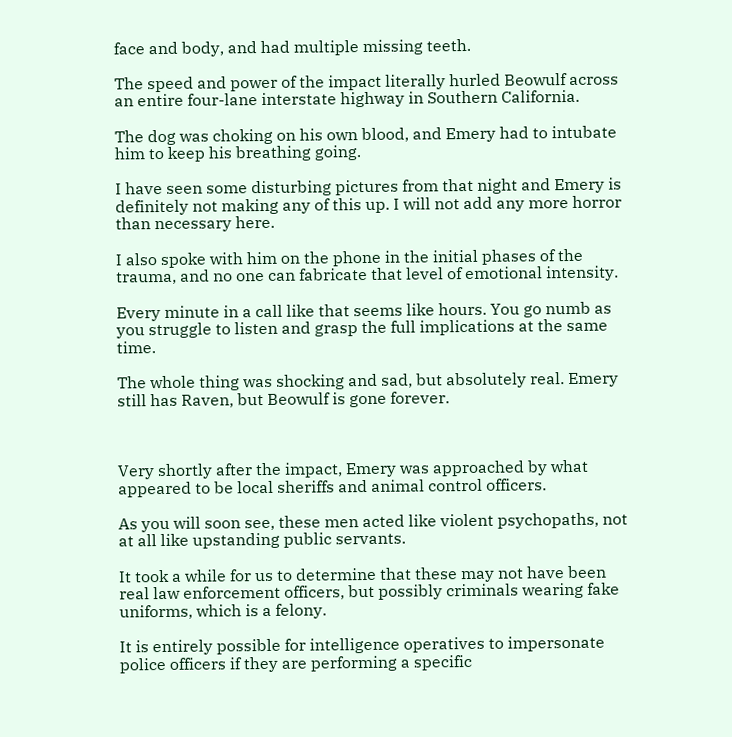face and body, and had multiple missing teeth.

The speed and power of the impact literally hurled Beowulf across an entire four-lane interstate highway in Southern California.

The dog was choking on his own blood, and Emery had to intubate him to keep his breathing going.

I have seen some disturbing pictures from that night and Emery is definitely not making any of this up. I will not add any more horror than necessary here.

I also spoke with him on the phone in the initial phases of the trauma, and no one can fabricate that level of emotional intensity.

Every minute in a call like that seems like hours. You go numb as you struggle to listen and grasp the full implications at the same time.

The whole thing was shocking and sad, but absolutely real. Emery still has Raven, but Beowulf is gone forever.



Very shortly after the impact, Emery was approached by what appeared to be local sheriffs and animal control officers.

As you will soon see, these men acted like violent psychopaths, not at all like upstanding public servants.

It took a while for us to determine that these may not have been real law enforcement officers, but possibly criminals wearing fake uniforms, which is a felony.

It is entirely possible for intelligence operatives to impersonate police officers if they are performing a specific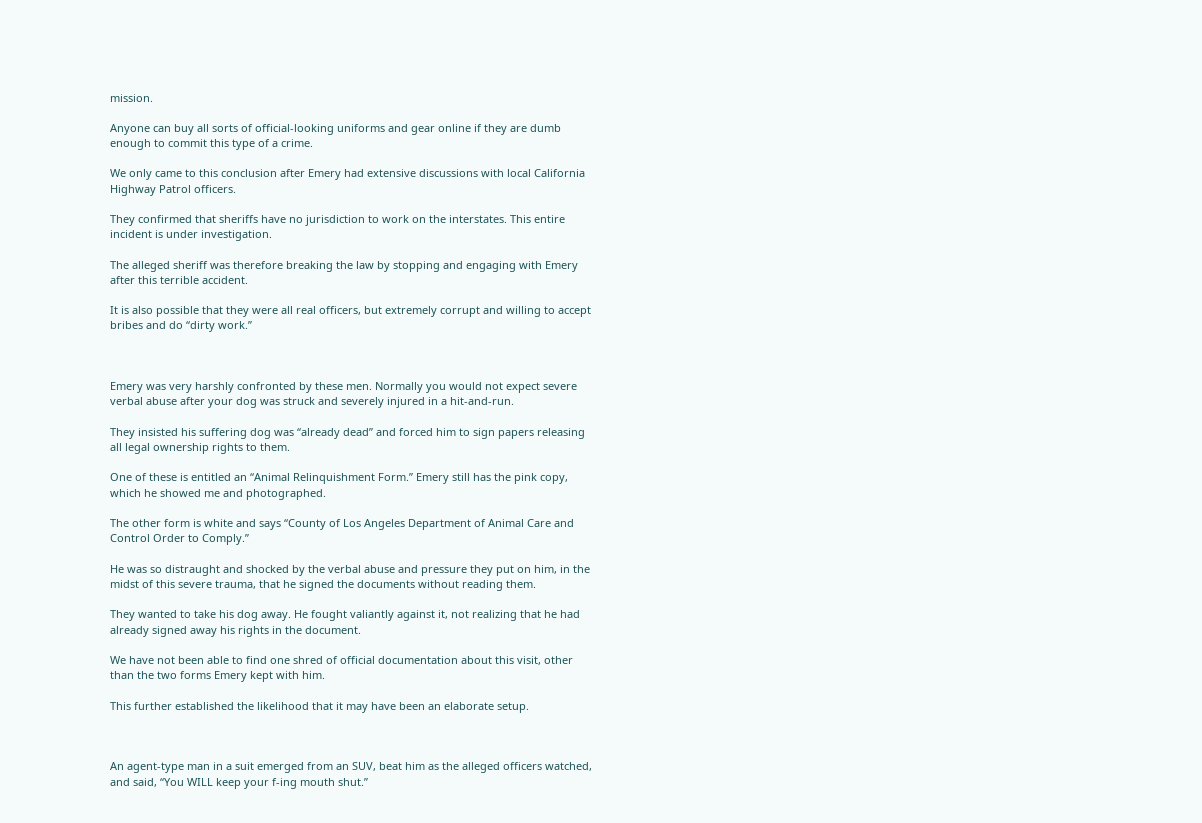mission.

Anyone can buy all sorts of official-looking uniforms and gear online if they are dumb enough to commit this type of a crime.

We only came to this conclusion after Emery had extensive discussions with local California Highway Patrol officers.

They confirmed that sheriffs have no jurisdiction to work on the interstates. This entire incident is under investigation.

The alleged sheriff was therefore breaking the law by stopping and engaging with Emery after this terrible accident.

It is also possible that they were all real officers, but extremely corrupt and willing to accept bribes and do “dirty work.”



Emery was very harshly confronted by these men. Normally you would not expect severe verbal abuse after your dog was struck and severely injured in a hit-and-run.

They insisted his suffering dog was “already dead” and forced him to sign papers releasing all legal ownership rights to them.

One of these is entitled an “Animal Relinquishment Form.” Emery still has the pink copy, which he showed me and photographed.

The other form is white and says “County of Los Angeles Department of Animal Care and Control Order to Comply.”

He was so distraught and shocked by the verbal abuse and pressure they put on him, in the midst of this severe trauma, that he signed the documents without reading them.

They wanted to take his dog away. He fought valiantly against it, not realizing that he had already signed away his rights in the document.

We have not been able to find one shred of official documentation about this visit, other than the two forms Emery kept with him.

This further established the likelihood that it may have been an elaborate setup.



An agent-type man in a suit emerged from an SUV, beat him as the alleged officers watched, and said, “You WILL keep your f-ing mouth shut.”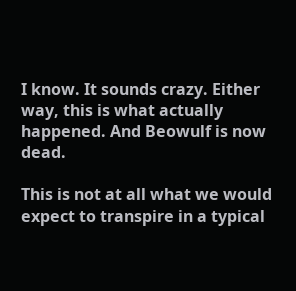I know. It sounds crazy. Either way, this is what actually happened. And Beowulf is now dead.

This is not at all what we would expect to transpire in a typical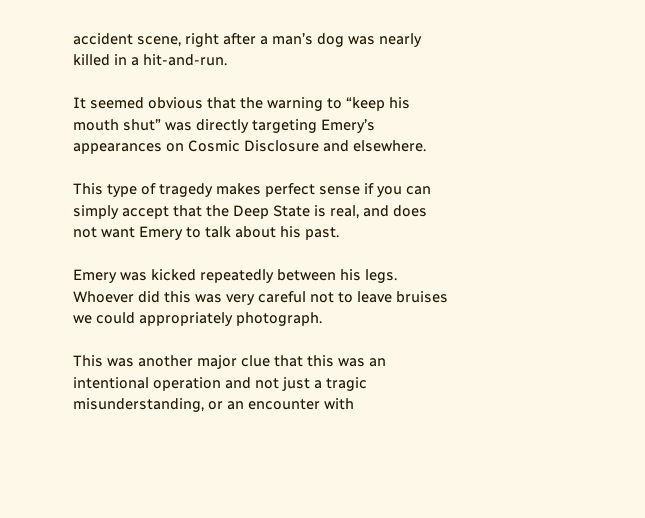accident scene, right after a man’s dog was nearly killed in a hit-and-run.

It seemed obvious that the warning to “keep his mouth shut” was directly targeting Emery’s appearances on Cosmic Disclosure and elsewhere.

This type of tragedy makes perfect sense if you can simply accept that the Deep State is real, and does not want Emery to talk about his past.

Emery was kicked repeatedly between his legs. Whoever did this was very careful not to leave bruises we could appropriately photograph.

This was another major clue that this was an intentional operation and not just a tragic misunderstanding, or an encounter with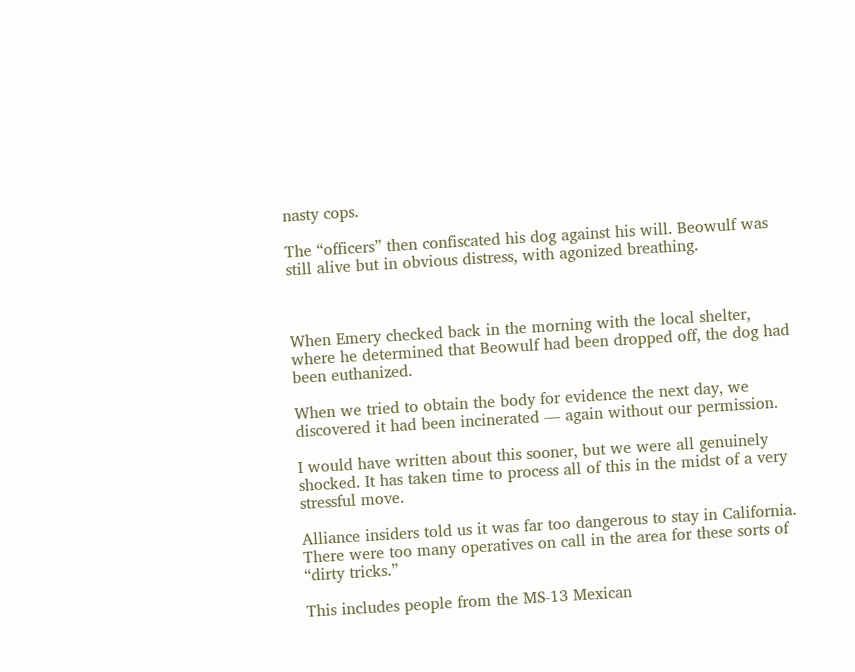nasty cops.

The “officers” then confiscated his dog against his will. Beowulf was still alive but in obvious distress, with agonized breathing.



When Emery checked back in the morning with the local shelter, where he determined that Beowulf had been dropped off, the dog had been euthanized.

When we tried to obtain the body for evidence the next day, we discovered it had been incinerated — again without our permission.

I would have written about this sooner, but we were all genuinely shocked. It has taken time to process all of this in the midst of a very stressful move.

Alliance insiders told us it was far too dangerous to stay in California. There were too many operatives on call in the area for these sorts of “dirty tricks.”

This includes people from the MS-13 Mexican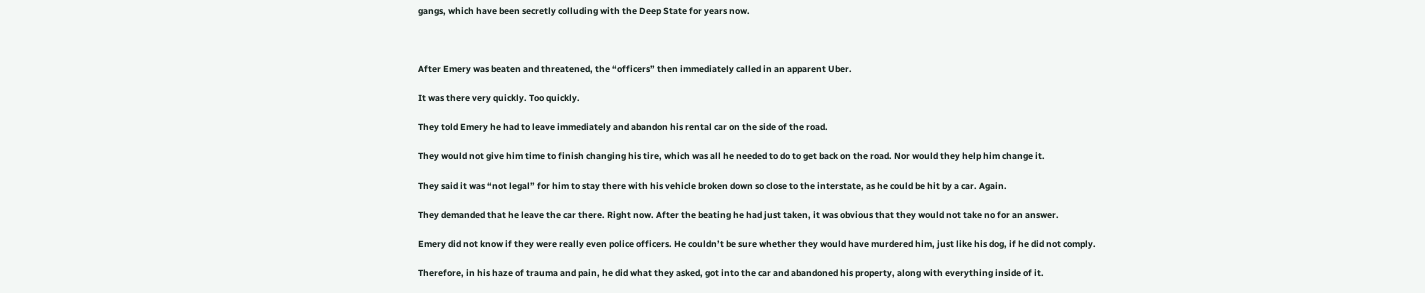gangs, which have been secretly colluding with the Deep State for years now.



After Emery was beaten and threatened, the “officers” then immediately called in an apparent Uber.

It was there very quickly. Too quickly.

They told Emery he had to leave immediately and abandon his rental car on the side of the road.

They would not give him time to finish changing his tire, which was all he needed to do to get back on the road. Nor would they help him change it.

They said it was “not legal” for him to stay there with his vehicle broken down so close to the interstate, as he could be hit by a car. Again.

They demanded that he leave the car there. Right now. After the beating he had just taken, it was obvious that they would not take no for an answer.

Emery did not know if they were really even police officers. He couldn’t be sure whether they would have murdered him, just like his dog, if he did not comply.

Therefore, in his haze of trauma and pain, he did what they asked, got into the car and abandoned his property, along with everything inside of it.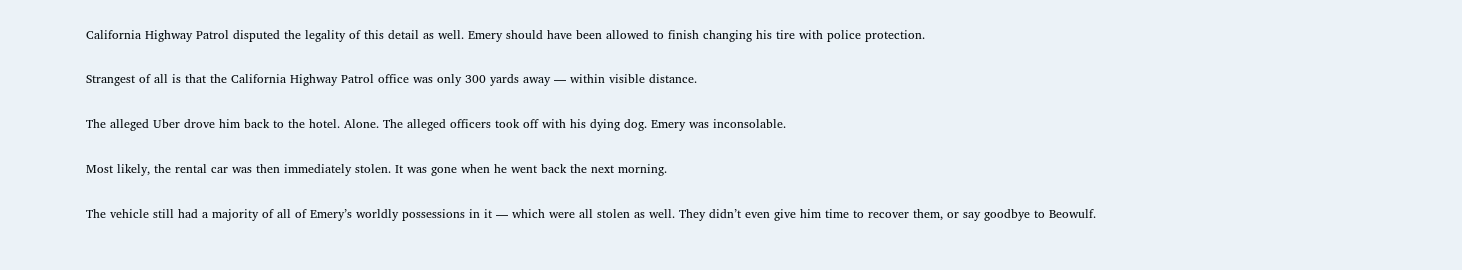California Highway Patrol disputed the legality of this detail as well. Emery should have been allowed to finish changing his tire with police protection.

Strangest of all is that the California Highway Patrol office was only 300 yards away — within visible distance.

The alleged Uber drove him back to the hotel. Alone. The alleged officers took off with his dying dog. Emery was inconsolable.

Most likely, the rental car was then immediately stolen. It was gone when he went back the next morning.

The vehicle still had a majority of all of Emery’s worldly possessions in it — which were all stolen as well. They didn’t even give him time to recover them, or say goodbye to Beowulf.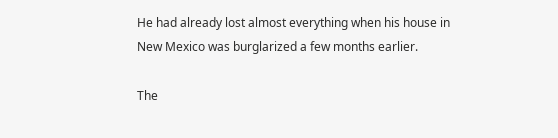He had already lost almost everything when his house in New Mexico was burglarized a few months earlier.

The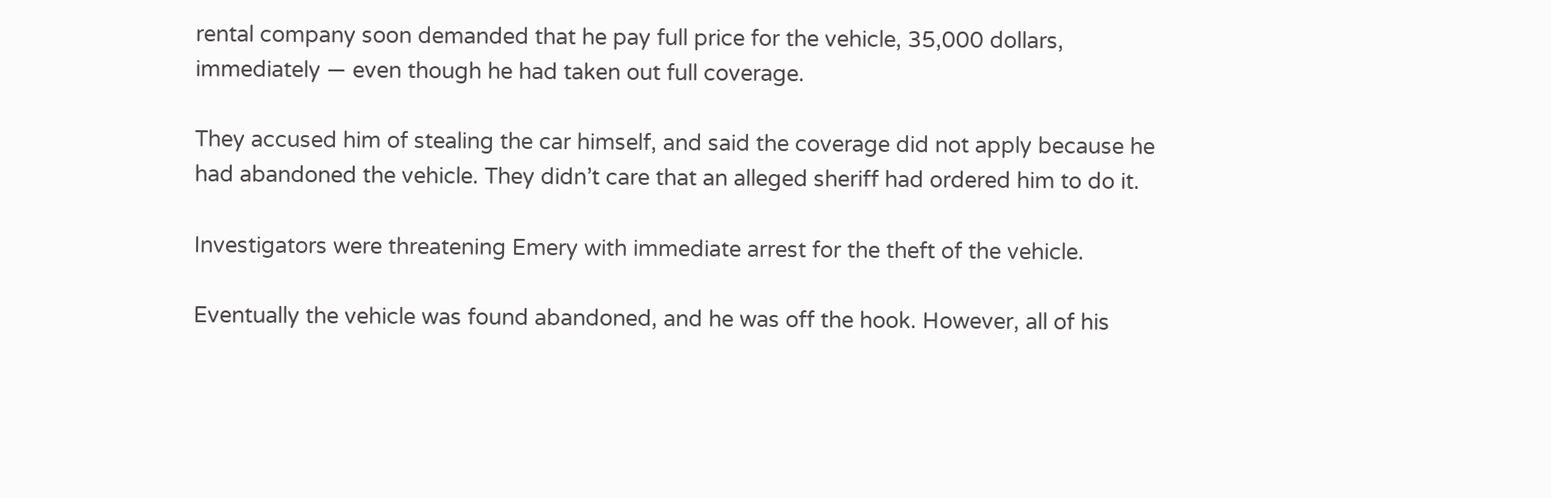rental company soon demanded that he pay full price for the vehicle, 35,000 dollars, immediately — even though he had taken out full coverage.

They accused him of stealing the car himself, and said the coverage did not apply because he had abandoned the vehicle. They didn’t care that an alleged sheriff had ordered him to do it.

Investigators were threatening Emery with immediate arrest for the theft of the vehicle.

Eventually the vehicle was found abandoned, and he was off the hook. However, all of his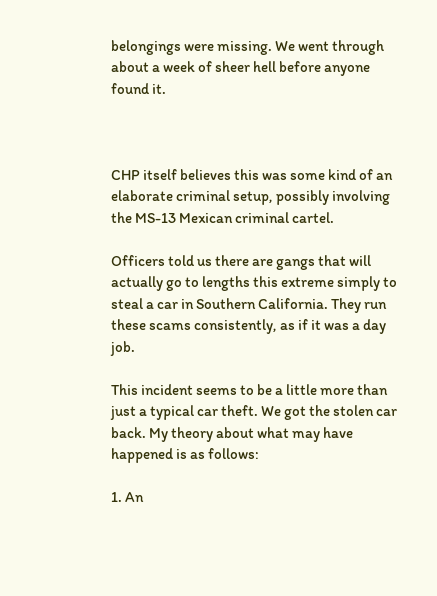belongings were missing. We went through about a week of sheer hell before anyone found it.



CHP itself believes this was some kind of an elaborate criminal setup, possibly involving the MS-13 Mexican criminal cartel.

Officers told us there are gangs that will actually go to lengths this extreme simply to steal a car in Southern California. They run these scams consistently, as if it was a day job.

This incident seems to be a little more than just a typical car theft. We got the stolen car back. My theory about what may have happened is as follows:

1. An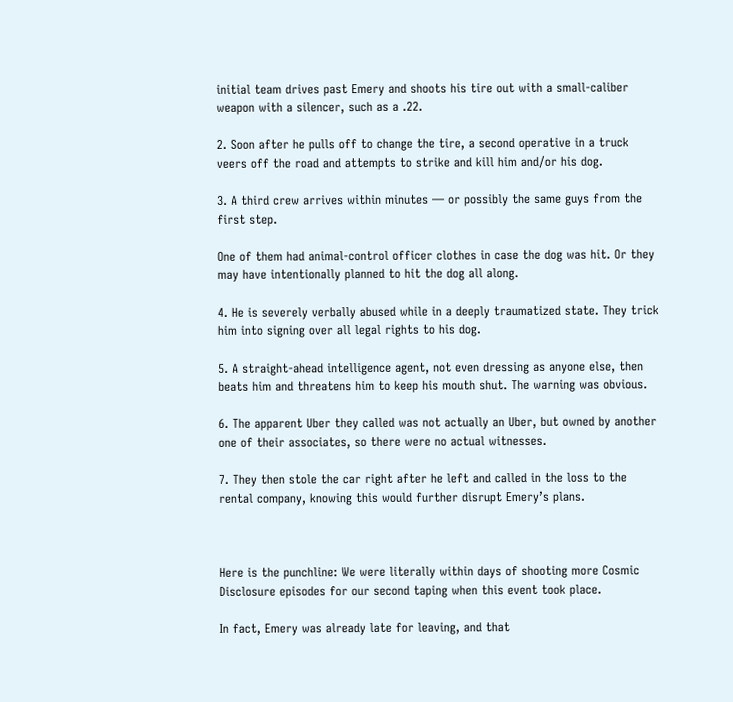initial team drives past Emery and shoots his tire out with a small-caliber weapon with a silencer, such as a .22.

2. Soon after he pulls off to change the tire, a second operative in a truck veers off the road and attempts to strike and kill him and/or his dog.

3. A third crew arrives within minutes — or possibly the same guys from the first step.

One of them had animal-control officer clothes in case the dog was hit. Or they may have intentionally planned to hit the dog all along.

4. He is severely verbally abused while in a deeply traumatized state. They trick him into signing over all legal rights to his dog.

5. A straight-ahead intelligence agent, not even dressing as anyone else, then beats him and threatens him to keep his mouth shut. The warning was obvious.

6. The apparent Uber they called was not actually an Uber, but owned by another one of their associates, so there were no actual witnesses.

7. They then stole the car right after he left and called in the loss to the rental company, knowing this would further disrupt Emery’s plans.



Here is the punchline: We were literally within days of shooting more Cosmic Disclosure episodes for our second taping when this event took place.

In fact, Emery was already late for leaving, and that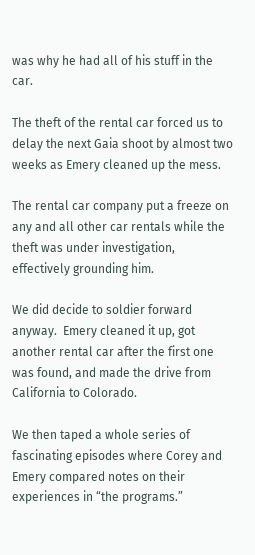was why he had all of his stuff in the car.

The theft of the rental car forced us to delay the next Gaia shoot by almost two weeks as Emery cleaned up the mess.

The rental car company put a freeze on any and all other car rentals while the theft was under investigation, effectively grounding him.

We did decide to soldier forward anyway.  Emery cleaned it up, got another rental car after the first one was found, and made the drive from California to Colorado.

We then taped a whole series of fascinating episodes where Corey and Emery compared notes on their experiences in “the programs.”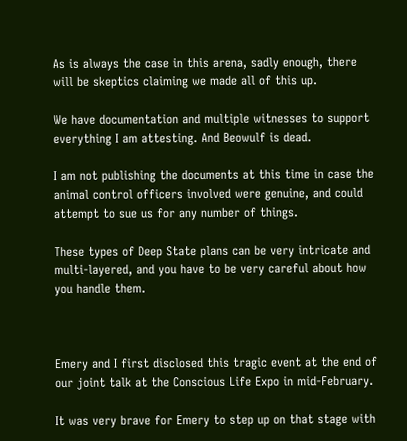As is always the case in this arena, sadly enough, there will be skeptics claiming we made all of this up.

We have documentation and multiple witnesses to support everything I am attesting. And Beowulf is dead.

I am not publishing the documents at this time in case the animal control officers involved were genuine, and could attempt to sue us for any number of things.

These types of Deep State plans can be very intricate and multi-layered, and you have to be very careful about how you handle them.



Emery and I first disclosed this tragic event at the end of our joint talk at the Conscious Life Expo in mid-February.

It was very brave for Emery to step up on that stage with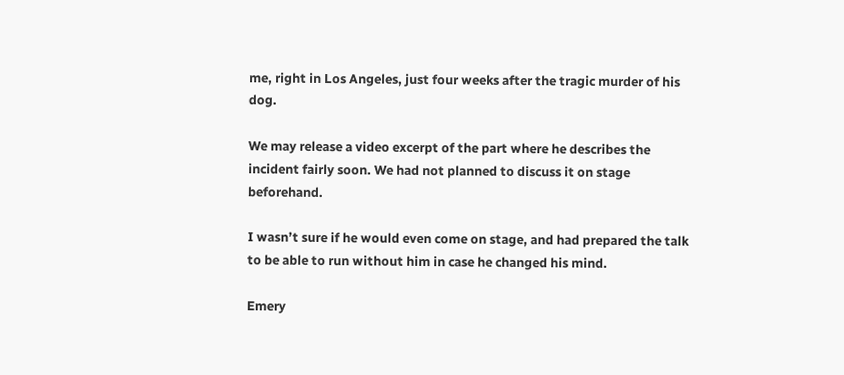me, right in Los Angeles, just four weeks after the tragic murder of his dog.

We may release a video excerpt of the part where he describes the incident fairly soon. We had not planned to discuss it on stage beforehand.

I wasn’t sure if he would even come on stage, and had prepared the talk to be able to run without him in case he changed his mind.

Emery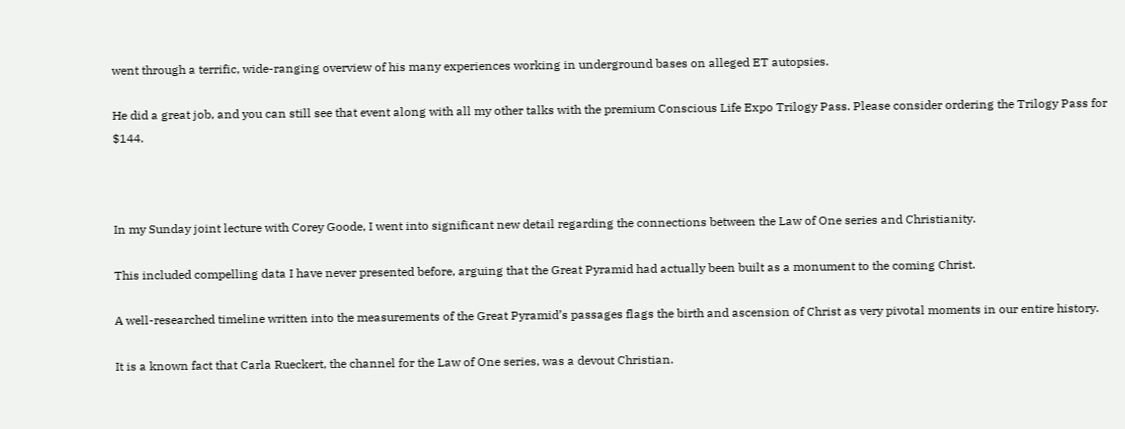went through a terrific, wide-ranging overview of his many experiences working in underground bases on alleged ET autopsies.

He did a great job, and you can still see that event along with all my other talks with the premium Conscious Life Expo Trilogy Pass. Please consider ordering the Trilogy Pass for $144.



In my Sunday joint lecture with Corey Goode, I went into significant new detail regarding the connections between the Law of One series and Christianity.

This included compelling data I have never presented before, arguing that the Great Pyramid had actually been built as a monument to the coming Christ.

A well-researched timeline written into the measurements of the Great Pyramid’s passages flags the birth and ascension of Christ as very pivotal moments in our entire history.

It is a known fact that Carla Rueckert, the channel for the Law of One series, was a devout Christian.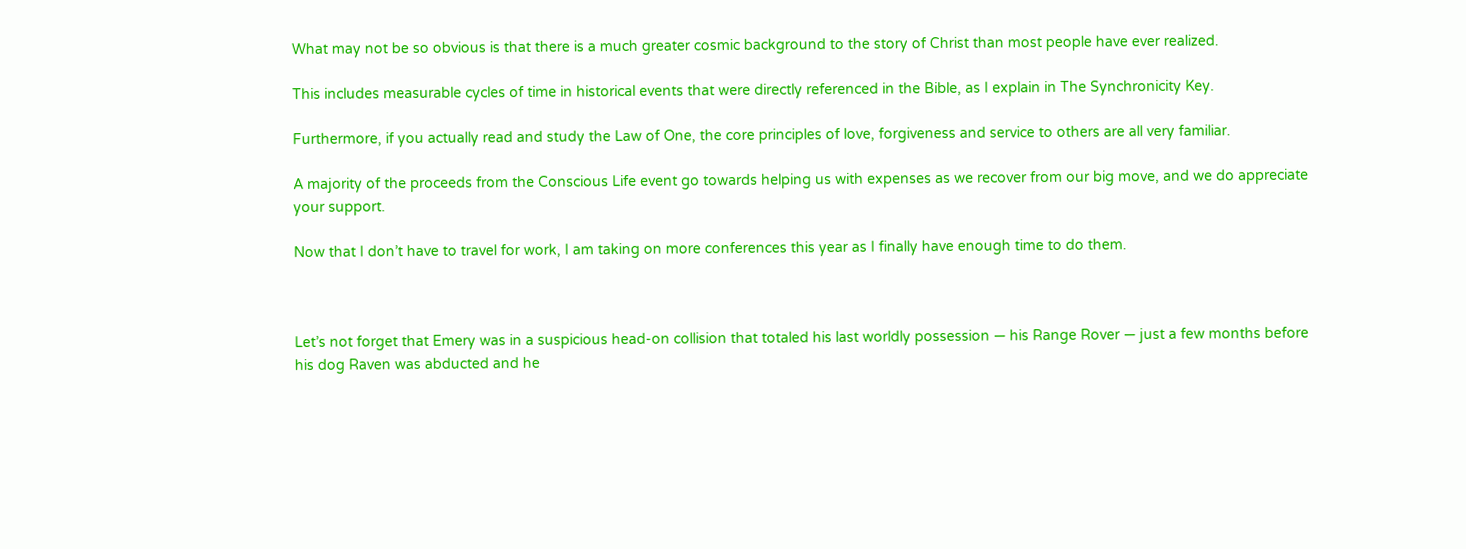What may not be so obvious is that there is a much greater cosmic background to the story of Christ than most people have ever realized.

This includes measurable cycles of time in historical events that were directly referenced in the Bible, as I explain in The Synchronicity Key.

Furthermore, if you actually read and study the Law of One, the core principles of love, forgiveness and service to others are all very familiar.

A majority of the proceeds from the Conscious Life event go towards helping us with expenses as we recover from our big move, and we do appreciate your support.

Now that I don’t have to travel for work, I am taking on more conferences this year as I finally have enough time to do them.



Let’s not forget that Emery was in a suspicious head-on collision that totaled his last worldly possession — his Range Rover — just a few months before his dog Raven was abducted and he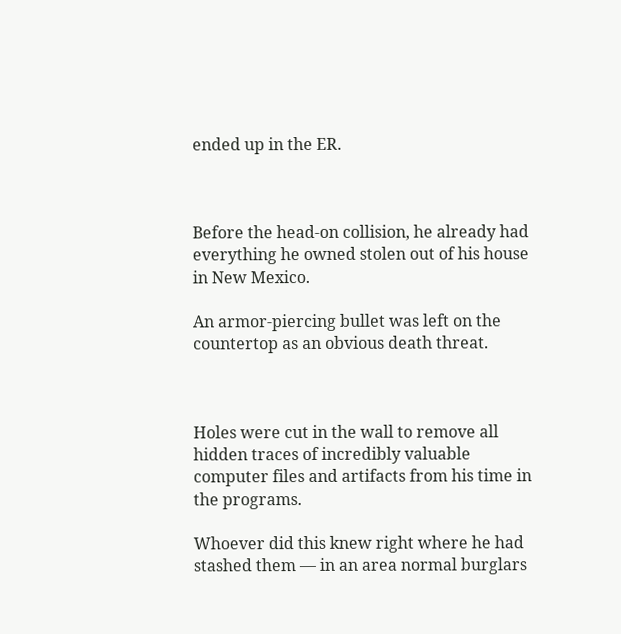ended up in the ER.



Before the head-on collision, he already had everything he owned stolen out of his house in New Mexico.

An armor-piercing bullet was left on the countertop as an obvious death threat.



Holes were cut in the wall to remove all hidden traces of incredibly valuable computer files and artifacts from his time in the programs.

Whoever did this knew right where he had stashed them — in an area normal burglars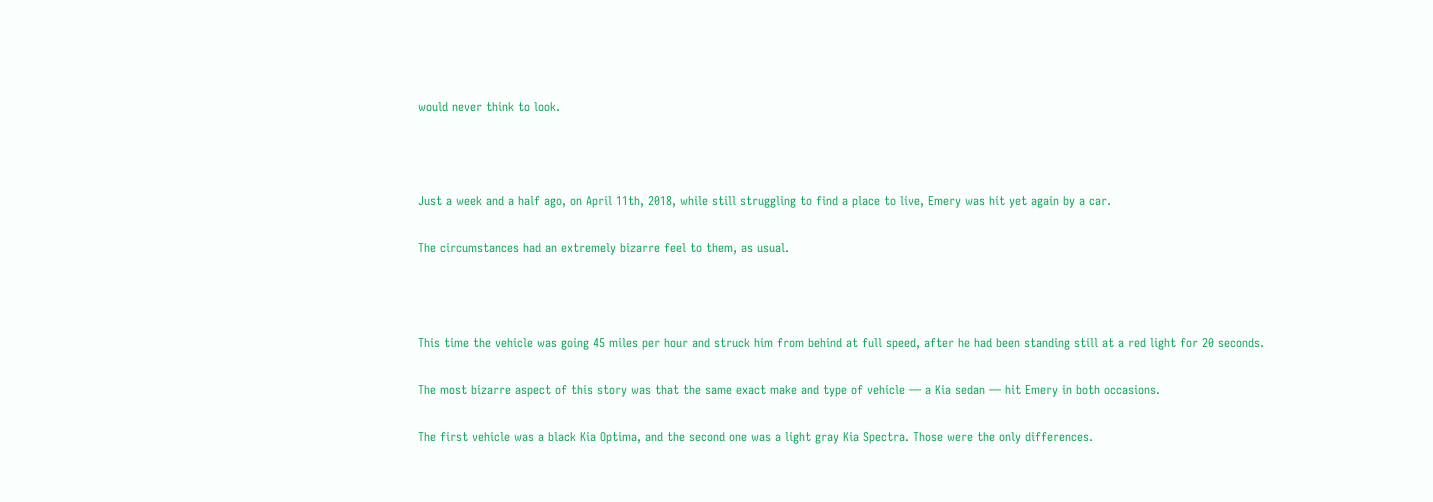would never think to look.



Just a week and a half ago, on April 11th, 2018, while still struggling to find a place to live, Emery was hit yet again by a car.

The circumstances had an extremely bizarre feel to them, as usual.



This time the vehicle was going 45 miles per hour and struck him from behind at full speed, after he had been standing still at a red light for 20 seconds.

The most bizarre aspect of this story was that the same exact make and type of vehicle — a Kia sedan — hit Emery in both occasions.

The first vehicle was a black Kia Optima, and the second one was a light gray Kia Spectra. Those were the only differences.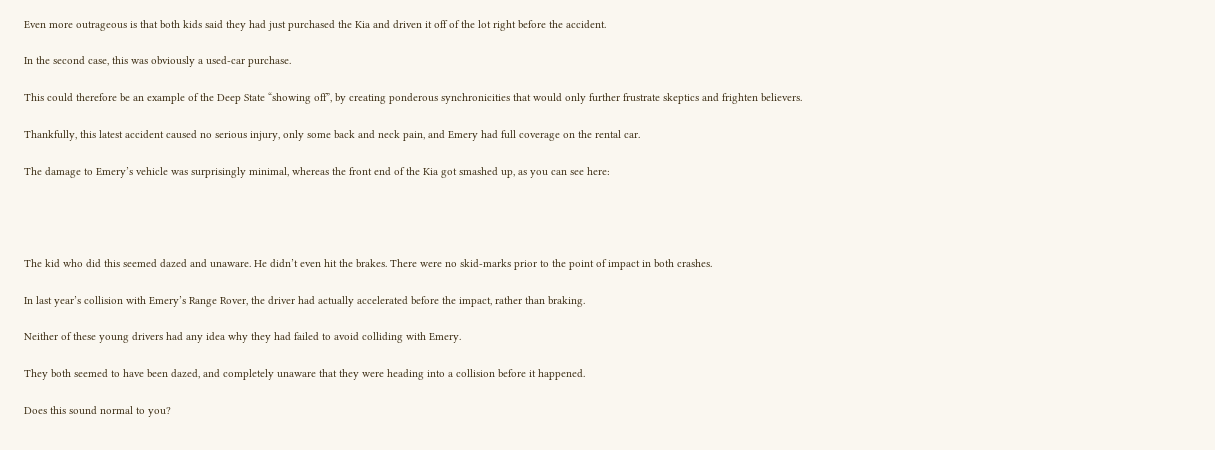Even more outrageous is that both kids said they had just purchased the Kia and driven it off of the lot right before the accident.

In the second case, this was obviously a used-car purchase.

This could therefore be an example of the Deep State “showing off”, by creating ponderous synchronicities that would only further frustrate skeptics and frighten believers.

Thankfully, this latest accident caused no serious injury, only some back and neck pain, and Emery had full coverage on the rental car.

The damage to Emery’s vehicle was surprisingly minimal, whereas the front end of the Kia got smashed up, as you can see here:




The kid who did this seemed dazed and unaware. He didn’t even hit the brakes. There were no skid-marks prior to the point of impact in both crashes.

In last year’s collision with Emery’s Range Rover, the driver had actually accelerated before the impact, rather than braking.

Neither of these young drivers had any idea why they had failed to avoid colliding with Emery.

They both seemed to have been dazed, and completely unaware that they were heading into a collision before it happened.

Does this sound normal to you?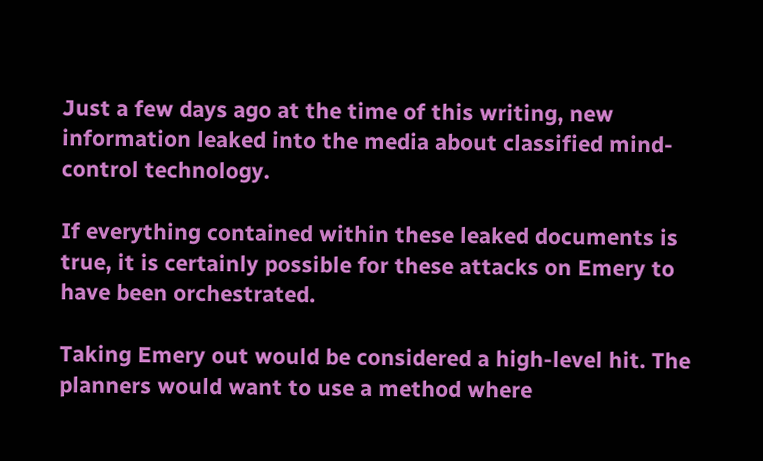Just a few days ago at the time of this writing, new information leaked into the media about classified mind-control technology.

If everything contained within these leaked documents is true, it is certainly possible for these attacks on Emery to have been orchestrated.

Taking Emery out would be considered a high-level hit. The planners would want to use a method where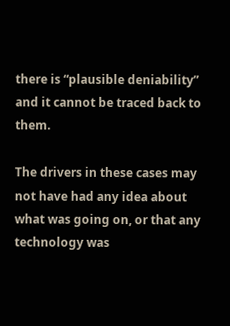there is “plausible deniability” and it cannot be traced back to them.

The drivers in these cases may not have had any idea about what was going on, or that any technology was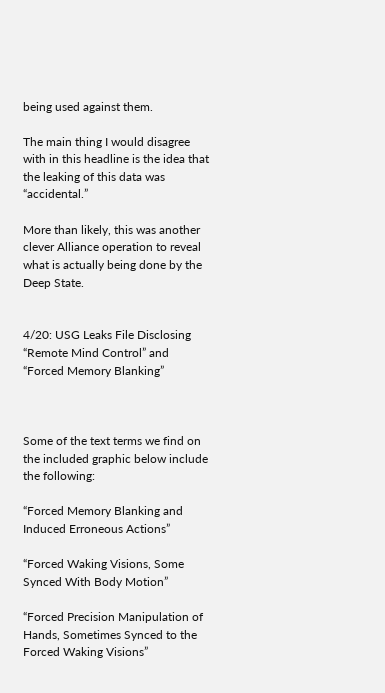being used against them.

The main thing I would disagree with in this headline is the idea that the leaking of this data was “accidental.”

More than likely, this was another clever Alliance operation to reveal what is actually being done by the Deep State.


4/20: USG Leaks File Disclosing “Remote Mind Control” and “Forced Memory Blanking”



Some of the text terms we find on the included graphic below include the following:

“Forced Memory Blanking and Induced Erroneous Actions”

“Forced Waking Visions, Some Synced With Body Motion”

“Forced Precision Manipulation of Hands, Sometimes Synced to the Forced Waking Visions”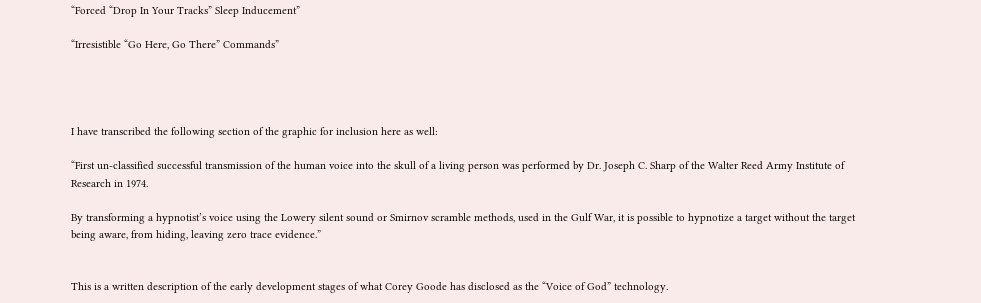“Forced “Drop In Your Tracks” Sleep Inducement”

“Irresistible “Go Here, Go There” Commands”




I have transcribed the following section of the graphic for inclusion here as well:

“First un-classified successful transmission of the human voice into the skull of a living person was performed by Dr. Joseph C. Sharp of the Walter Reed Army Institute of Research in 1974.

By transforming a hypnotist’s voice using the Lowery silent sound or Smirnov scramble methods, used in the Gulf War, it is possible to hypnotize a target without the target being aware, from hiding, leaving zero trace evidence.”


This is a written description of the early development stages of what Corey Goode has disclosed as the “Voice of God” technology.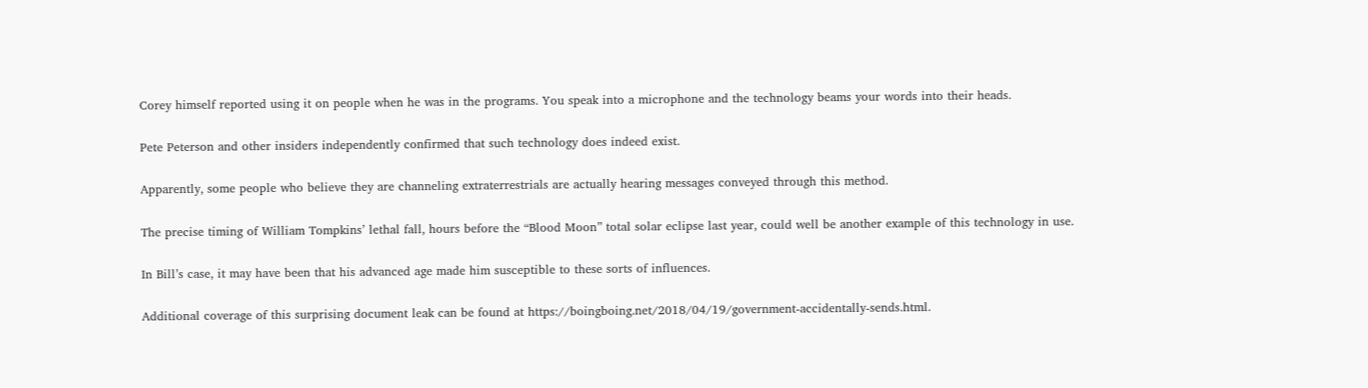Corey himself reported using it on people when he was in the programs. You speak into a microphone and the technology beams your words into their heads.

Pete Peterson and other insiders independently confirmed that such technology does indeed exist.

Apparently, some people who believe they are channeling extraterrestrials are actually hearing messages conveyed through this method.

The precise timing of William Tompkins’ lethal fall, hours before the “Blood Moon” total solar eclipse last year, could well be another example of this technology in use.

In Bill’s case, it may have been that his advanced age made him susceptible to these sorts of influences.

Additional coverage of this surprising document leak can be found at https://boingboing.net/2018/04/19/government-accidentally-sends.html.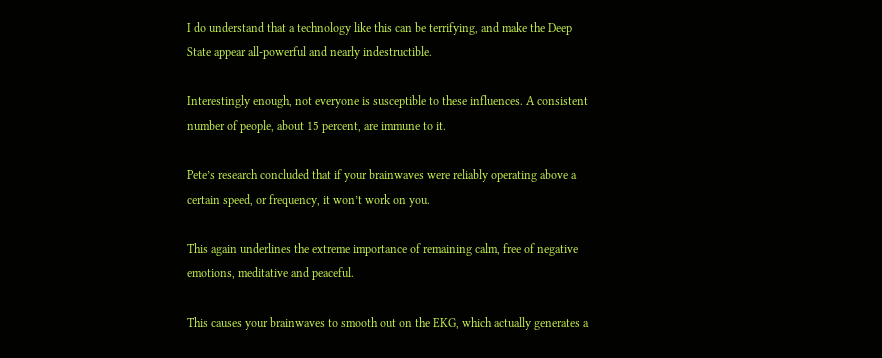I do understand that a technology like this can be terrifying, and make the Deep State appear all-powerful and nearly indestructible.

Interestingly enough, not everyone is susceptible to these influences. A consistent number of people, about 15 percent, are immune to it.

Pete’s research concluded that if your brainwaves were reliably operating above a certain speed, or frequency, it won’t work on you.

This again underlines the extreme importance of remaining calm, free of negative emotions, meditative and peaceful.

This causes your brainwaves to smooth out on the EKG, which actually generates a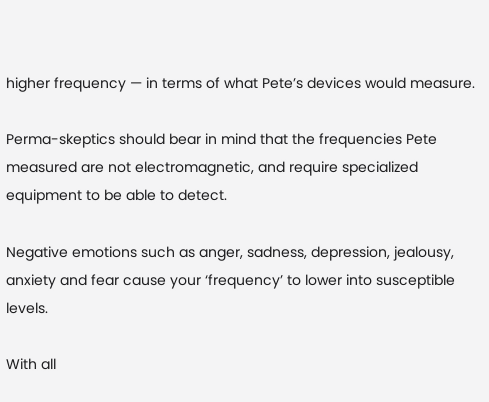higher frequency — in terms of what Pete’s devices would measure.

Perma-skeptics should bear in mind that the frequencies Pete measured are not electromagnetic, and require specialized equipment to be able to detect.

Negative emotions such as anger, sadness, depression, jealousy, anxiety and fear cause your ‘frequency’ to lower into susceptible levels.

With all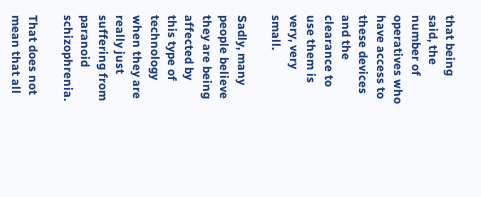that being said, the number of operatives who have access to these devices and the clearance to use them is very, very small.

Sadly, many people believe they are being affected by this type of technology when they are really just suffering from paranoid schizophrenia.

That does not mean that all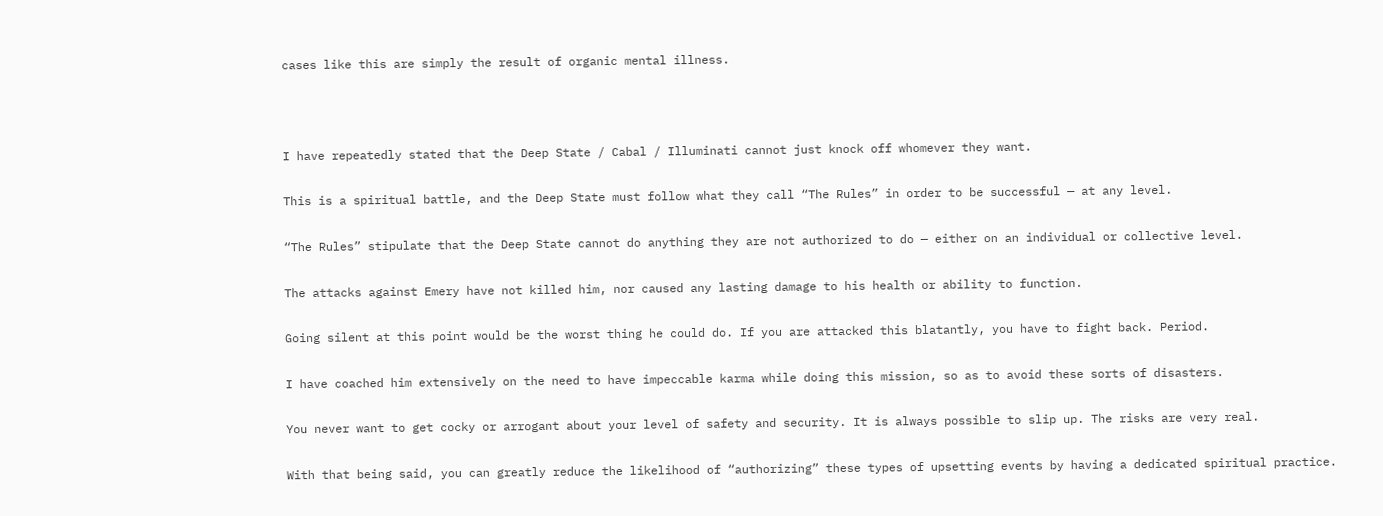cases like this are simply the result of organic mental illness.



I have repeatedly stated that the Deep State / Cabal / Illuminati cannot just knock off whomever they want.

This is a spiritual battle, and the Deep State must follow what they call “The Rules” in order to be successful — at any level.

“The Rules” stipulate that the Deep State cannot do anything they are not authorized to do — either on an individual or collective level.

The attacks against Emery have not killed him, nor caused any lasting damage to his health or ability to function.

Going silent at this point would be the worst thing he could do. If you are attacked this blatantly, you have to fight back. Period.

I have coached him extensively on the need to have impeccable karma while doing this mission, so as to avoid these sorts of disasters.

You never want to get cocky or arrogant about your level of safety and security. It is always possible to slip up. The risks are very real.

With that being said, you can greatly reduce the likelihood of “authorizing” these types of upsetting events by having a dedicated spiritual practice.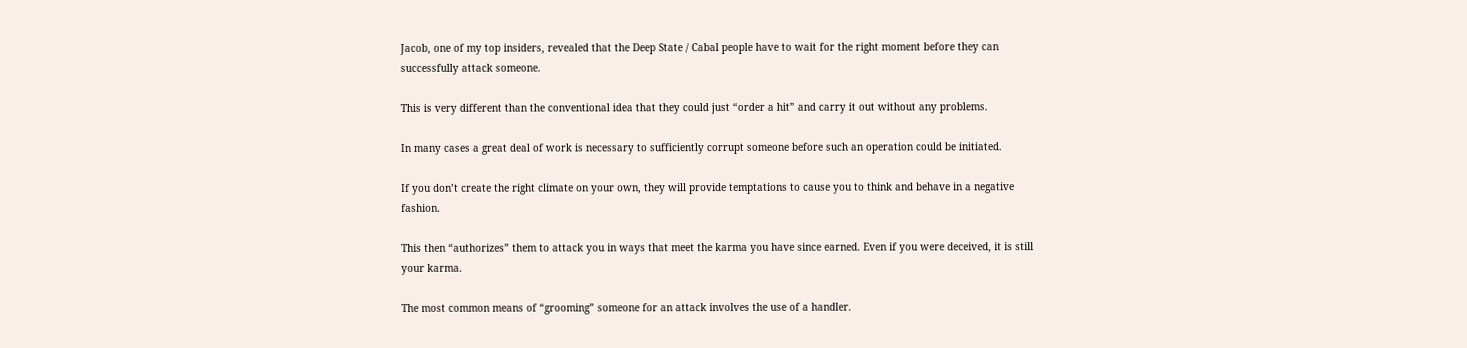Jacob, one of my top insiders, revealed that the Deep State / Cabal people have to wait for the right moment before they can successfully attack someone.

This is very different than the conventional idea that they could just “order a hit” and carry it out without any problems.

In many cases a great deal of work is necessary to sufficiently corrupt someone before such an operation could be initiated.

If you don’t create the right climate on your own, they will provide temptations to cause you to think and behave in a negative fashion.

This then “authorizes” them to attack you in ways that meet the karma you have since earned. Even if you were deceived, it is still your karma.

The most common means of “grooming” someone for an attack involves the use of a handler.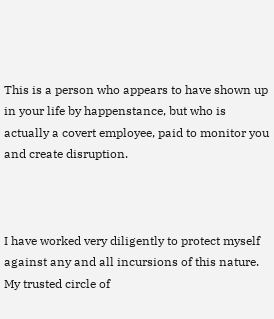This is a person who appears to have shown up in your life by happenstance, but who is actually a covert employee, paid to monitor you and create disruption.



I have worked very diligently to protect myself against any and all incursions of this nature. My trusted circle of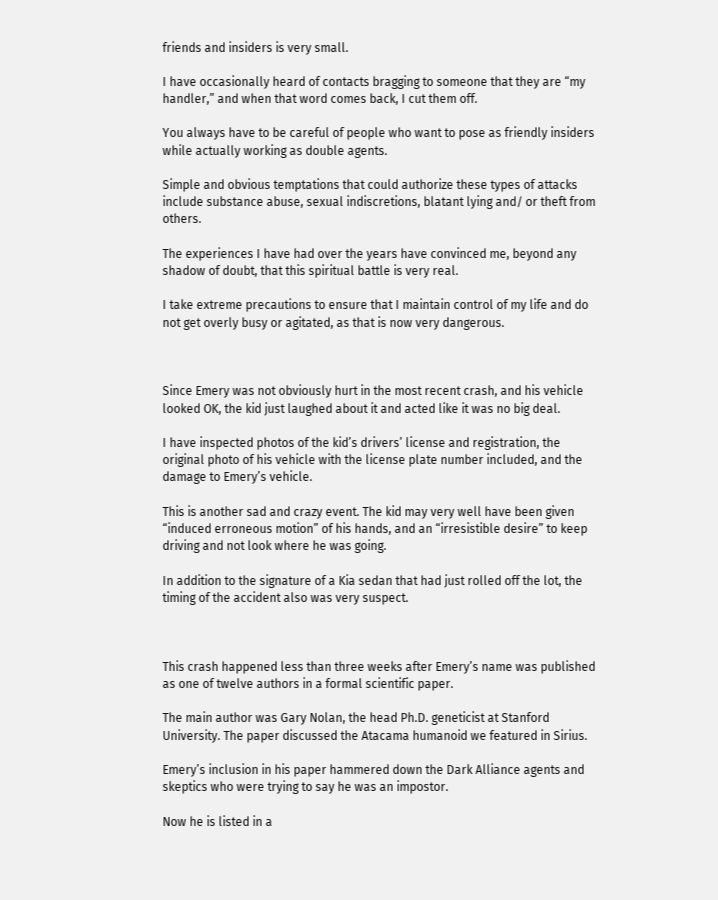friends and insiders is very small.

I have occasionally heard of contacts bragging to someone that they are “my handler,” and when that word comes back, I cut them off.

You always have to be careful of people who want to pose as friendly insiders while actually working as double agents.

Simple and obvious temptations that could authorize these types of attacks include substance abuse, sexual indiscretions, blatant lying and/ or theft from others.

The experiences I have had over the years have convinced me, beyond any shadow of doubt, that this spiritual battle is very real.

I take extreme precautions to ensure that I maintain control of my life and do not get overly busy or agitated, as that is now very dangerous.



Since Emery was not obviously hurt in the most recent crash, and his vehicle looked OK, the kid just laughed about it and acted like it was no big deal.

I have inspected photos of the kid’s drivers’ license and registration, the original photo of his vehicle with the license plate number included, and the damage to Emery’s vehicle.

This is another sad and crazy event. The kid may very well have been given “induced erroneous motion” of his hands, and an “irresistible desire” to keep driving and not look where he was going.

In addition to the signature of a Kia sedan that had just rolled off the lot, the timing of the accident also was very suspect.



This crash happened less than three weeks after Emery’s name was published as one of twelve authors in a formal scientific paper.

The main author was Gary Nolan, the head Ph.D. geneticist at Stanford University. The paper discussed the Atacama humanoid we featured in Sirius.

Emery’s inclusion in his paper hammered down the Dark Alliance agents and skeptics who were trying to say he was an impostor.

Now he is listed in a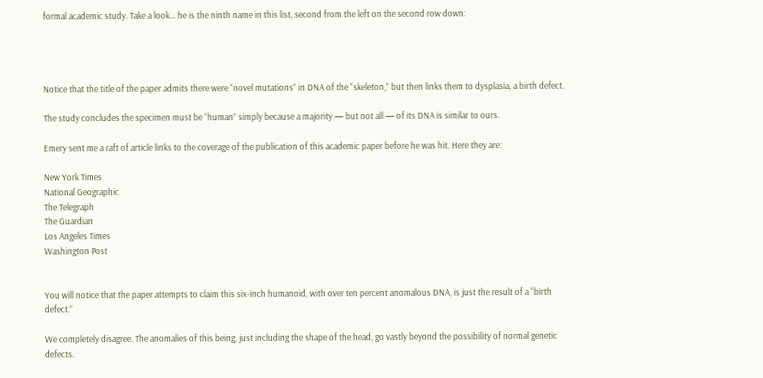formal academic study. Take a look… he is the ninth name in this list, second from the left on the second row down:




Notice that the title of the paper admits there were “novel mutations” in DNA of the “skeleton,” but then links them to dysplasia, a birth defect.

The study concludes the specimen must be “human” simply because a majority — but not all — of its DNA is similar to ours.

Emery sent me a raft of article links to the coverage of the publication of this academic paper before he was hit. Here they are:

New York Times
National Geographic
The Telegraph
The Guardian
Los Angeles Times
Washington Post


You will notice that the paper attempts to claim this six-inch humanoid, with over ten percent anomalous DNA, is just the result of a “birth defect.”

We completely disagree. The anomalies of this being, just including the shape of the head, go vastly beyond the possibility of normal genetic defects.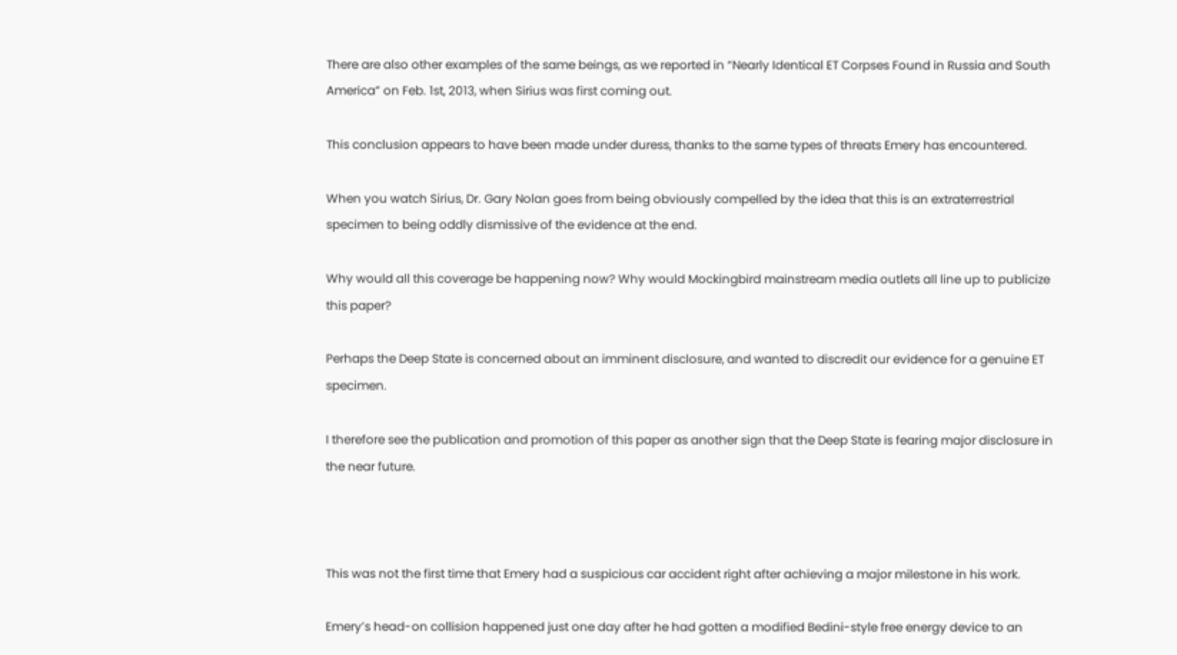There are also other examples of the same beings, as we reported in “Nearly Identical ET Corpses Found in Russia and South America” on Feb. 1st, 2013, when Sirius was first coming out.

This conclusion appears to have been made under duress, thanks to the same types of threats Emery has encountered.

When you watch Sirius, Dr. Gary Nolan goes from being obviously compelled by the idea that this is an extraterrestrial specimen to being oddly dismissive of the evidence at the end.

Why would all this coverage be happening now? Why would Mockingbird mainstream media outlets all line up to publicize this paper?

Perhaps the Deep State is concerned about an imminent disclosure, and wanted to discredit our evidence for a genuine ET specimen.

I therefore see the publication and promotion of this paper as another sign that the Deep State is fearing major disclosure in the near future.



This was not the first time that Emery had a suspicious car accident right after achieving a major milestone in his work.

Emery’s head-on collision happened just one day after he had gotten a modified Bedini-style free energy device to an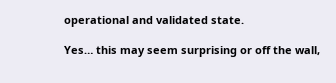operational and validated state.

Yes… this may seem surprising or off the wall,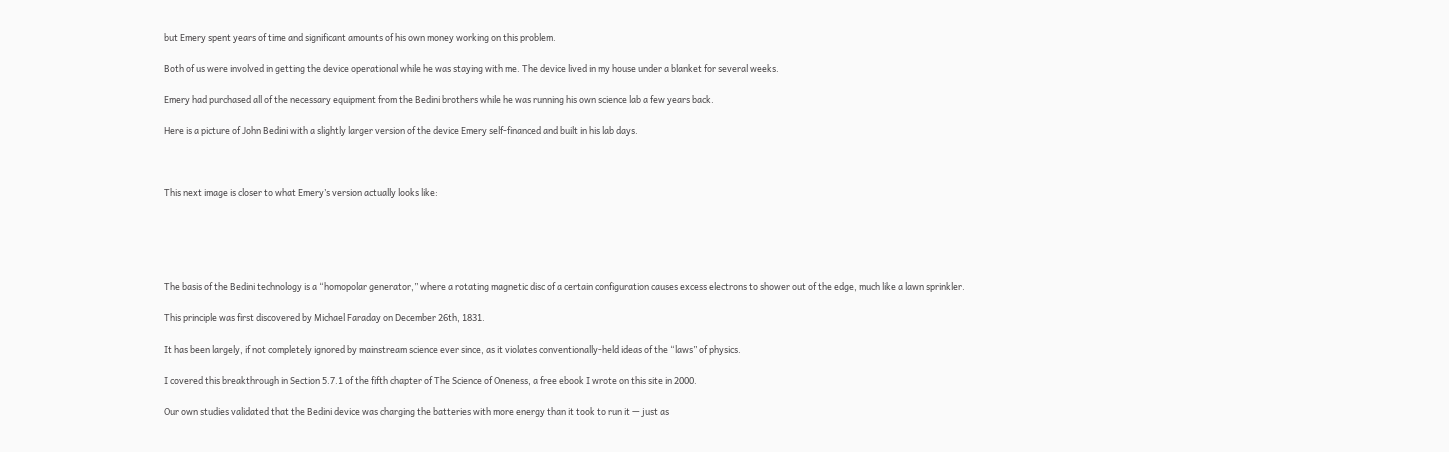but Emery spent years of time and significant amounts of his own money working on this problem.

Both of us were involved in getting the device operational while he was staying with me. The device lived in my house under a blanket for several weeks.

Emery had purchased all of the necessary equipment from the Bedini brothers while he was running his own science lab a few years back.

Here is a picture of John Bedini with a slightly larger version of the device Emery self-financed and built in his lab days.



This next image is closer to what Emery’s version actually looks like:





The basis of the Bedini technology is a “homopolar generator,” where a rotating magnetic disc of a certain configuration causes excess electrons to shower out of the edge, much like a lawn sprinkler.

This principle was first discovered by Michael Faraday on December 26th, 1831.

It has been largely, if not completely ignored by mainstream science ever since, as it violates conventionally-held ideas of the “laws” of physics.

I covered this breakthrough in Section 5.7.1 of the fifth chapter of The Science of Oneness, a free ebook I wrote on this site in 2000.

Our own studies validated that the Bedini device was charging the batteries with more energy than it took to run it — just as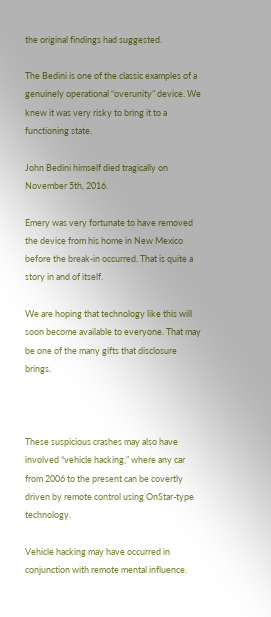the original findings had suggested.

The Bedini is one of the classic examples of a genuinely operational “overunity” device. We knew it was very risky to bring it to a functioning state.

John Bedini himself died tragically on November 5th, 2016.

Emery was very fortunate to have removed the device from his home in New Mexico before the break-in occurred. That is quite a story in and of itself.

We are hoping that technology like this will soon become available to everyone. That may be one of the many gifts that disclosure brings.



These suspicious crashes may also have involved “vehicle hacking,” where any car from 2006 to the present can be covertly driven by remote control using OnStar-type technology.

Vehicle hacking may have occurred in conjunction with remote mental influence.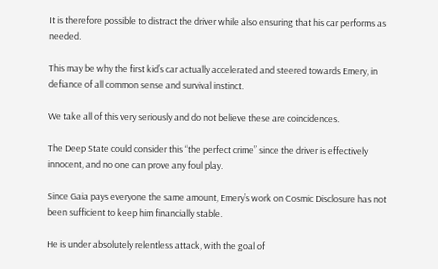It is therefore possible to distract the driver while also ensuring that his car performs as needed.

This may be why the first kid’s car actually accelerated and steered towards Emery, in defiance of all common sense and survival instinct.

We take all of this very seriously and do not believe these are coincidences.

The Deep State could consider this “the perfect crime” since the driver is effectively innocent, and no one can prove any foul play.

Since Gaia pays everyone the same amount, Emery’s work on Cosmic Disclosure has not been sufficient to keep him financially stable.

He is under absolutely relentless attack, with the goal of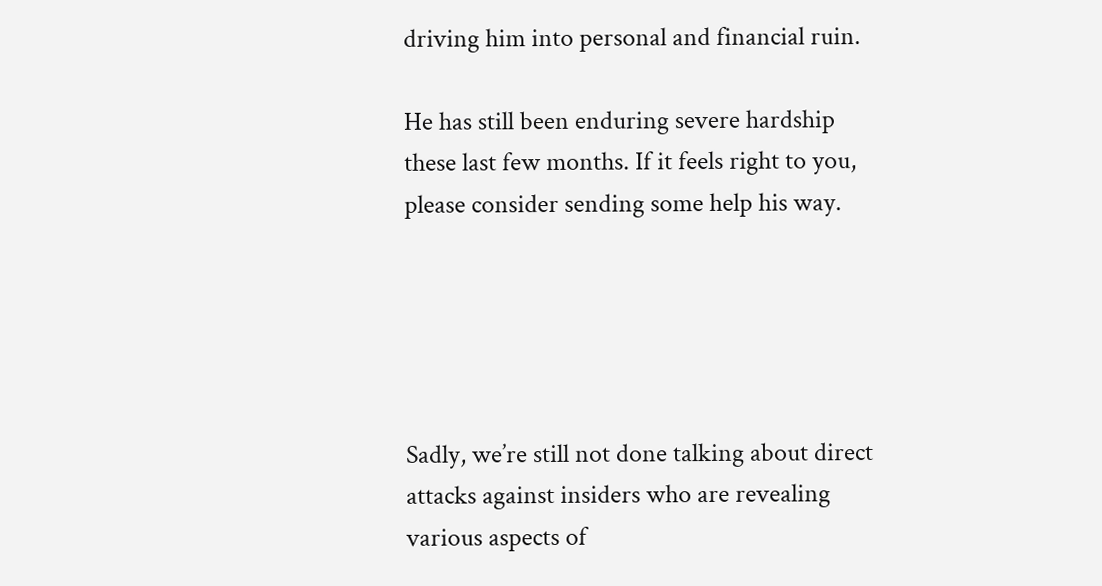driving him into personal and financial ruin.

He has still been enduring severe hardship these last few months. If it feels right to you, please consider sending some help his way.





Sadly, we’re still not done talking about direct attacks against insiders who are revealing various aspects of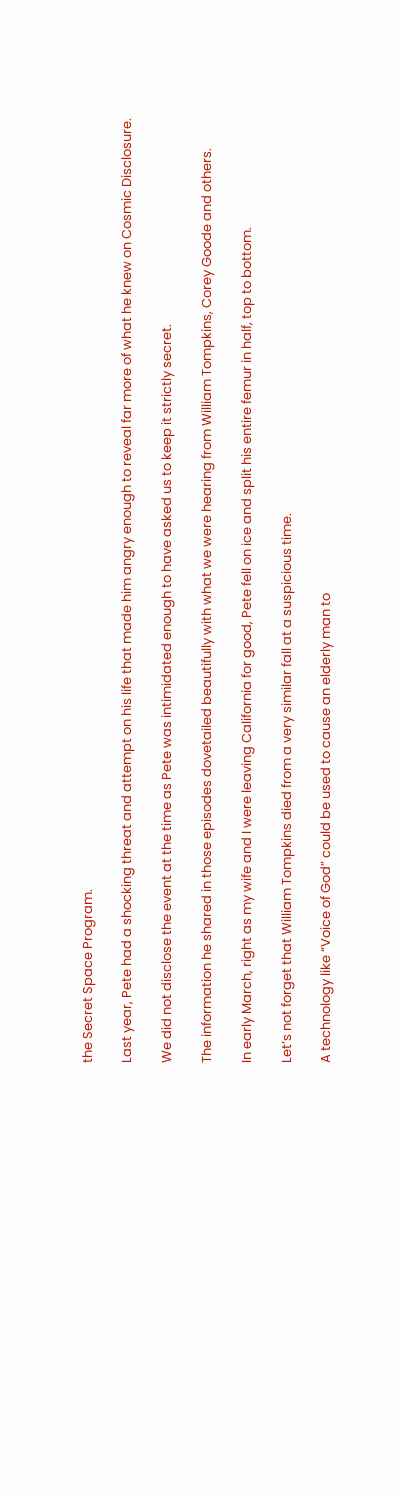the Secret Space Program.

Last year, Pete had a shocking threat and attempt on his life that made him angry enough to reveal far more of what he knew on Cosmic Disclosure.

We did not disclose the event at the time as Pete was intimidated enough to have asked us to keep it strictly secret.

The information he shared in those episodes dovetailed beautifully with what we were hearing from William Tompkins, Corey Goode and others.

In early March, right as my wife and I were leaving California for good, Pete fell on ice and split his entire femur in half, top to bottom.

Let’s not forget that William Tompkins died from a very similar fall at a suspicious time.

A technology like “Voice of God” could be used to cause an elderly man to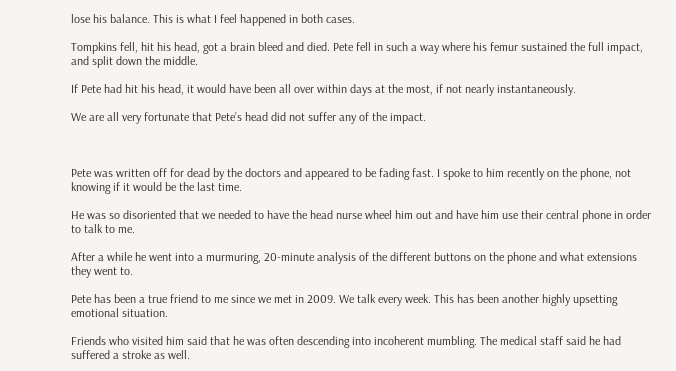lose his balance. This is what I feel happened in both cases.

Tompkins fell, hit his head, got a brain bleed and died. Pete fell in such a way where his femur sustained the full impact, and split down the middle.

If Pete had hit his head, it would have been all over within days at the most, if not nearly instantaneously.

We are all very fortunate that Pete’s head did not suffer any of the impact.



Pete was written off for dead by the doctors and appeared to be fading fast. I spoke to him recently on the phone, not knowing if it would be the last time.

He was so disoriented that we needed to have the head nurse wheel him out and have him use their central phone in order to talk to me.

After a while he went into a murmuring, 20-minute analysis of the different buttons on the phone and what extensions they went to.

Pete has been a true friend to me since we met in 2009. We talk every week. This has been another highly upsetting emotional situation.

Friends who visited him said that he was often descending into incoherent mumbling. The medical staff said he had suffered a stroke as well.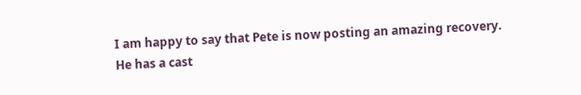I am happy to say that Pete is now posting an amazing recovery. He has a cast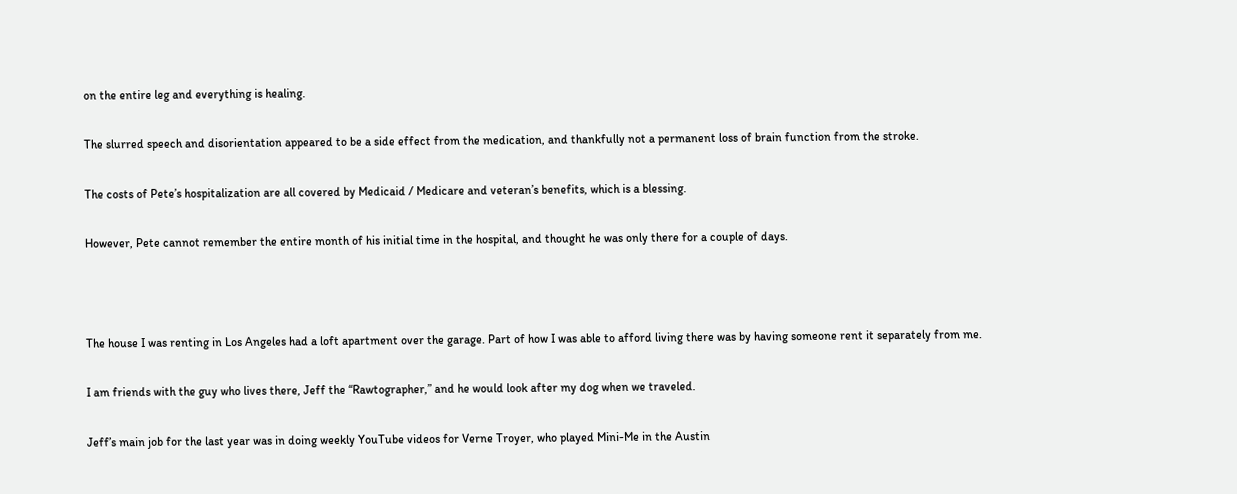on the entire leg and everything is healing.

The slurred speech and disorientation appeared to be a side effect from the medication, and thankfully not a permanent loss of brain function from the stroke.

The costs of Pete’s hospitalization are all covered by Medicaid / Medicare and veteran’s benefits, which is a blessing.

However, Pete cannot remember the entire month of his initial time in the hospital, and thought he was only there for a couple of days.



The house I was renting in Los Angeles had a loft apartment over the garage. Part of how I was able to afford living there was by having someone rent it separately from me.

I am friends with the guy who lives there, Jeff the “Rawtographer,” and he would look after my dog when we traveled.

Jeff’s main job for the last year was in doing weekly YouTube videos for Verne Troyer, who played Mini-Me in the Austin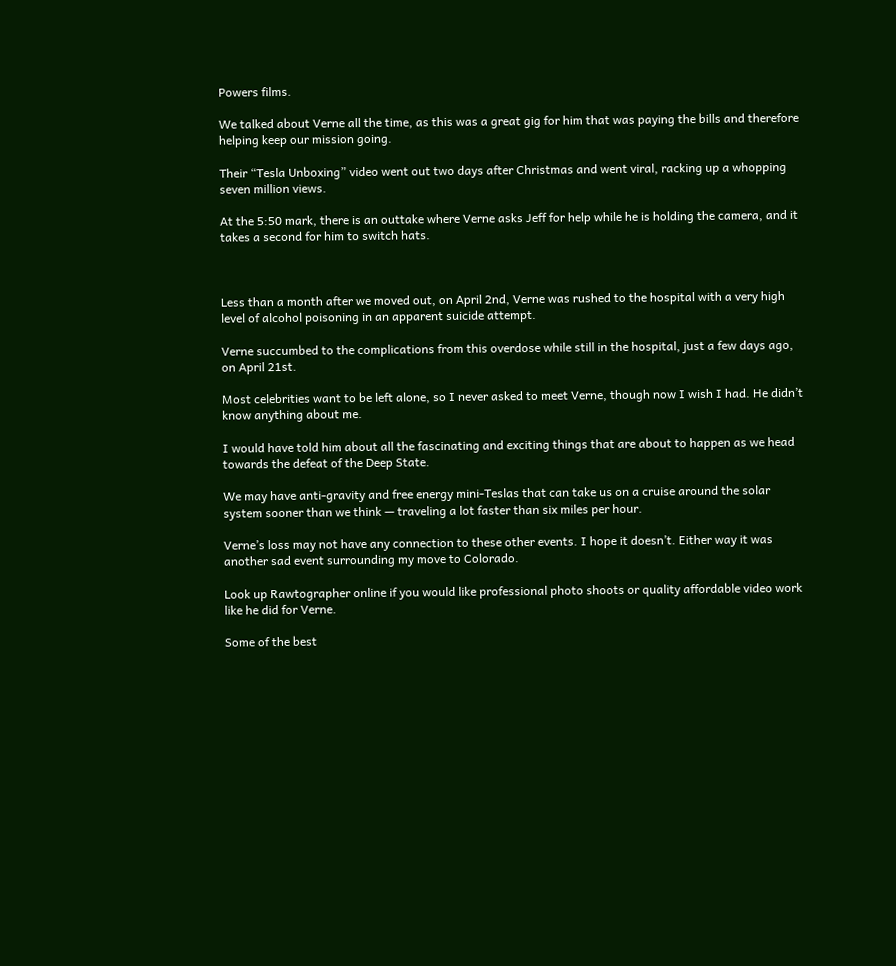Powers films.

We talked about Verne all the time, as this was a great gig for him that was paying the bills and therefore helping keep our mission going.

Their “Tesla Unboxing” video went out two days after Christmas and went viral, racking up a whopping seven million views.

At the 5:50 mark, there is an outtake where Verne asks Jeff for help while he is holding the camera, and it takes a second for him to switch hats.



Less than a month after we moved out, on April 2nd, Verne was rushed to the hospital with a very high level of alcohol poisoning in an apparent suicide attempt.

Verne succumbed to the complications from this overdose while still in the hospital, just a few days ago, on April 21st.

Most celebrities want to be left alone, so I never asked to meet Verne, though now I wish I had. He didn’t know anything about me.

I would have told him about all the fascinating and exciting things that are about to happen as we head towards the defeat of the Deep State.

We may have anti-gravity and free energy mini-Teslas that can take us on a cruise around the solar system sooner than we think — traveling a lot faster than six miles per hour.

Verne’s loss may not have any connection to these other events. I hope it doesn’t. Either way it was another sad event surrounding my move to Colorado.

Look up Rawtographer online if you would like professional photo shoots or quality affordable video work like he did for Verne.

Some of the best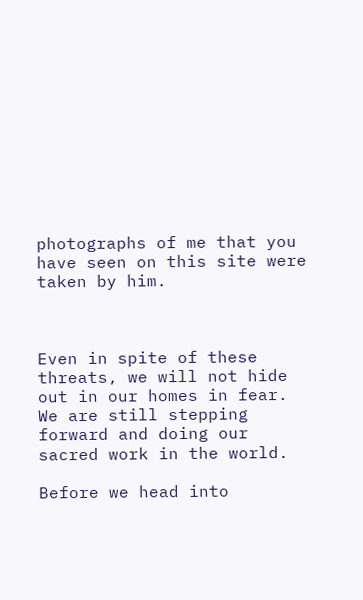photographs of me that you have seen on this site were taken by him.



Even in spite of these threats, we will not hide out in our homes in fear. We are still stepping forward and doing our sacred work in the world.

Before we head into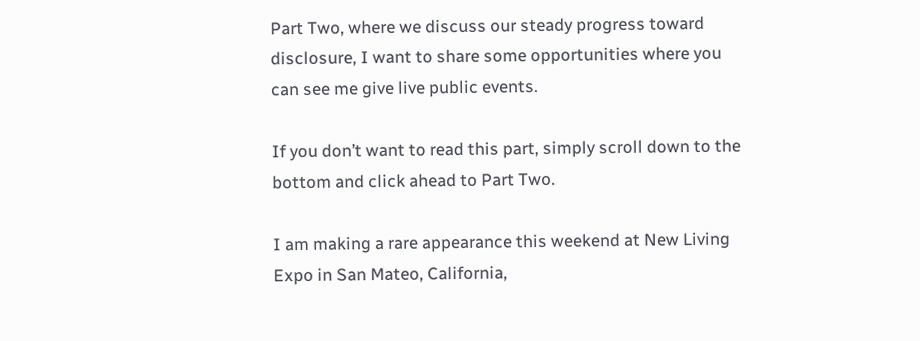Part Two, where we discuss our steady progress toward disclosure, I want to share some opportunities where you can see me give live public events.

If you don’t want to read this part, simply scroll down to the bottom and click ahead to Part Two.

I am making a rare appearance this weekend at New Living Expo in San Mateo, California,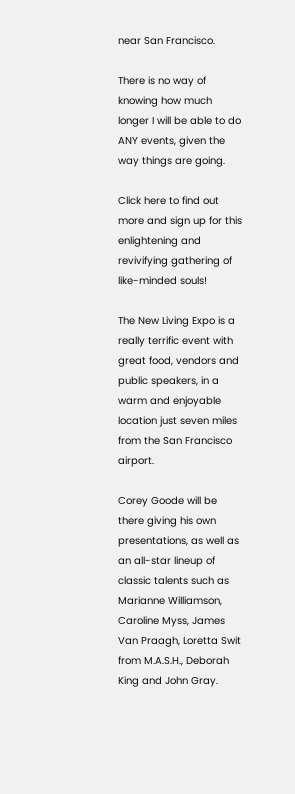near San Francisco.

There is no way of knowing how much longer I will be able to do ANY events, given the way things are going.

Click here to find out more and sign up for this enlightening and revivifying gathering of like-minded souls!

The New Living Expo is a really terrific event with great food, vendors and public speakers, in a warm and enjoyable location just seven miles from the San Francisco airport.

Corey Goode will be there giving his own presentations, as well as an all-star lineup of classic talents such as Marianne Williamson, Caroline Myss, James Van Praagh, Loretta Swit from M.A.S.H., Deborah King and John Gray.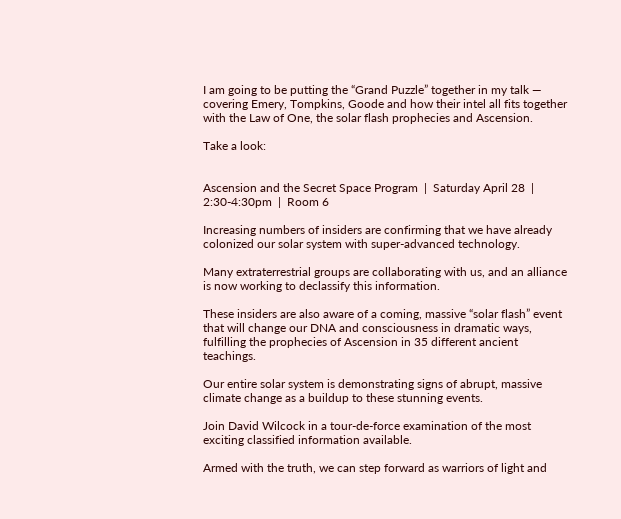I am going to be putting the “Grand Puzzle” together in my talk — covering Emery, Tompkins, Goode and how their intel all fits together with the Law of One, the solar flash prophecies and Ascension.

Take a look:


Ascension and the Secret Space Program  |  Saturday April 28  |  2:30-4:30pm  |  Room 6

Increasing numbers of insiders are confirming that we have already colonized our solar system with super-advanced technology.

Many extraterrestrial groups are collaborating with us, and an alliance is now working to declassify this information.

These insiders are also aware of a coming, massive “solar flash” event that will change our DNA and consciousness in dramatic ways, fulfilling the prophecies of Ascension in 35 different ancient teachings.

Our entire solar system is demonstrating signs of abrupt, massive climate change as a buildup to these stunning events.

Join David Wilcock in a tour-de-force examination of the most exciting classified information available.

Armed with the truth, we can step forward as warriors of light and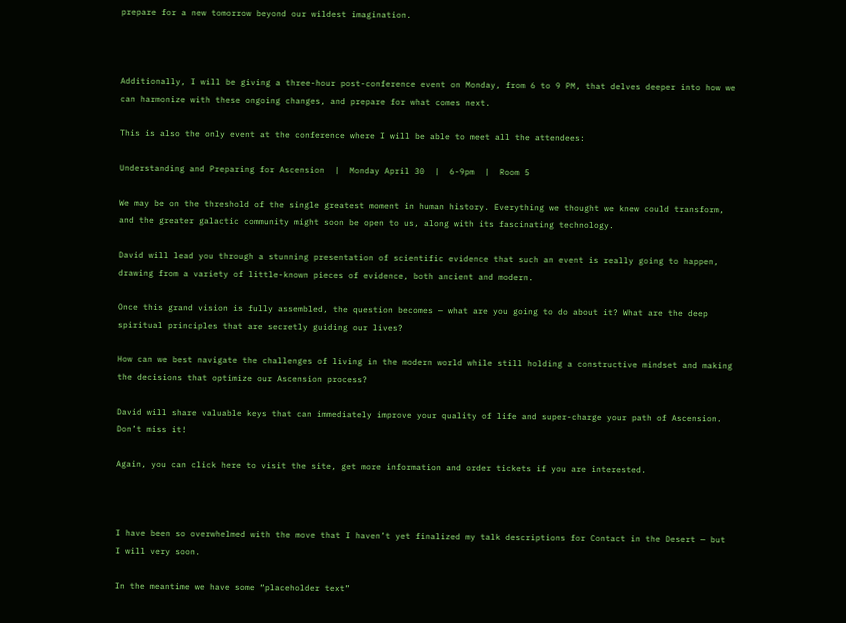prepare for a new tomorrow beyond our wildest imagination.



Additionally, I will be giving a three-hour post-conference event on Monday, from 6 to 9 PM, that delves deeper into how we can harmonize with these ongoing changes, and prepare for what comes next.

This is also the only event at the conference where I will be able to meet all the attendees:

Understanding and Preparing for Ascension  |  Monday April 30  |  6-9pm  |  Room 5

We may be on the threshold of the single greatest moment in human history. Everything we thought we knew could transform, and the greater galactic community might soon be open to us, along with its fascinating technology.

David will lead you through a stunning presentation of scientific evidence that such an event is really going to happen, drawing from a variety of little-known pieces of evidence, both ancient and modern.

Once this grand vision is fully assembled, the question becomes — what are you going to do about it? What are the deep spiritual principles that are secretly guiding our lives?

How can we best navigate the challenges of living in the modern world while still holding a constructive mindset and making the decisions that optimize our Ascension process?

David will share valuable keys that can immediately improve your quality of life and super-charge your path of Ascension. Don’t miss it!

Again, you can click here to visit the site, get more information and order tickets if you are interested.



I have been so overwhelmed with the move that I haven’t yet finalized my talk descriptions for Contact in the Desert — but I will very soon.

In the meantime we have some “placeholder text”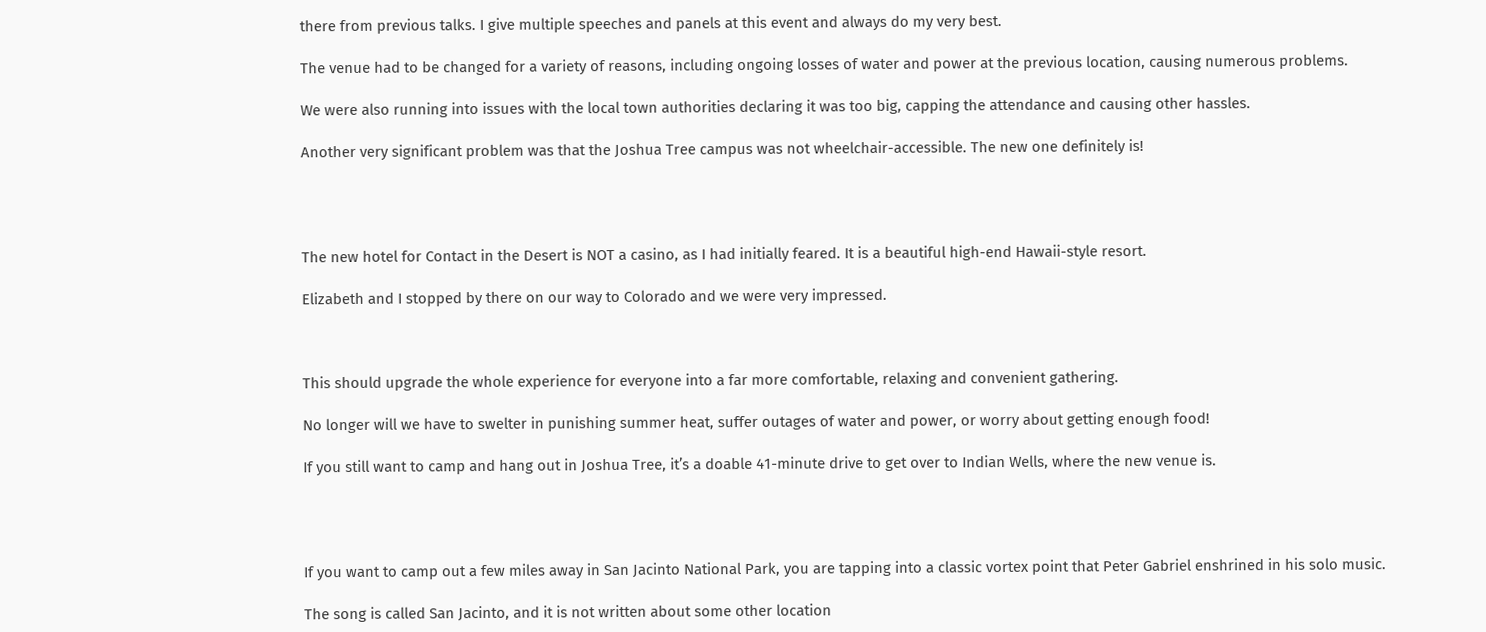there from previous talks. I give multiple speeches and panels at this event and always do my very best.

The venue had to be changed for a variety of reasons, including ongoing losses of water and power at the previous location, causing numerous problems.

We were also running into issues with the local town authorities declaring it was too big, capping the attendance and causing other hassles.

Another very significant problem was that the Joshua Tree campus was not wheelchair-accessible. The new one definitely is!




The new hotel for Contact in the Desert is NOT a casino, as I had initially feared. It is a beautiful high-end Hawaii-style resort.

Elizabeth and I stopped by there on our way to Colorado and we were very impressed.



This should upgrade the whole experience for everyone into a far more comfortable, relaxing and convenient gathering.

No longer will we have to swelter in punishing summer heat, suffer outages of water and power, or worry about getting enough food!

If you still want to camp and hang out in Joshua Tree, it’s a doable 41-minute drive to get over to Indian Wells, where the new venue is.




If you want to camp out a few miles away in San Jacinto National Park, you are tapping into a classic vortex point that Peter Gabriel enshrined in his solo music.

The song is called San Jacinto, and it is not written about some other location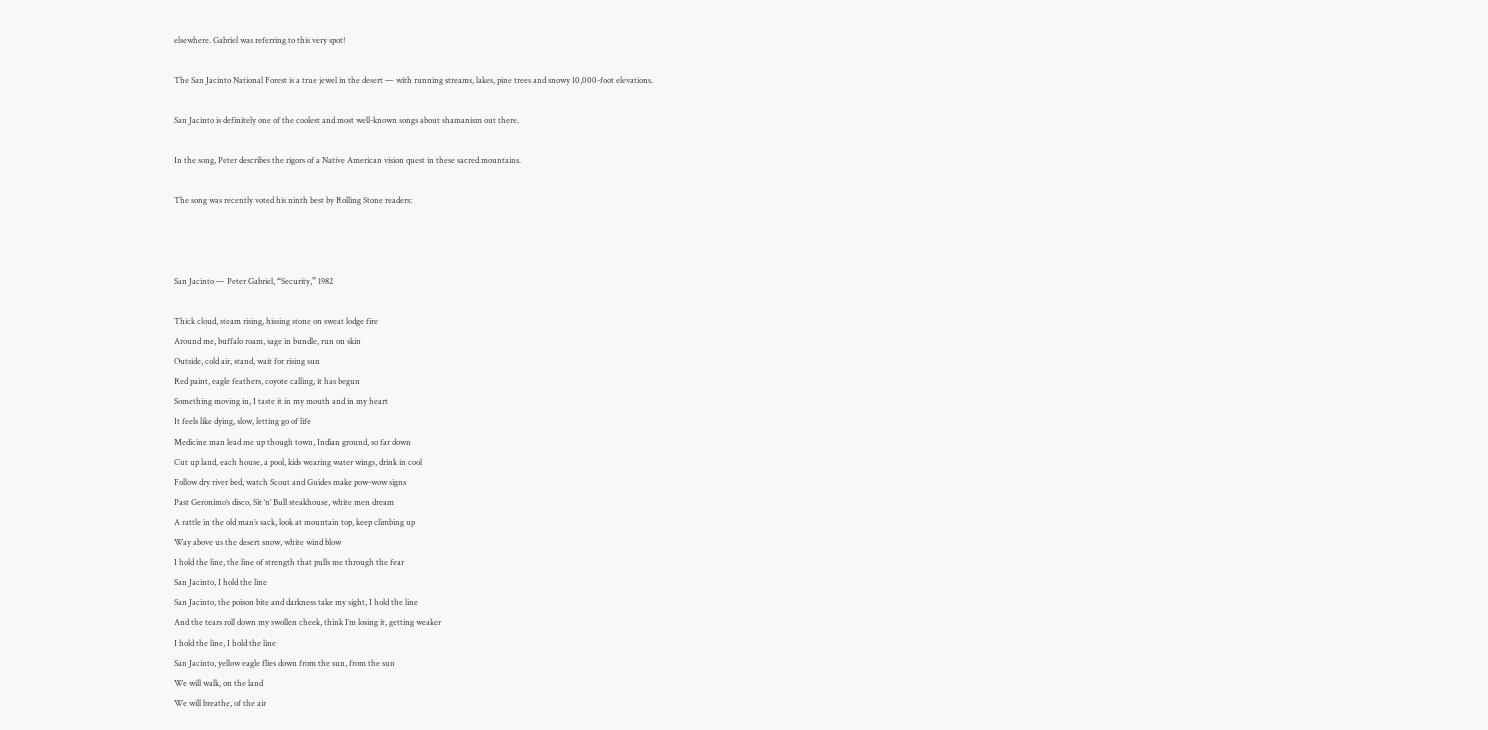elsewhere. Gabriel was referring to this very spot!

The San Jacinto National Forest is a true jewel in the desert — with running streams, lakes, pine trees and snowy 10,000-foot elevations.

San Jacinto is definitely one of the coolest and most well-known songs about shamanism out there.

In the song, Peter describes the rigors of a Native American vision quest in these sacred mountains.

The song was recently voted his ninth best by Rolling Stone readers:



San Jacinto — Peter Gabriel, “Security,” 1982

Thick cloud, steam rising, hissing stone on sweat lodge fire
Around me, buffalo roam, sage in bundle, run on skin
Outside, cold air, stand, wait for rising sun
Red paint, eagle feathers, coyote calling, it has begun
Something moving in, I taste it in my mouth and in my heart
It feels like dying, slow, letting go of life
Medicine man lead me up though town, Indian ground, so far down
Cut up land, each house, a pool, kids wearing water wings, drink in cool
Follow dry river bed, watch Scout and Guides make pow-wow signs
Past Geronimo’s disco, Sit ‘n’ Bull steakhouse, white men dream
A rattle in the old man’s sack, look at mountain top, keep climbing up
Way above us the desert snow, white wind blow
I hold the line, the line of strength that pulls me through the fear
San Jacinto, I hold the line
San Jacinto, the poison bite and darkness take my sight, I hold the line
And the tears roll down my swollen cheek, think I’m losing it, getting weaker
I hold the line, I hold the line
San Jacinto, yellow eagle flies down from the sun, from the sun
We will walk, on the land
We will breathe, of the air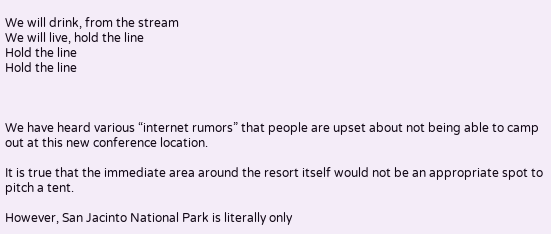We will drink, from the stream
We will live, hold the line
Hold the line
Hold the line



We have heard various “internet rumors” that people are upset about not being able to camp out at this new conference location.

It is true that the immediate area around the resort itself would not be an appropriate spot to pitch a tent.

However, San Jacinto National Park is literally only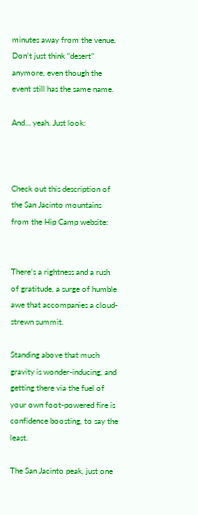minutes away from the venue. Don’t just think “desert” anymore, even though the event still has the same name.

And… yeah. Just look:



Check out this description of the San Jacinto mountains from the Hip Camp website:


There’s a rightness and a rush of gratitude, a surge of humble awe that accompanies a cloud-strewn summit.

Standing above that much gravity is wonder-inducing, and getting there via the fuel of your own foot-powered fire is confidence boosting, to say the least.

The San Jacinto peak, just one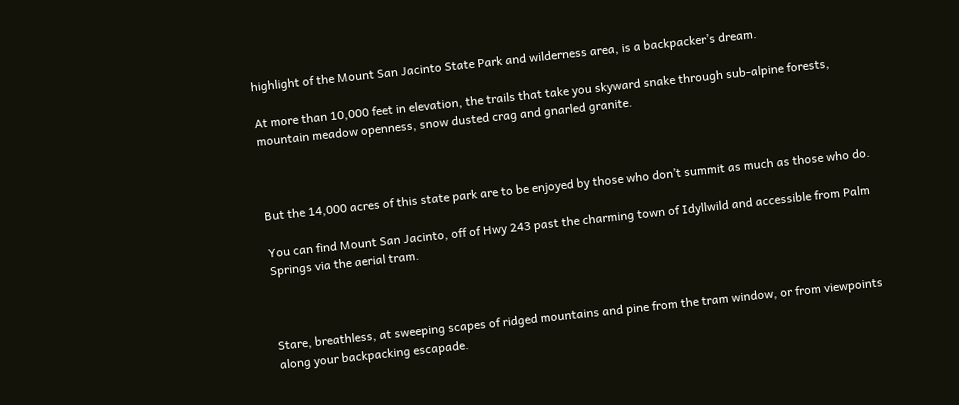highlight of the Mount San Jacinto State Park and wilderness area, is a backpacker’s dream.

At more than 10,000 feet in elevation, the trails that take you skyward snake through sub-alpine forests, mountain meadow openness, snow dusted crag and gnarled granite.



But the 14,000 acres of this state park are to be enjoyed by those who don’t summit as much as those who do.

You can find Mount San Jacinto, off of Hwy 243 past the charming town of Idyllwild and accessible from Palm Springs via the aerial tram.



Stare, breathless, at sweeping scapes of ridged mountains and pine from the tram window, or from viewpoints along your backpacking escapade.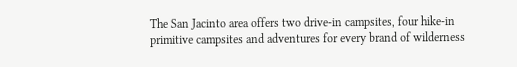The San Jacinto area offers two drive-in campsites, four hike-in primitive campsites and adventures for every brand of wilderness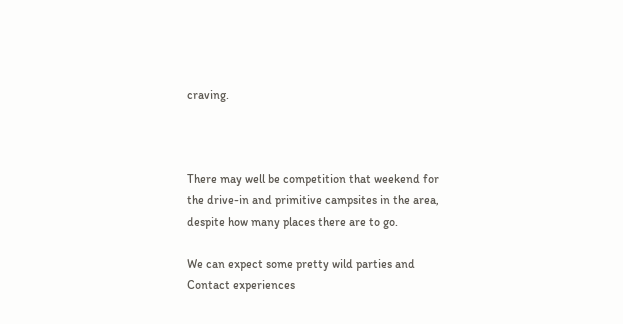craving.



There may well be competition that weekend for the drive-in and primitive campsites in the area, despite how many places there are to go.

We can expect some pretty wild parties and Contact experiences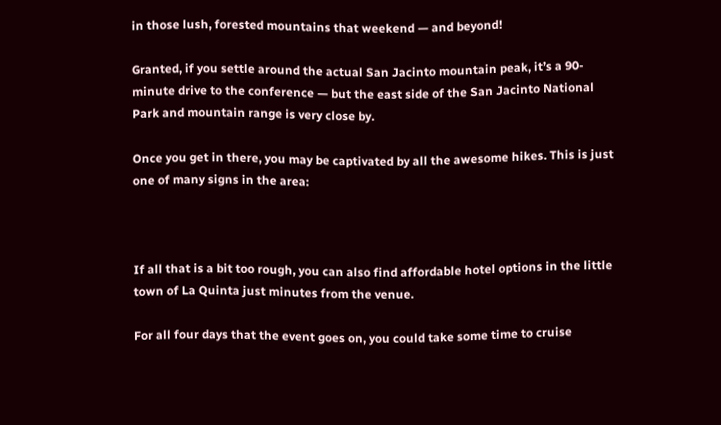in those lush, forested mountains that weekend — and beyond!

Granted, if you settle around the actual San Jacinto mountain peak, it’s a 90-minute drive to the conference — but the east side of the San Jacinto National Park and mountain range is very close by.

Once you get in there, you may be captivated by all the awesome hikes. This is just one of many signs in the area:



If all that is a bit too rough, you can also find affordable hotel options in the little town of La Quinta just minutes from the venue.

For all four days that the event goes on, you could take some time to cruise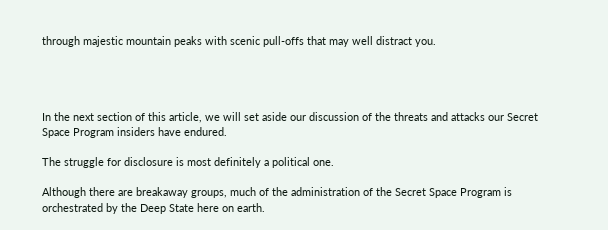through majestic mountain peaks with scenic pull-offs that may well distract you.




In the next section of this article, we will set aside our discussion of the threats and attacks our Secret Space Program insiders have endured.

The struggle for disclosure is most definitely a political one.

Although there are breakaway groups, much of the administration of the Secret Space Program is orchestrated by the Deep State here on earth.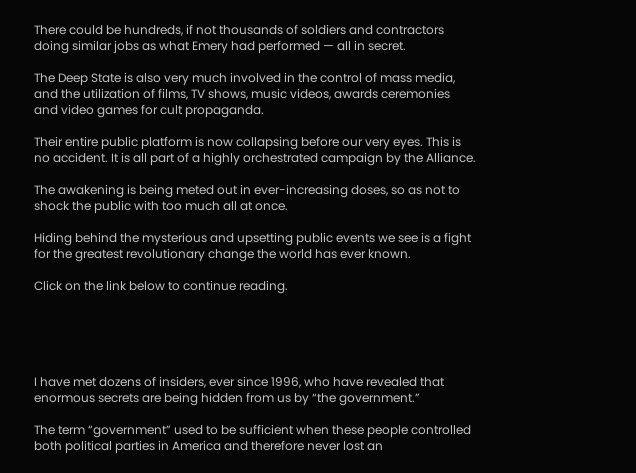There could be hundreds, if not thousands of soldiers and contractors doing similar jobs as what Emery had performed — all in secret.

The Deep State is also very much involved in the control of mass media, and the utilization of films, TV shows, music videos, awards ceremonies and video games for cult propaganda.

Their entire public platform is now collapsing before our very eyes. This is no accident. It is all part of a highly orchestrated campaign by the Alliance.

The awakening is being meted out in ever-increasing doses, so as not to shock the public with too much all at once.

Hiding behind the mysterious and upsetting public events we see is a fight for the greatest revolutionary change the world has ever known.

Click on the link below to continue reading.





I have met dozens of insiders, ever since 1996, who have revealed that enormous secrets are being hidden from us by “the government.”

The term “government” used to be sufficient when these people controlled both political parties in America and therefore never lost an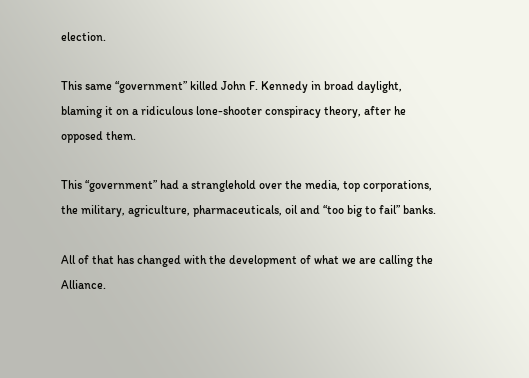election.

This same “government” killed John F. Kennedy in broad daylight, blaming it on a ridiculous lone-shooter conspiracy theory, after he opposed them.

This “government” had a stranglehold over the media, top corporations, the military, agriculture, pharmaceuticals, oil and “too big to fail” banks.

All of that has changed with the development of what we are calling the Alliance.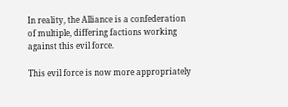In reality, the Alliance is a confederation of multiple, differing factions working against this evil force.

This evil force is now more appropriately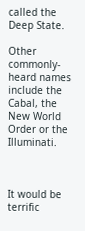called the Deep State.

Other commonly-heard names include the Cabal, the New World Order or the Illuminati.



It would be terrific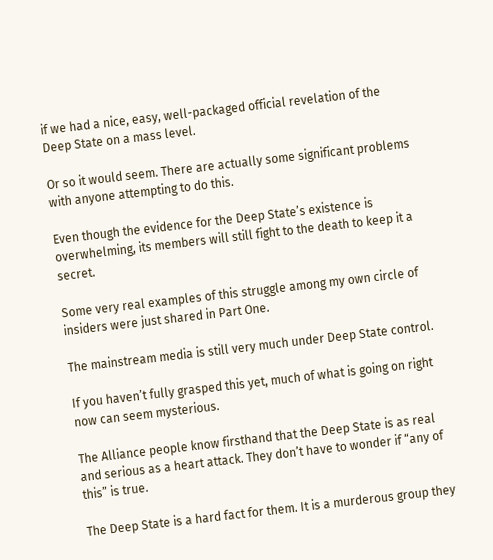if we had a nice, easy, well-packaged official revelation of the Deep State on a mass level.

Or so it would seem. There are actually some significant problems with anyone attempting to do this.

Even though the evidence for the Deep State’s existence is overwhelming, its members will still fight to the death to keep it a secret.

Some very real examples of this struggle among my own circle of insiders were just shared in Part One.

The mainstream media is still very much under Deep State control.

If you haven’t fully grasped this yet, much of what is going on right now can seem mysterious.

The Alliance people know firsthand that the Deep State is as real and serious as a heart attack. They don’t have to wonder if “any of this” is true.

The Deep State is a hard fact for them. It is a murderous group they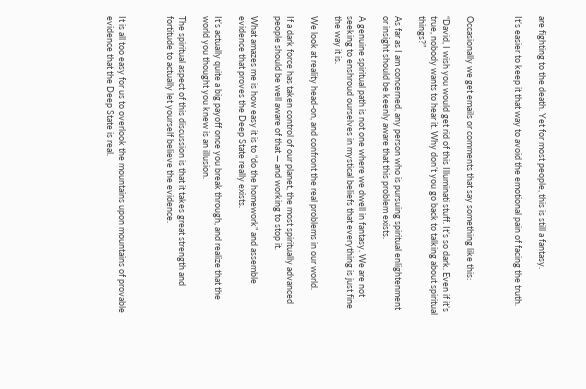are fighting to the death. Yet for most people, this is still a fantasy.

It’s easier to keep it that way to avoid the emotional pain of facing the truth.



Occasionally we get emails or comments that say something like this:

“David, I wish you would get rid of this Illuminati stuff. It’s so dark. Even if it’s true, nobody wants to hear it. Why don’t you go back to talking about spiritual things?”

As far as I am concerned, any person who is pursuing spiritual enlightenment or insight should be keenly aware that this problem exists.

A genuine spiritual path is not one where we dwell in fantasy. We are not seeking to enshroud ourselves in mystical beliefs that everything is just fine the way it is.

We look at reality head-on, and confront the real problems in our world.

If a dark force has taken control of our planet, the most spiritually advanced people should be well aware of that — and working to stop it.

What amazes me is how easy it is to “do the homework” and assemble evidence that proves the Deep State really exists.

It’s actually quite a big payoff once you break through, and realize that the world you thought you knew is an illusion.

The spiritual aspect of this discussion is that it takes great strength and fortitude to actually let yourself believe the evidence.



It is all too easy for us to overlook the mountains upon mountains of provable evidence that the Deep State is real.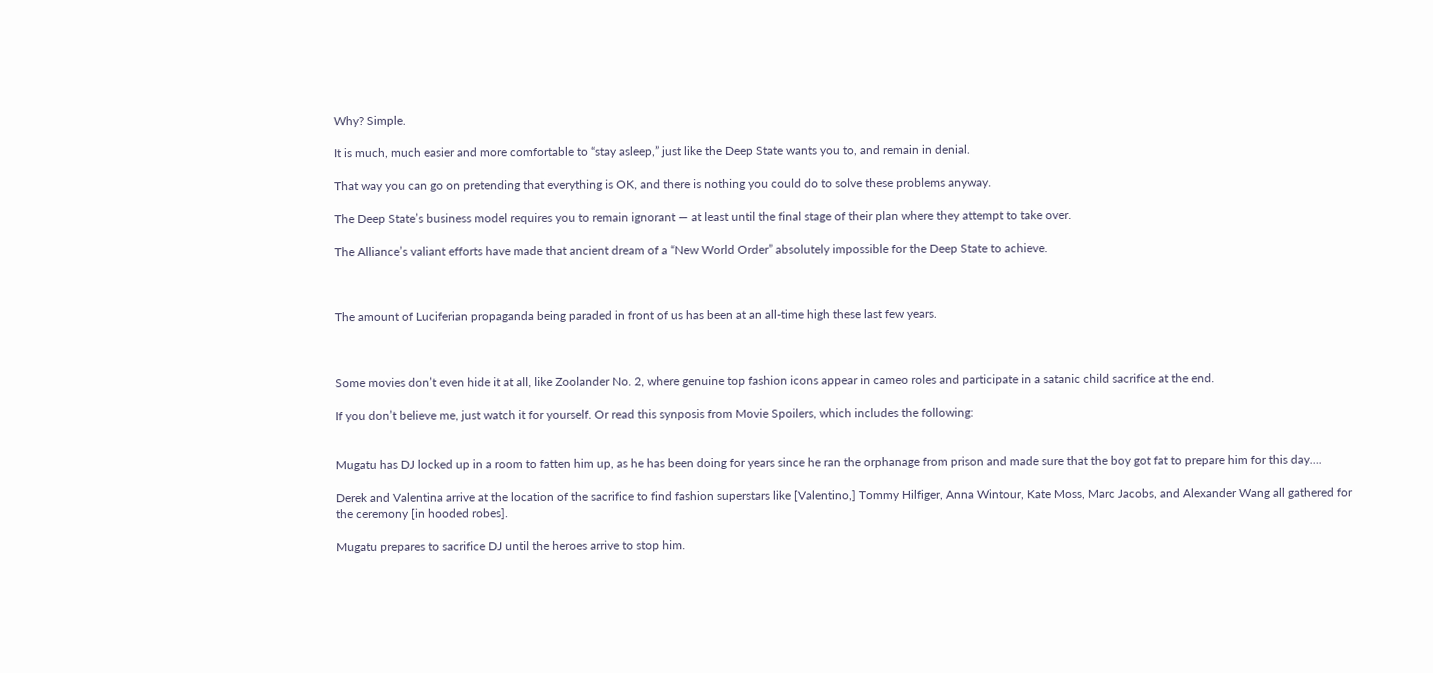Why? Simple.

It is much, much easier and more comfortable to “stay asleep,” just like the Deep State wants you to, and remain in denial.

That way you can go on pretending that everything is OK, and there is nothing you could do to solve these problems anyway.

The Deep State’s business model requires you to remain ignorant — at least until the final stage of their plan where they attempt to take over.

The Alliance’s valiant efforts have made that ancient dream of a “New World Order” absolutely impossible for the Deep State to achieve.



The amount of Luciferian propaganda being paraded in front of us has been at an all-time high these last few years.



Some movies don’t even hide it at all, like Zoolander No. 2, where genuine top fashion icons appear in cameo roles and participate in a satanic child sacrifice at the end.

If you don’t believe me, just watch it for yourself. Or read this synposis from Movie Spoilers, which includes the following:


Mugatu has DJ locked up in a room to fatten him up, as he has been doing for years since he ran the orphanage from prison and made sure that the boy got fat to prepare him for this day….

Derek and Valentina arrive at the location of the sacrifice to find fashion superstars like [Valentino,] Tommy Hilfiger, Anna Wintour, Kate Moss, Marc Jacobs, and Alexander Wang all gathered for the ceremony [in hooded robes].

Mugatu prepares to sacrifice DJ until the heroes arrive to stop him.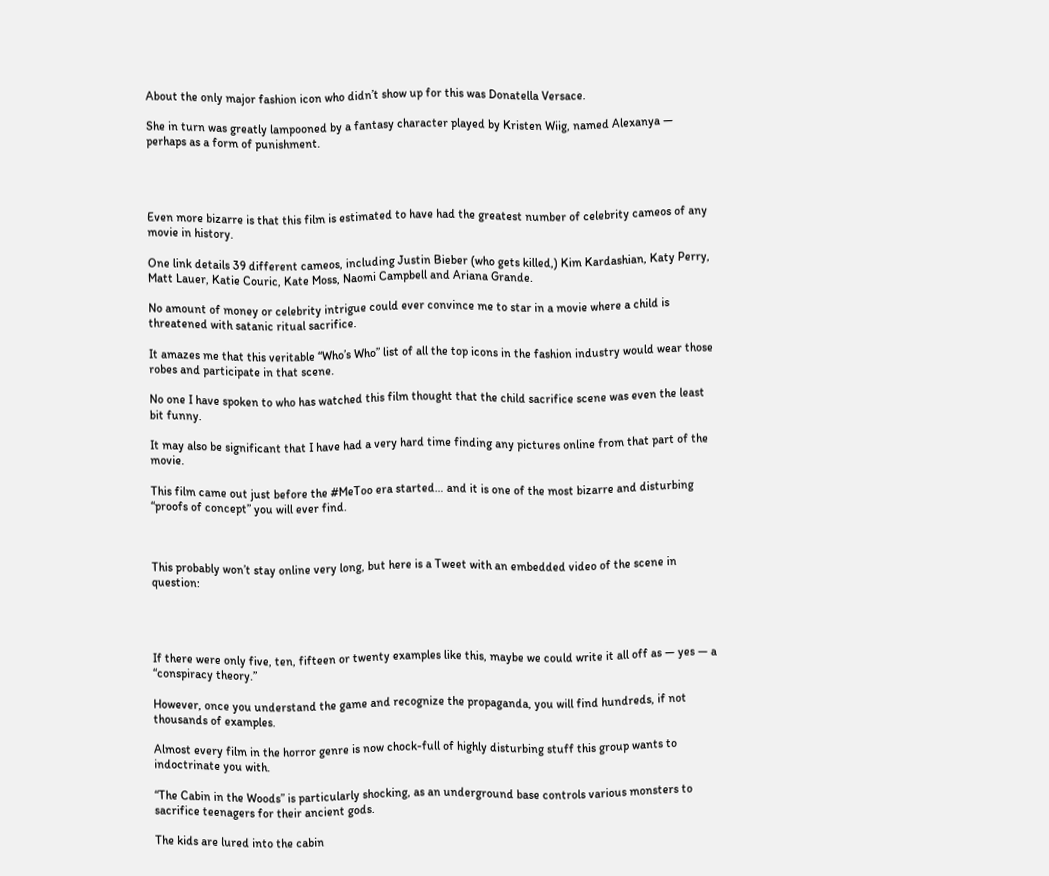About the only major fashion icon who didn’t show up for this was Donatella Versace.

She in turn was greatly lampooned by a fantasy character played by Kristen Wiig, named Alexanya — perhaps as a form of punishment.




Even more bizarre is that this film is estimated to have had the greatest number of celebrity cameos of any movie in history.

One link details 39 different cameos, including Justin Bieber (who gets killed,) Kim Kardashian, Katy Perry, Matt Lauer, Katie Couric, Kate Moss, Naomi Campbell and Ariana Grande.

No amount of money or celebrity intrigue could ever convince me to star in a movie where a child is threatened with satanic ritual sacrifice.

It amazes me that this veritable “Who’s Who” list of all the top icons in the fashion industry would wear those robes and participate in that scene.

No one I have spoken to who has watched this film thought that the child sacrifice scene was even the least bit funny.

It may also be significant that I have had a very hard time finding any pictures online from that part of the movie.

This film came out just before the #MeToo era started… and it is one of the most bizarre and disturbing “proofs of concept” you will ever find.



This probably won’t stay online very long, but here is a Tweet with an embedded video of the scene in question:




If there were only five, ten, fifteen or twenty examples like this, maybe we could write it all off as — yes — a “conspiracy theory.”

However, once you understand the game and recognize the propaganda, you will find hundreds, if not thousands of examples.

Almost every film in the horror genre is now chock-full of highly disturbing stuff this group wants to indoctrinate you with.

“The Cabin in the Woods” is particularly shocking, as an underground base controls various monsters to sacrifice teenagers for their ancient gods.

The kids are lured into the cabin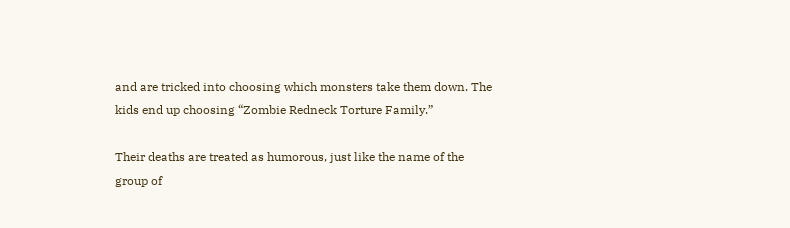and are tricked into choosing which monsters take them down. The kids end up choosing “Zombie Redneck Torture Family.”

Their deaths are treated as humorous, just like the name of the group of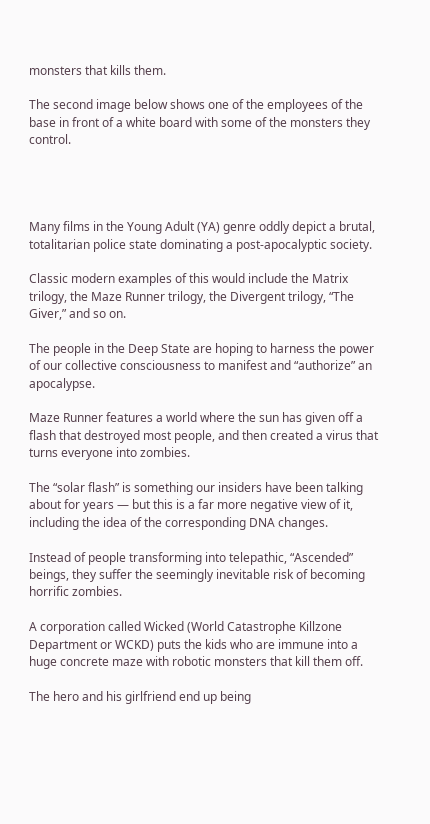monsters that kills them.

The second image below shows one of the employees of the base in front of a white board with some of the monsters they control.




Many films in the Young Adult (YA) genre oddly depict a brutal, totalitarian police state dominating a post-apocalyptic society.

Classic modern examples of this would include the Matrix trilogy, the Maze Runner trilogy, the Divergent trilogy, “The Giver,” and so on.

The people in the Deep State are hoping to harness the power of our collective consciousness to manifest and “authorize” an apocalypse.

Maze Runner features a world where the sun has given off a flash that destroyed most people, and then created a virus that turns everyone into zombies.

The “solar flash” is something our insiders have been talking about for years — but this is a far more negative view of it, including the idea of the corresponding DNA changes.

Instead of people transforming into telepathic, “Ascended” beings, they suffer the seemingly inevitable risk of becoming horrific zombies.

A corporation called Wicked (World Catastrophe Killzone Department or WCKD) puts the kids who are immune into a huge concrete maze with robotic monsters that kill them off.

The hero and his girlfriend end up being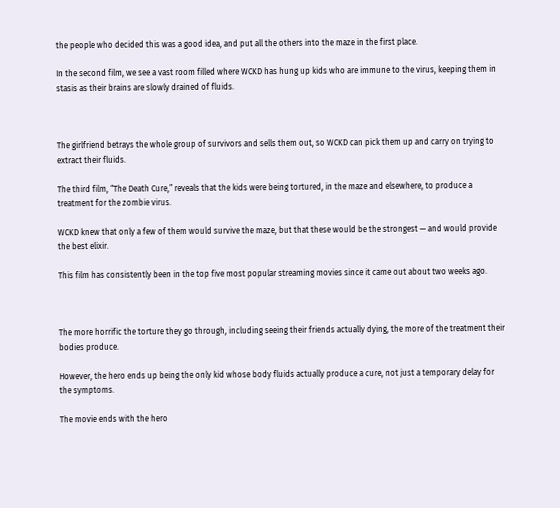the people who decided this was a good idea, and put all the others into the maze in the first place.

In the second film, we see a vast room filled where WCKD has hung up kids who are immune to the virus, keeping them in stasis as their brains are slowly drained of fluids.



The girlfriend betrays the whole group of survivors and sells them out, so WCKD can pick them up and carry on trying to extract their fluids.

The third film, “The Death Cure,” reveals that the kids were being tortured, in the maze and elsewhere, to produce a treatment for the zombie virus.

WCKD knew that only a few of them would survive the maze, but that these would be the strongest — and would provide the best elixir.

This film has consistently been in the top five most popular streaming movies since it came out about two weeks ago.



The more horrific the torture they go through, including seeing their friends actually dying, the more of the treatment their bodies produce.

However, the hero ends up being the only kid whose body fluids actually produce a cure, not just a temporary delay for the symptoms.

The movie ends with the hero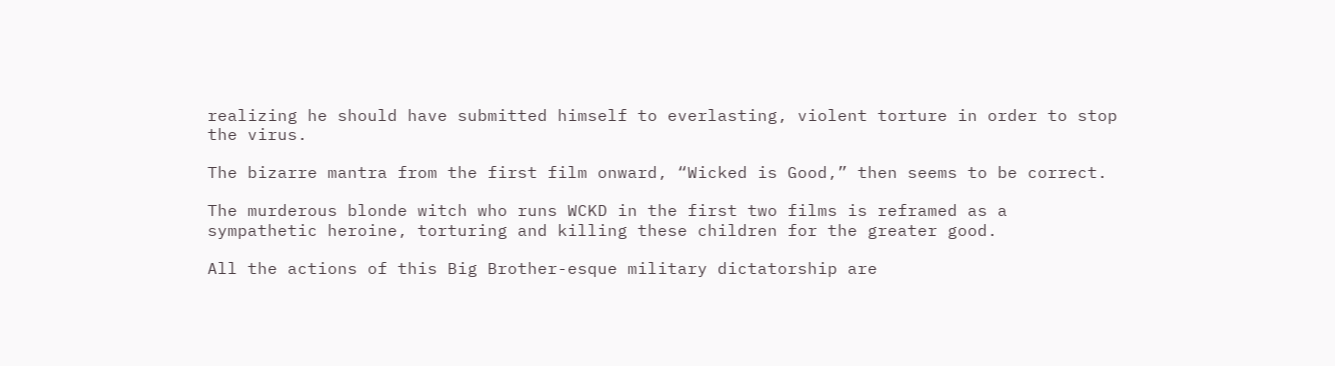realizing he should have submitted himself to everlasting, violent torture in order to stop the virus.

The bizarre mantra from the first film onward, “Wicked is Good,” then seems to be correct.

The murderous blonde witch who runs WCKD in the first two films is reframed as a sympathetic heroine, torturing and killing these children for the greater good.

All the actions of this Big Brother-esque military dictatorship are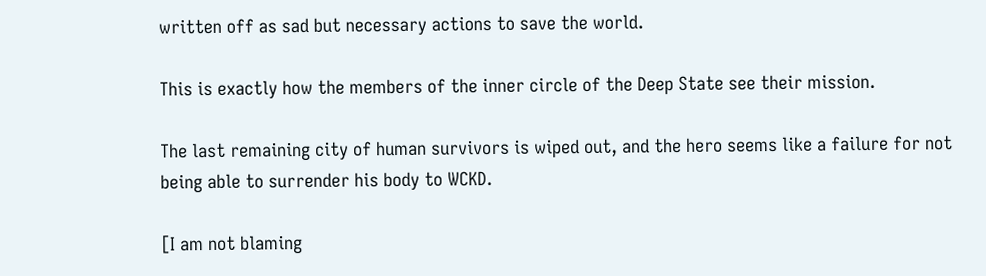written off as sad but necessary actions to save the world.

This is exactly how the members of the inner circle of the Deep State see their mission.

The last remaining city of human survivors is wiped out, and the hero seems like a failure for not being able to surrender his body to WCKD.

[I am not blaming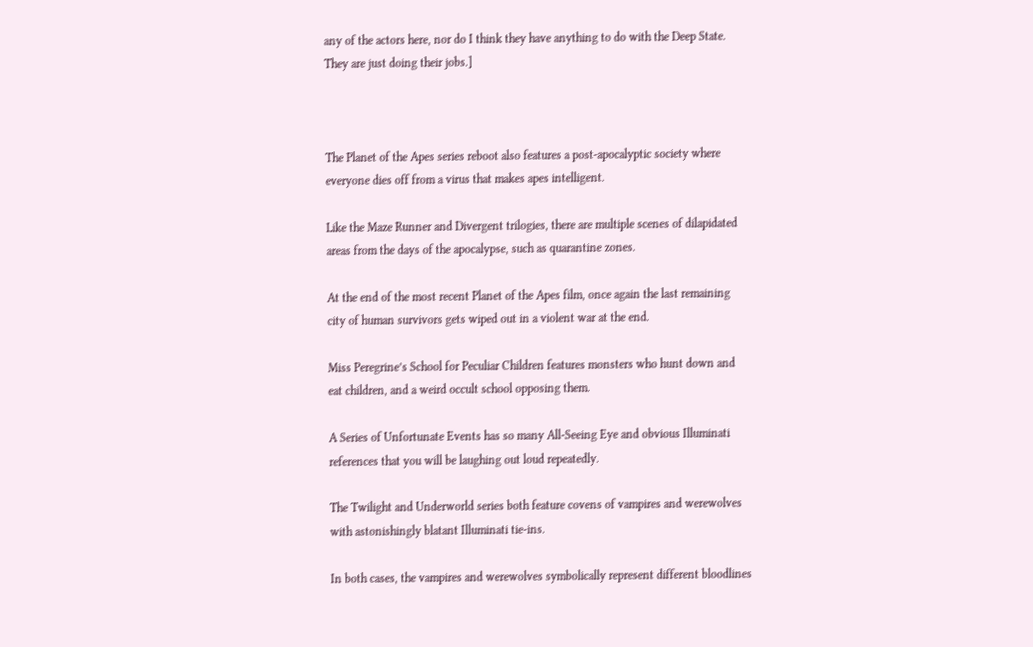any of the actors here, nor do I think they have anything to do with the Deep State. They are just doing their jobs.]



The Planet of the Apes series reboot also features a post-apocalyptic society where everyone dies off from a virus that makes apes intelligent.

Like the Maze Runner and Divergent trilogies, there are multiple scenes of dilapidated areas from the days of the apocalypse, such as quarantine zones.

At the end of the most recent Planet of the Apes film, once again the last remaining city of human survivors gets wiped out in a violent war at the end.

Miss Peregrine’s School for Peculiar Children features monsters who hunt down and eat children, and a weird occult school opposing them.

A Series of Unfortunate Events has so many All-Seeing Eye and obvious Illuminati references that you will be laughing out loud repeatedly.

The Twilight and Underworld series both feature covens of vampires and werewolves with astonishingly blatant Illuminati tie-ins.

In both cases, the vampires and werewolves symbolically represent different bloodlines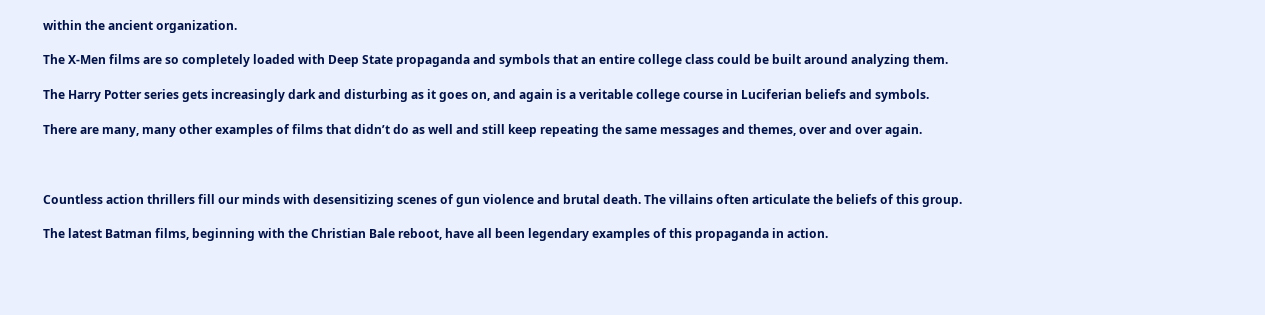within the ancient organization.

The X-Men films are so completely loaded with Deep State propaganda and symbols that an entire college class could be built around analyzing them.

The Harry Potter series gets increasingly dark and disturbing as it goes on, and again is a veritable college course in Luciferian beliefs and symbols.

There are many, many other examples of films that didn’t do as well and still keep repeating the same messages and themes, over and over again.



Countless action thrillers fill our minds with desensitizing scenes of gun violence and brutal death. The villains often articulate the beliefs of this group.

The latest Batman films, beginning with the Christian Bale reboot, have all been legendary examples of this propaganda in action.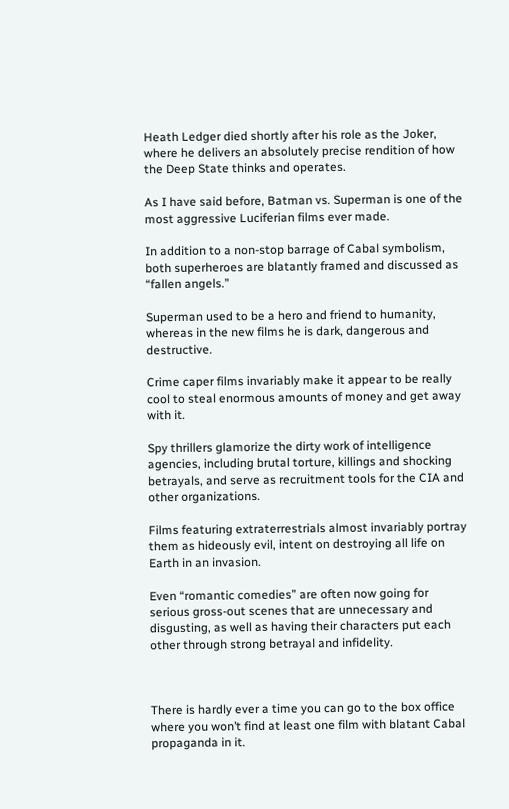Heath Ledger died shortly after his role as the Joker, where he delivers an absolutely precise rendition of how the Deep State thinks and operates.

As I have said before, Batman vs. Superman is one of the most aggressive Luciferian films ever made.

In addition to a non-stop barrage of Cabal symbolism, both superheroes are blatantly framed and discussed as “fallen angels.”

Superman used to be a hero and friend to humanity, whereas in the new films he is dark, dangerous and destructive.

Crime caper films invariably make it appear to be really cool to steal enormous amounts of money and get away with it.

Spy thrillers glamorize the dirty work of intelligence agencies, including brutal torture, killings and shocking betrayals, and serve as recruitment tools for the CIA and other organizations.

Films featuring extraterrestrials almost invariably portray them as hideously evil, intent on destroying all life on Earth in an invasion.

Even “romantic comedies” are often now going for serious gross-out scenes that are unnecessary and disgusting, as well as having their characters put each other through strong betrayal and infidelity.



There is hardly ever a time you can go to the box office where you won’t find at least one film with blatant Cabal propaganda in it.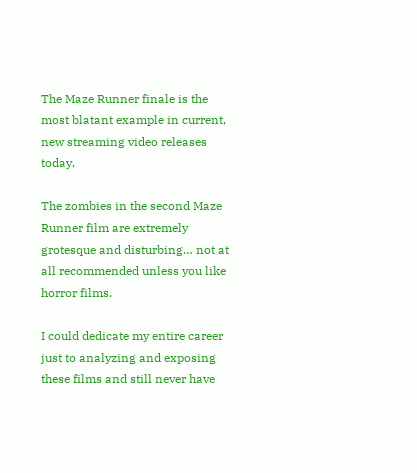The Maze Runner finale is the most blatant example in current, new streaming video releases today.

The zombies in the second Maze Runner film are extremely grotesque and disturbing… not at all recommended unless you like horror films.

I could dedicate my entire career just to analyzing and exposing these films and still never have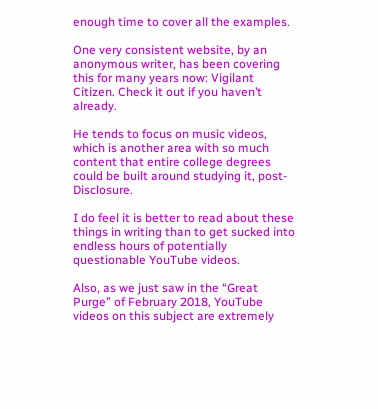enough time to cover all the examples.

One very consistent website, by an anonymous writer, has been covering this for many years now: Vigilant Citizen. Check it out if you haven’t already.

He tends to focus on music videos, which is another area with so much content that entire college degrees could be built around studying it, post-Disclosure.

I do feel it is better to read about these things in writing than to get sucked into endless hours of potentially questionable YouTube videos.

Also, as we just saw in the “Great Purge” of February 2018, YouTube videos on this subject are extremely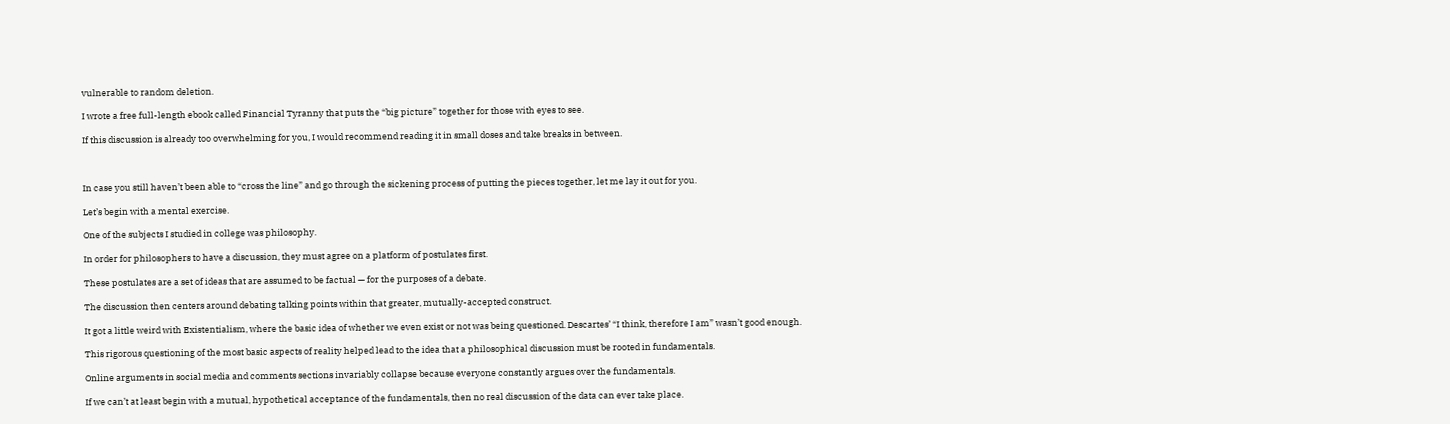vulnerable to random deletion.

I wrote a free full-length ebook called Financial Tyranny that puts the “big picture” together for those with eyes to see.

If this discussion is already too overwhelming for you, I would recommend reading it in small doses and take breaks in between.



In case you still haven’t been able to “cross the line” and go through the sickening process of putting the pieces together, let me lay it out for you.

Let’s begin with a mental exercise.

One of the subjects I studied in college was philosophy.

In order for philosophers to have a discussion, they must agree on a platform of postulates first.

These postulates are a set of ideas that are assumed to be factual — for the purposes of a debate.

The discussion then centers around debating talking points within that greater, mutually-accepted construct.

It got a little weird with Existentialism, where the basic idea of whether we even exist or not was being questioned. Descartes’ “I think, therefore I am” wasn’t good enough.

This rigorous questioning of the most basic aspects of reality helped lead to the idea that a philosophical discussion must be rooted in fundamentals.

Online arguments in social media and comments sections invariably collapse because everyone constantly argues over the fundamentals.

If we can’t at least begin with a mutual, hypothetical acceptance of the fundamentals, then no real discussion of the data can ever take place.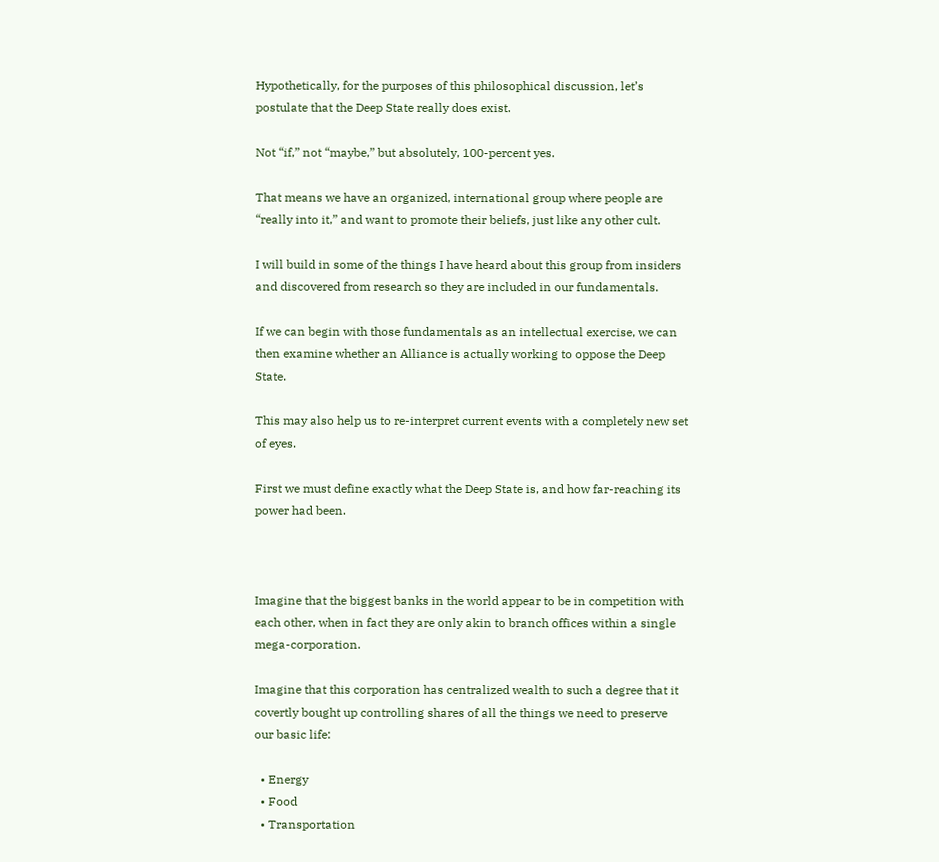Hypothetically, for the purposes of this philosophical discussion, let’s postulate that the Deep State really does exist.

Not “if,” not “maybe,” but absolutely, 100-percent yes.

That means we have an organized, international group where people are “really into it,” and want to promote their beliefs, just like any other cult.

I will build in some of the things I have heard about this group from insiders and discovered from research so they are included in our fundamentals.

If we can begin with those fundamentals as an intellectual exercise, we can then examine whether an Alliance is actually working to oppose the Deep State.

This may also help us to re-interpret current events with a completely new set of eyes.

First we must define exactly what the Deep State is, and how far-reaching its power had been.



Imagine that the biggest banks in the world appear to be in competition with each other, when in fact they are only akin to branch offices within a single mega-corporation.

Imagine that this corporation has centralized wealth to such a degree that it covertly bought up controlling shares of all the things we need to preserve our basic life:

  • Energy
  • Food
  • Transportation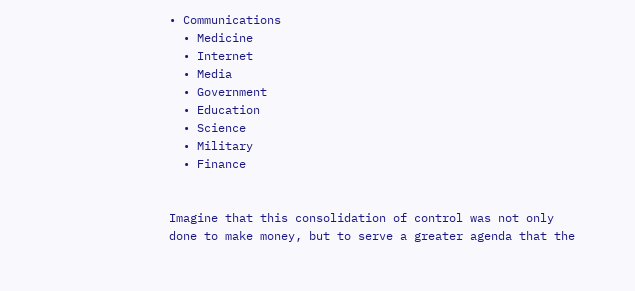• Communications
  • Medicine
  • Internet
  • Media
  • Government
  • Education
  • Science
  • Military
  • Finance


Imagine that this consolidation of control was not only done to make money, but to serve a greater agenda that the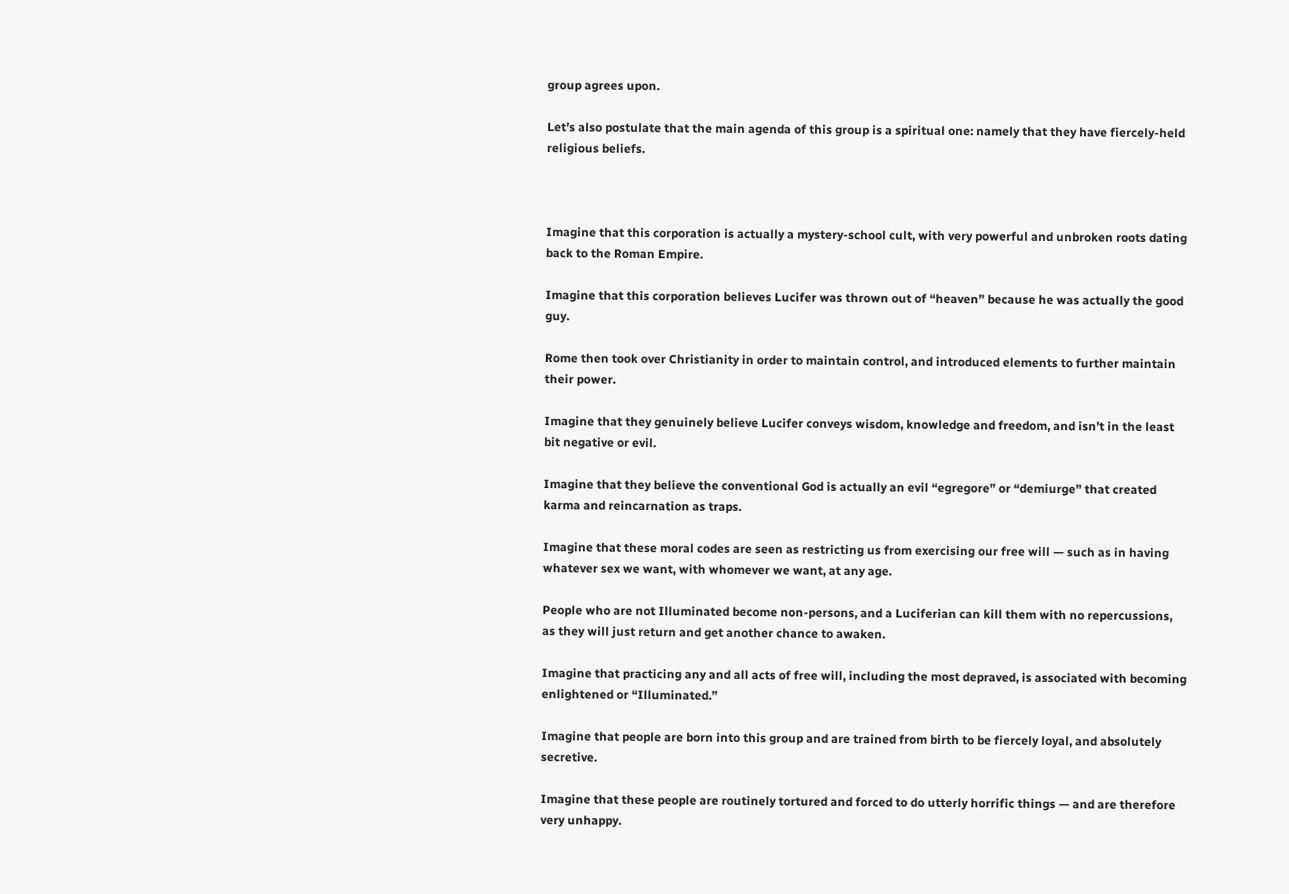group agrees upon.

Let’s also postulate that the main agenda of this group is a spiritual one: namely that they have fiercely-held religious beliefs.



Imagine that this corporation is actually a mystery-school cult, with very powerful and unbroken roots dating back to the Roman Empire.

Imagine that this corporation believes Lucifer was thrown out of “heaven” because he was actually the good guy.

Rome then took over Christianity in order to maintain control, and introduced elements to further maintain their power.

Imagine that they genuinely believe Lucifer conveys wisdom, knowledge and freedom, and isn’t in the least bit negative or evil.

Imagine that they believe the conventional God is actually an evil “egregore” or “demiurge” that created karma and reincarnation as traps.

Imagine that these moral codes are seen as restricting us from exercising our free will — such as in having whatever sex we want, with whomever we want, at any age.

People who are not Illuminated become non-persons, and a Luciferian can kill them with no repercussions, as they will just return and get another chance to awaken.

Imagine that practicing any and all acts of free will, including the most depraved, is associated with becoming enlightened or “Illuminated.”

Imagine that people are born into this group and are trained from birth to be fiercely loyal, and absolutely secretive.

Imagine that these people are routinely tortured and forced to do utterly horrific things — and are therefore very unhappy.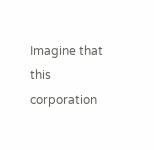Imagine that this corporation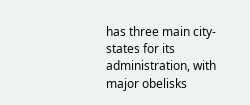has three main city-states for its administration, with major obelisks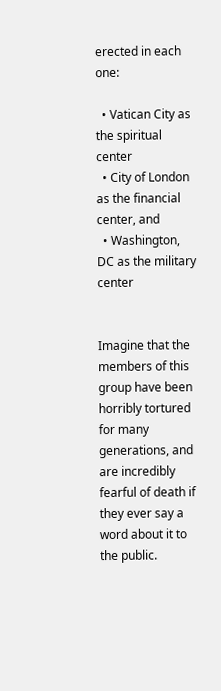erected in each one:

  • Vatican City as the spiritual center
  • City of London as the financial center, and
  • Washington, DC as the military center


Imagine that the members of this group have been horribly tortured for many generations, and are incredibly fearful of death if they ever say a word about it to the public.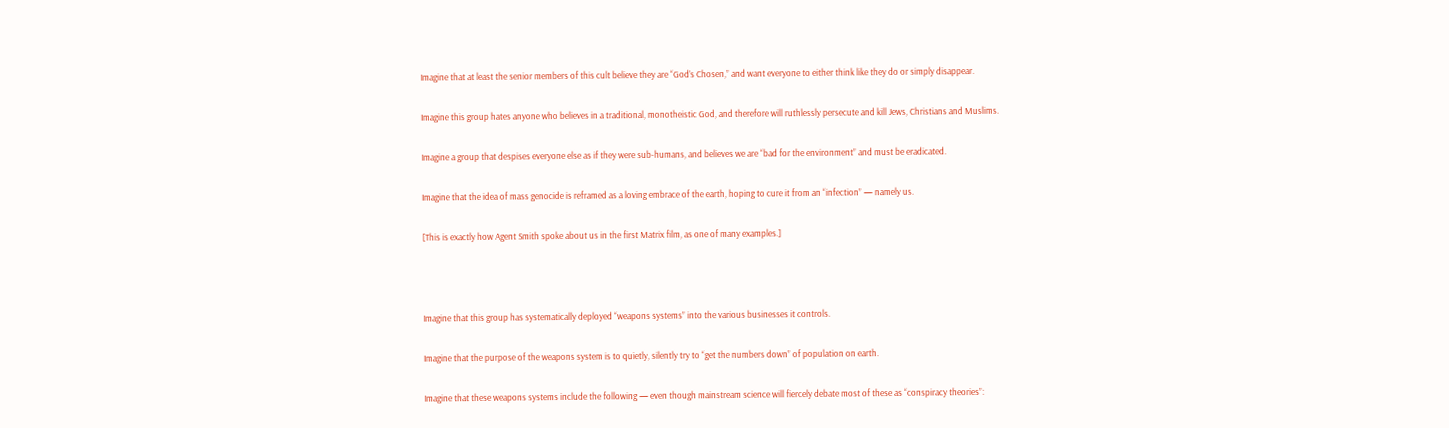Imagine that at least the senior members of this cult believe they are “God’s Chosen,” and want everyone to either think like they do or simply disappear.

Imagine this group hates anyone who believes in a traditional, monotheistic God, and therefore will ruthlessly persecute and kill Jews, Christians and Muslims.

Imagine a group that despises everyone else as if they were sub-humans, and believes we are “bad for the environment” and must be eradicated.

Imagine that the idea of mass genocide is reframed as a loving embrace of the earth, hoping to cure it from an “infection” — namely us.

[This is exactly how Agent Smith spoke about us in the first Matrix film, as one of many examples.]



Imagine that this group has systematically deployed “weapons systems” into the various businesses it controls.

Imagine that the purpose of the weapons system is to quietly, silently try to “get the numbers down” of population on earth.

Imagine that these weapons systems include the following — even though mainstream science will fiercely debate most of these as “conspiracy theories”: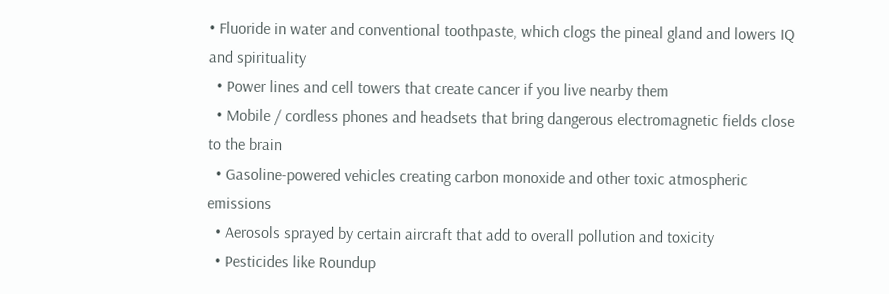• Fluoride in water and conventional toothpaste, which clogs the pineal gland and lowers IQ and spirituality
  • Power lines and cell towers that create cancer if you live nearby them
  • Mobile / cordless phones and headsets that bring dangerous electromagnetic fields close to the brain
  • Gasoline-powered vehicles creating carbon monoxide and other toxic atmospheric emissions
  • Aerosols sprayed by certain aircraft that add to overall pollution and toxicity
  • Pesticides like Roundup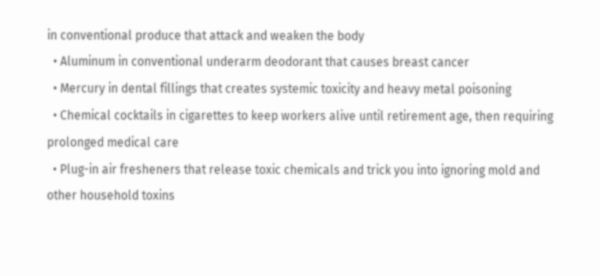in conventional produce that attack and weaken the body
  • Aluminum in conventional underarm deodorant that causes breast cancer
  • Mercury in dental fillings that creates systemic toxicity and heavy metal poisoning
  • Chemical cocktails in cigarettes to keep workers alive until retirement age, then requiring prolonged medical care
  • Plug-in air fresheners that release toxic chemicals and trick you into ignoring mold and other household toxins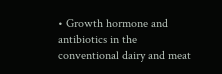• Growth hormone and antibiotics in the conventional dairy and meat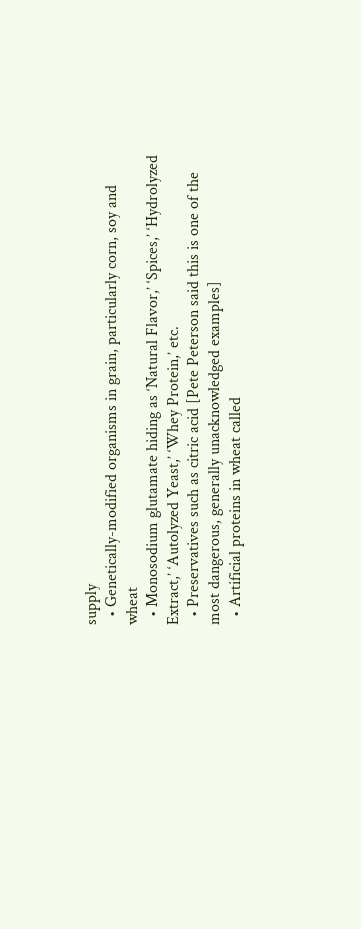supply
  • Genetically-modified organisms in grain, particularly corn, soy and wheat
  • Monosodium glutamate hiding as ‘Natural Flavor,’ ‘Spices,’ ‘Hydrolyzed Extract,’ ‘Autolyzed Yeast,’ ‘Whey Protein,’ etc.
  • Preservatives such as citric acid [Pete Peterson said this is one of the most dangerous, generally unacknowledged examples]
  • Artificial proteins in wheat called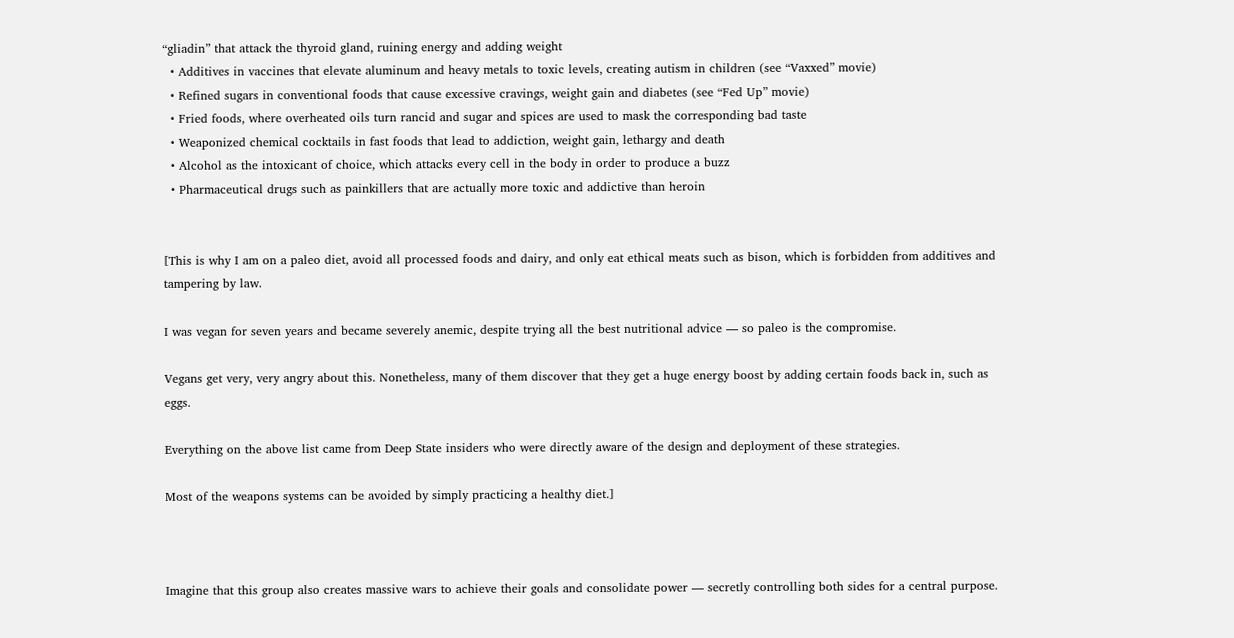“gliadin” that attack the thyroid gland, ruining energy and adding weight
  • Additives in vaccines that elevate aluminum and heavy metals to toxic levels, creating autism in children (see “Vaxxed” movie)
  • Refined sugars in conventional foods that cause excessive cravings, weight gain and diabetes (see “Fed Up” movie)
  • Fried foods, where overheated oils turn rancid and sugar and spices are used to mask the corresponding bad taste
  • Weaponized chemical cocktails in fast foods that lead to addiction, weight gain, lethargy and death
  • Alcohol as the intoxicant of choice, which attacks every cell in the body in order to produce a buzz
  • Pharmaceutical drugs such as painkillers that are actually more toxic and addictive than heroin


[This is why I am on a paleo diet, avoid all processed foods and dairy, and only eat ethical meats such as bison, which is forbidden from additives and tampering by law.

I was vegan for seven years and became severely anemic, despite trying all the best nutritional advice — so paleo is the compromise.

Vegans get very, very angry about this. Nonetheless, many of them discover that they get a huge energy boost by adding certain foods back in, such as eggs.

Everything on the above list came from Deep State insiders who were directly aware of the design and deployment of these strategies.

Most of the weapons systems can be avoided by simply practicing a healthy diet.]



Imagine that this group also creates massive wars to achieve their goals and consolidate power — secretly controlling both sides for a central purpose.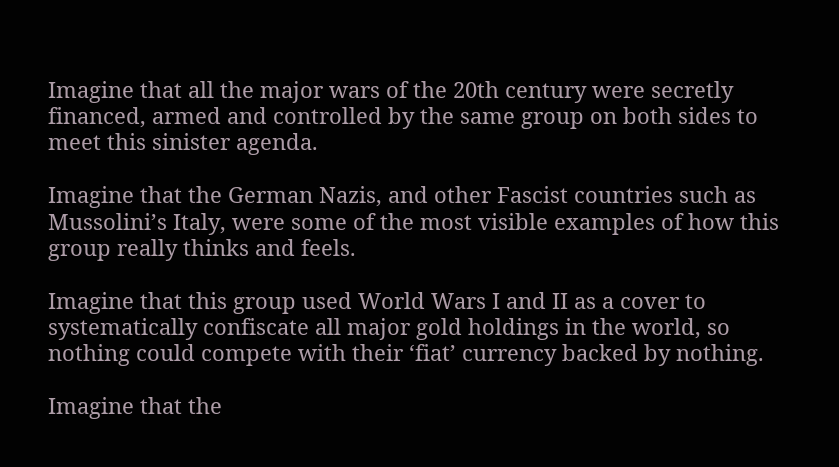Imagine that all the major wars of the 20th century were secretly financed, armed and controlled by the same group on both sides to meet this sinister agenda.

Imagine that the German Nazis, and other Fascist countries such as Mussolini’s Italy, were some of the most visible examples of how this group really thinks and feels.

Imagine that this group used World Wars I and II as a cover to systematically confiscate all major gold holdings in the world, so nothing could compete with their ‘fiat’ currency backed by nothing.

Imagine that the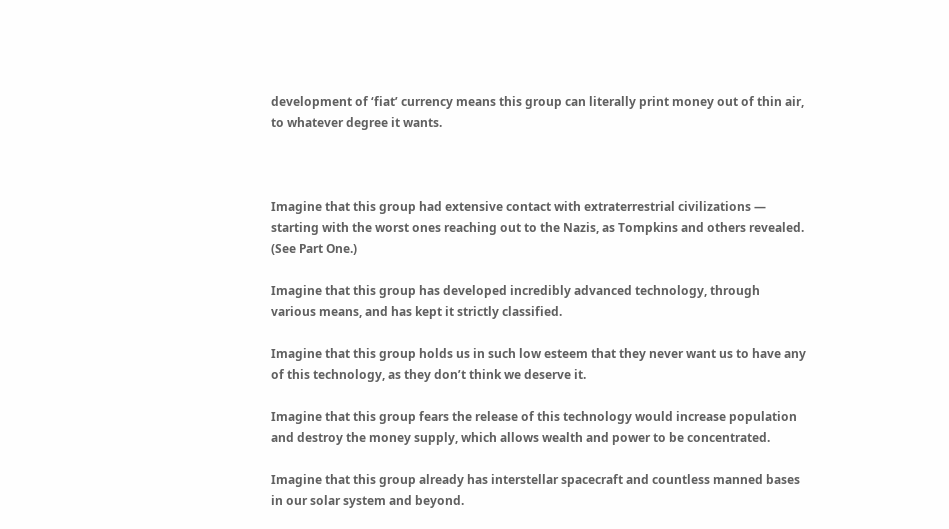development of ‘fiat’ currency means this group can literally print money out of thin air, to whatever degree it wants.



Imagine that this group had extensive contact with extraterrestrial civilizations — starting with the worst ones reaching out to the Nazis, as Tompkins and others revealed. (See Part One.)

Imagine that this group has developed incredibly advanced technology, through various means, and has kept it strictly classified.

Imagine that this group holds us in such low esteem that they never want us to have any of this technology, as they don’t think we deserve it.

Imagine that this group fears the release of this technology would increase population and destroy the money supply, which allows wealth and power to be concentrated.

Imagine that this group already has interstellar spacecraft and countless manned bases in our solar system and beyond.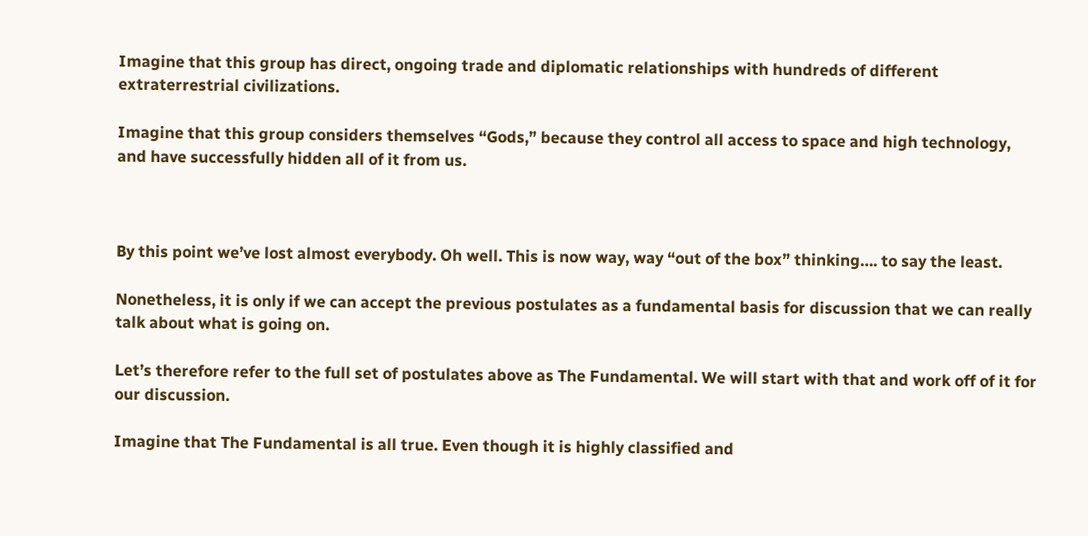Imagine that this group has direct, ongoing trade and diplomatic relationships with hundreds of different extraterrestrial civilizations.

Imagine that this group considers themselves “Gods,” because they control all access to space and high technology, and have successfully hidden all of it from us.



By this point we’ve lost almost everybody. Oh well. This is now way, way “out of the box” thinking…. to say the least.

Nonetheless, it is only if we can accept the previous postulates as a fundamental basis for discussion that we can really talk about what is going on.

Let’s therefore refer to the full set of postulates above as The Fundamental. We will start with that and work off of it for our discussion.

Imagine that The Fundamental is all true. Even though it is highly classified and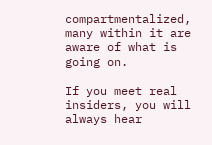compartmentalized, many within it are aware of what is going on.

If you meet real insiders, you will always hear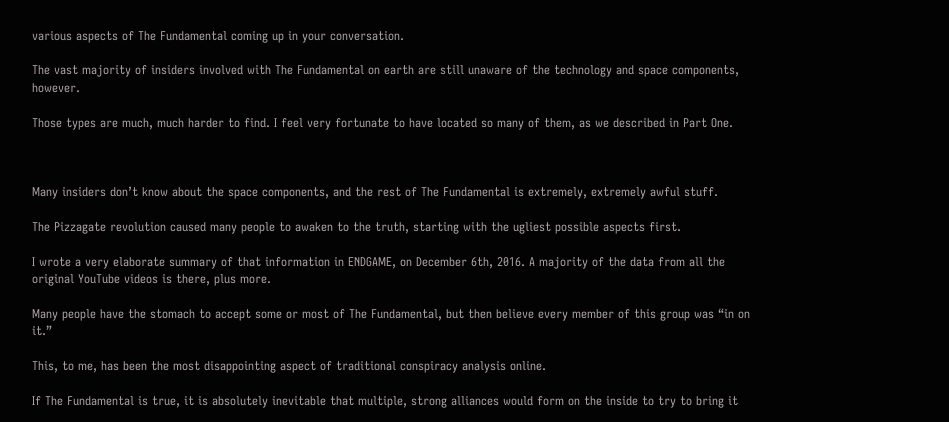various aspects of The Fundamental coming up in your conversation.

The vast majority of insiders involved with The Fundamental on earth are still unaware of the technology and space components, however.

Those types are much, much harder to find. I feel very fortunate to have located so many of them, as we described in Part One.



Many insiders don’t know about the space components, and the rest of The Fundamental is extremely, extremely awful stuff.

The Pizzagate revolution caused many people to awaken to the truth, starting with the ugliest possible aspects first.

I wrote a very elaborate summary of that information in ENDGAME, on December 6th, 2016. A majority of the data from all the original YouTube videos is there, plus more.

Many people have the stomach to accept some or most of The Fundamental, but then believe every member of this group was “in on it.”

This, to me, has been the most disappointing aspect of traditional conspiracy analysis online.

If The Fundamental is true, it is absolutely inevitable that multiple, strong alliances would form on the inside to try to bring it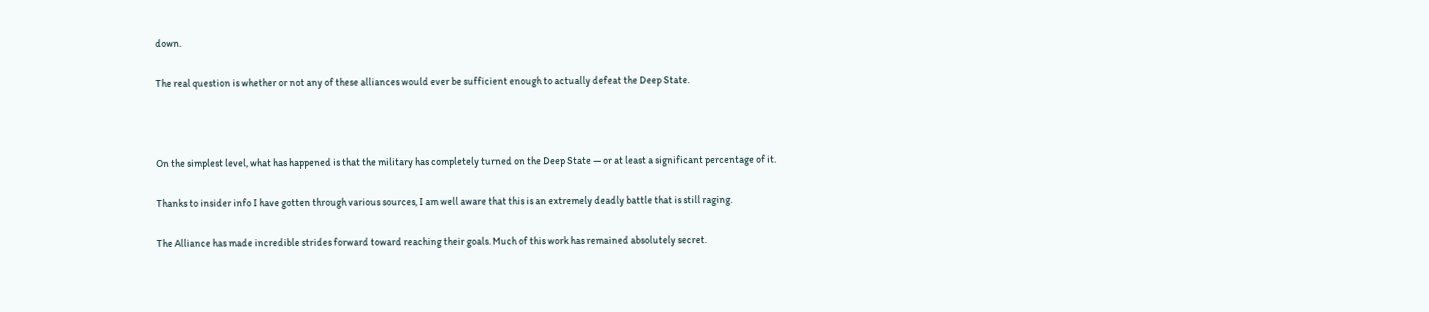down.

The real question is whether or not any of these alliances would ever be sufficient enough to actually defeat the Deep State.



On the simplest level, what has happened is that the military has completely turned on the Deep State — or at least a significant percentage of it.

Thanks to insider info I have gotten through various sources, I am well aware that this is an extremely deadly battle that is still raging.

The Alliance has made incredible strides forward toward reaching their goals. Much of this work has remained absolutely secret.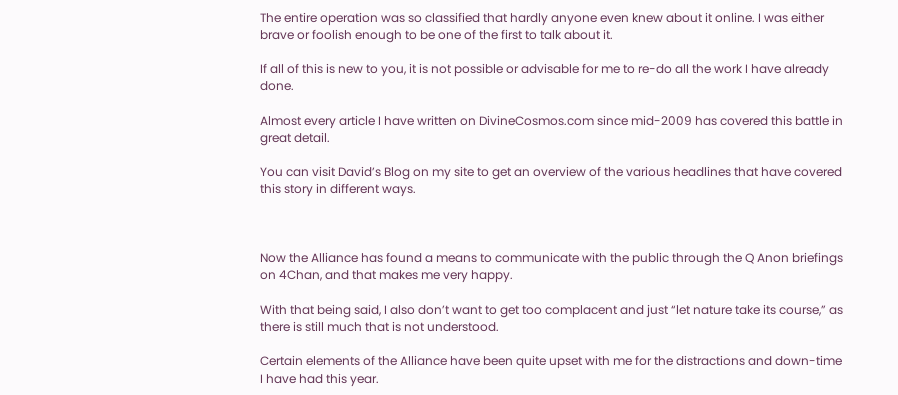The entire operation was so classified that hardly anyone even knew about it online. I was either brave or foolish enough to be one of the first to talk about it.

If all of this is new to you, it is not possible or advisable for me to re-do all the work I have already done.

Almost every article I have written on DivineCosmos.com since mid-2009 has covered this battle in great detail.

You can visit David’s Blog on my site to get an overview of the various headlines that have covered this story in different ways.



Now the Alliance has found a means to communicate with the public through the Q Anon briefings on 4Chan, and that makes me very happy.

With that being said, I also don’t want to get too complacent and just “let nature take its course,” as there is still much that is not understood.

Certain elements of the Alliance have been quite upset with me for the distractions and down-time I have had this year.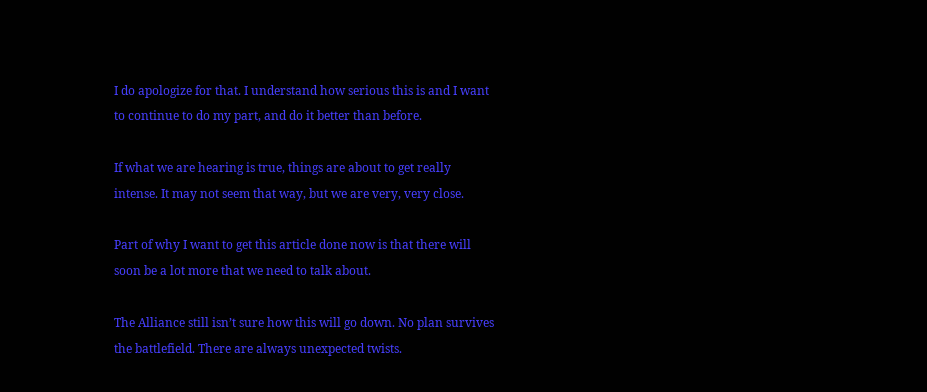I do apologize for that. I understand how serious this is and I want to continue to do my part, and do it better than before.

If what we are hearing is true, things are about to get really intense. It may not seem that way, but we are very, very close.

Part of why I want to get this article done now is that there will soon be a lot more that we need to talk about.

The Alliance still isn’t sure how this will go down. No plan survives the battlefield. There are always unexpected twists.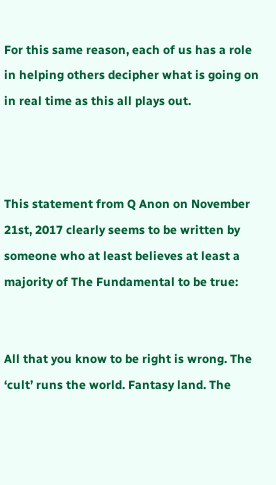For this same reason, each of us has a role in helping others decipher what is going on in real time as this all plays out.



This statement from Q Anon on November 21st, 2017 clearly seems to be written by someone who at least believes at least a majority of The Fundamental to be true:


All that you know to be right is wrong. The ‘cult’ runs the world. Fantasy land. The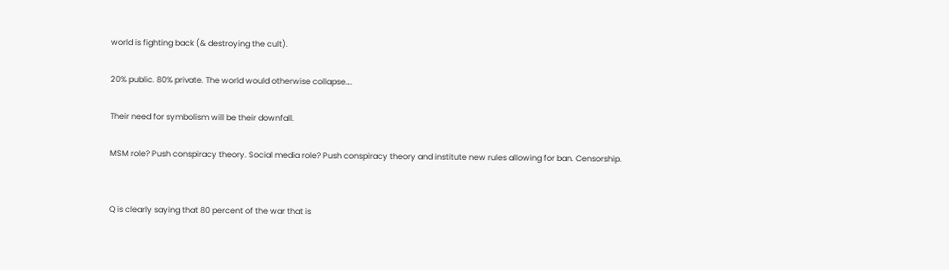world is fighting back (& destroying the cult).

20% public. 80% private. The world would otherwise collapse….

Their need for symbolism will be their downfall.

MSM role? Push conspiracy theory. Social media role? Push conspiracy theory and institute new rules allowing for ban. Censorship.


Q is clearly saying that 80 percent of the war that is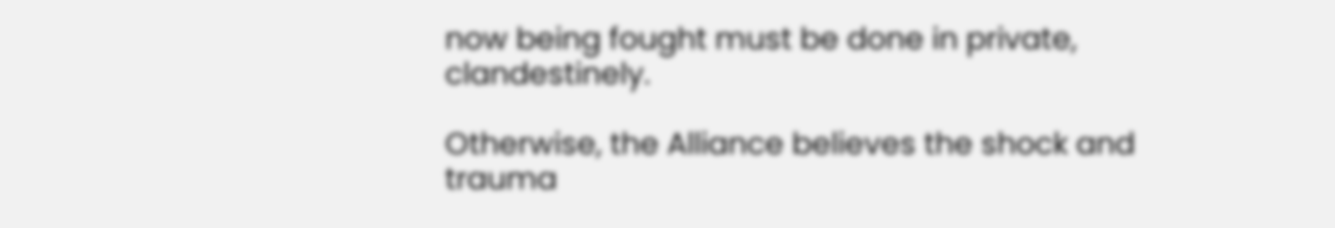now being fought must be done in private, clandestinely.

Otherwise, the Alliance believes the shock and trauma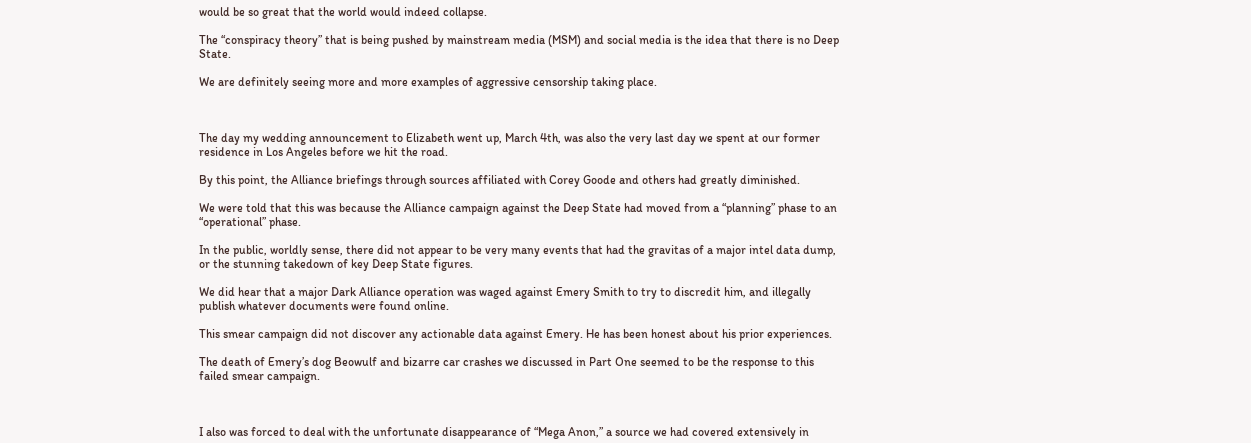would be so great that the world would indeed collapse.

The “conspiracy theory” that is being pushed by mainstream media (MSM) and social media is the idea that there is no Deep State.

We are definitely seeing more and more examples of aggressive censorship taking place.



The day my wedding announcement to Elizabeth went up, March 4th, was also the very last day we spent at our former residence in Los Angeles before we hit the road.

By this point, the Alliance briefings through sources affiliated with Corey Goode and others had greatly diminished.

We were told that this was because the Alliance campaign against the Deep State had moved from a “planning” phase to an “operational” phase.

In the public, worldly sense, there did not appear to be very many events that had the gravitas of a major intel data dump, or the stunning takedown of key Deep State figures.

We did hear that a major Dark Alliance operation was waged against Emery Smith to try to discredit him, and illegally publish whatever documents were found online.

This smear campaign did not discover any actionable data against Emery. He has been honest about his prior experiences.

The death of Emery’s dog Beowulf and bizarre car crashes we discussed in Part One seemed to be the response to this failed smear campaign.



I also was forced to deal with the unfortunate disappearance of “Mega Anon,” a source we had covered extensively in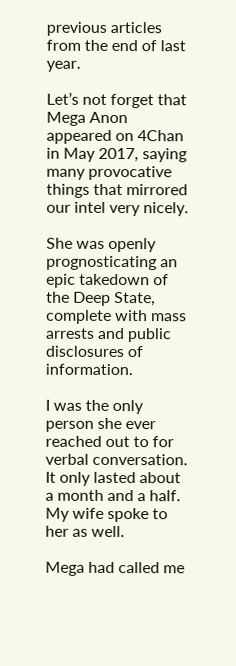previous articles from the end of last year.

Let’s not forget that Mega Anon appeared on 4Chan in May 2017, saying many provocative things that mirrored our intel very nicely.

She was openly prognosticating an epic takedown of the Deep State, complete with mass arrests and public disclosures of information.

I was the only person she ever reached out to for verbal conversation. It only lasted about a month and a half. My wife spoke to her as well.

Mega had called me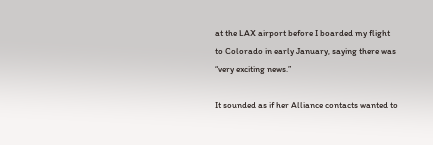at the LAX airport before I boarded my flight to Colorado in early January, saying there was “very exciting news.”

It sounded as if her Alliance contacts wanted to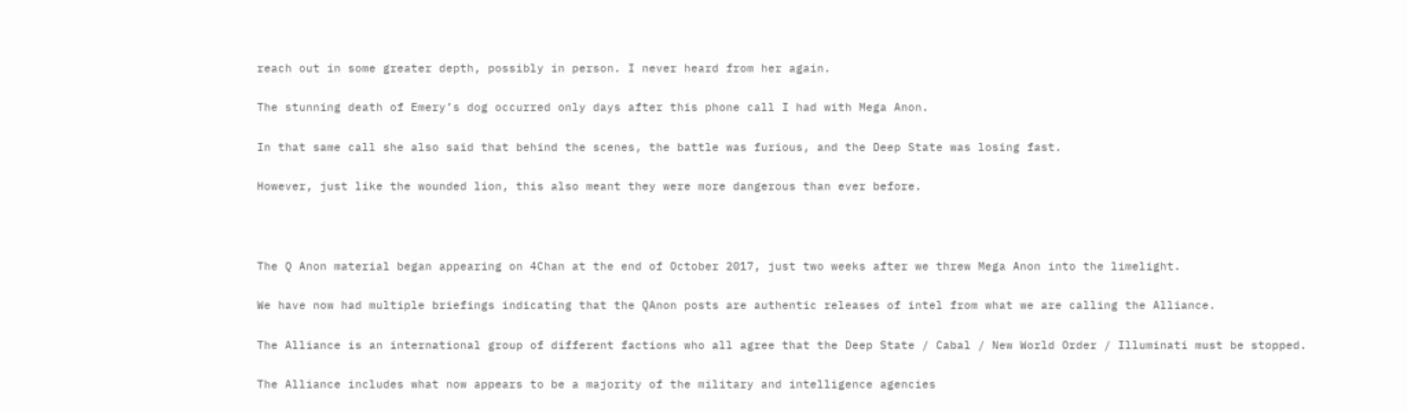reach out in some greater depth, possibly in person. I never heard from her again.

The stunning death of Emery’s dog occurred only days after this phone call I had with Mega Anon.

In that same call she also said that behind the scenes, the battle was furious, and the Deep State was losing fast.

However, just like the wounded lion, this also meant they were more dangerous than ever before.



The Q Anon material began appearing on 4Chan at the end of October 2017, just two weeks after we threw Mega Anon into the limelight.

We have now had multiple briefings indicating that the QAnon posts are authentic releases of intel from what we are calling the Alliance.

The Alliance is an international group of different factions who all agree that the Deep State / Cabal / New World Order / Illuminati must be stopped.

The Alliance includes what now appears to be a majority of the military and intelligence agencies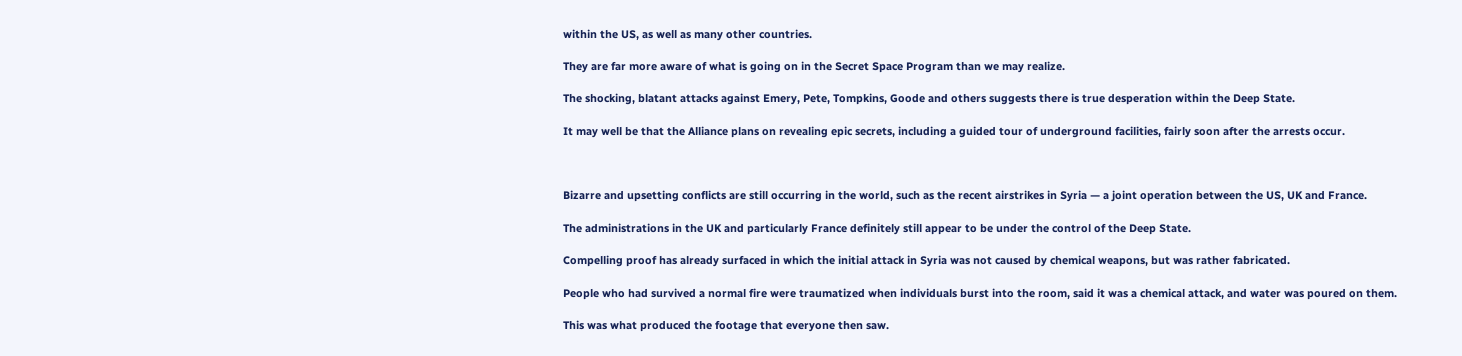within the US, as well as many other countries.

They are far more aware of what is going on in the Secret Space Program than we may realize.

The shocking, blatant attacks against Emery, Pete, Tompkins, Goode and others suggests there is true desperation within the Deep State.

It may well be that the Alliance plans on revealing epic secrets, including a guided tour of underground facilities, fairly soon after the arrests occur.



Bizarre and upsetting conflicts are still occurring in the world, such as the recent airstrikes in Syria — a joint operation between the US, UK and France.

The administrations in the UK and particularly France definitely still appear to be under the control of the Deep State.

Compelling proof has already surfaced in which the initial attack in Syria was not caused by chemical weapons, but was rather fabricated.

People who had survived a normal fire were traumatized when individuals burst into the room, said it was a chemical attack, and water was poured on them.

This was what produced the footage that everyone then saw.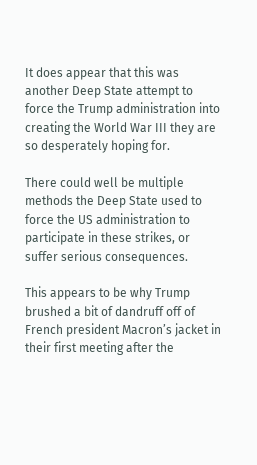It does appear that this was another Deep State attempt to force the Trump administration into creating the World War III they are so desperately hoping for.

There could well be multiple methods the Deep State used to force the US administration to participate in these strikes, or suffer serious consequences.

This appears to be why Trump brushed a bit of dandruff off of French president Macron’s jacket in their first meeting after the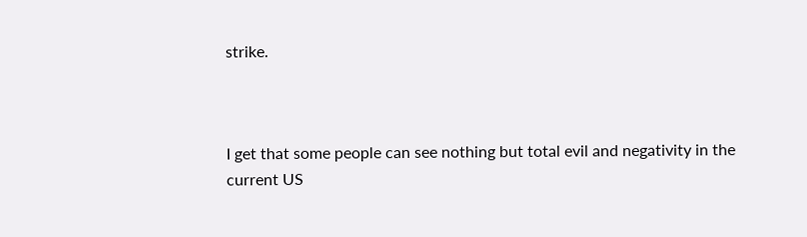strike.



I get that some people can see nothing but total evil and negativity in the current US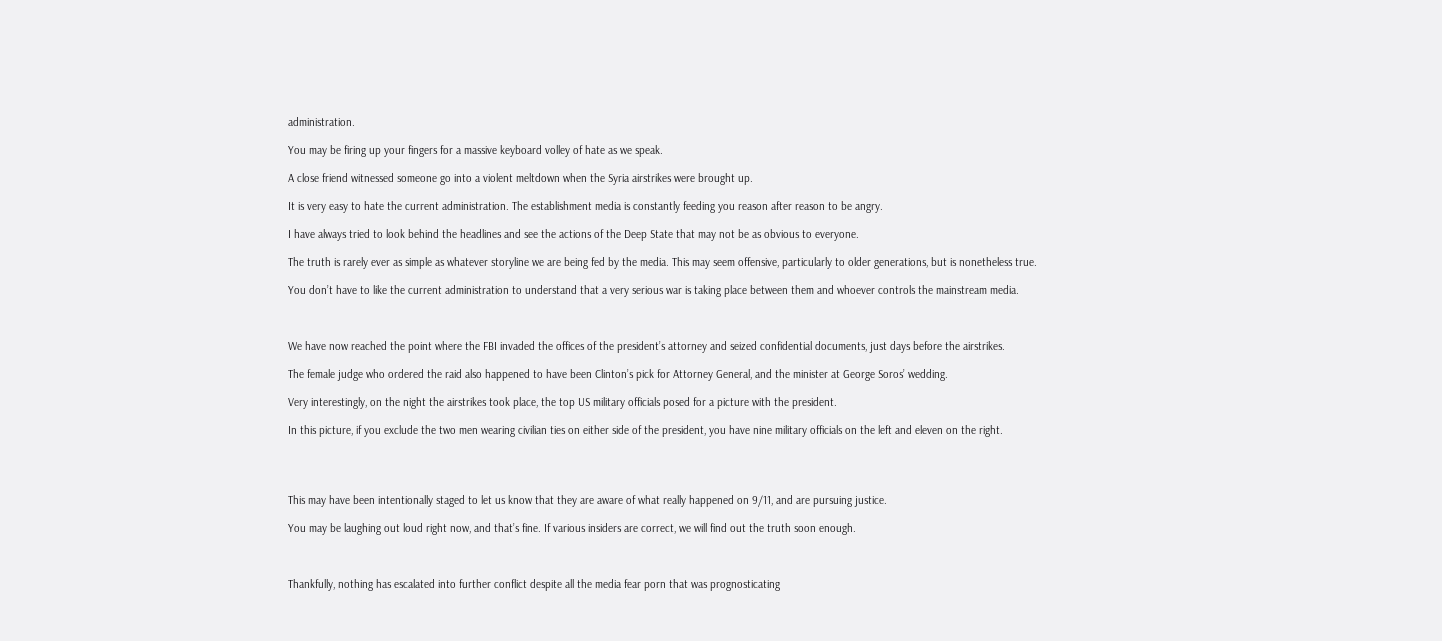administration.

You may be firing up your fingers for a massive keyboard volley of hate as we speak.

A close friend witnessed someone go into a violent meltdown when the Syria airstrikes were brought up.

It is very easy to hate the current administration. The establishment media is constantly feeding you reason after reason to be angry.

I have always tried to look behind the headlines and see the actions of the Deep State that may not be as obvious to everyone.

The truth is rarely ever as simple as whatever storyline we are being fed by the media. This may seem offensive, particularly to older generations, but is nonetheless true.

You don’t have to like the current administration to understand that a very serious war is taking place between them and whoever controls the mainstream media.



We have now reached the point where the FBI invaded the offices of the president’s attorney and seized confidential documents, just days before the airstrikes.

The female judge who ordered the raid also happened to have been Clinton’s pick for Attorney General, and the minister at George Soros’ wedding.

Very interestingly, on the night the airstrikes took place, the top US military officials posed for a picture with the president.

In this picture, if you exclude the two men wearing civilian ties on either side of the president, you have nine military officials on the left and eleven on the right.




This may have been intentionally staged to let us know that they are aware of what really happened on 9/11, and are pursuing justice.

You may be laughing out loud right now, and that’s fine. If various insiders are correct, we will find out the truth soon enough.



Thankfully, nothing has escalated into further conflict despite all the media fear porn that was prognosticating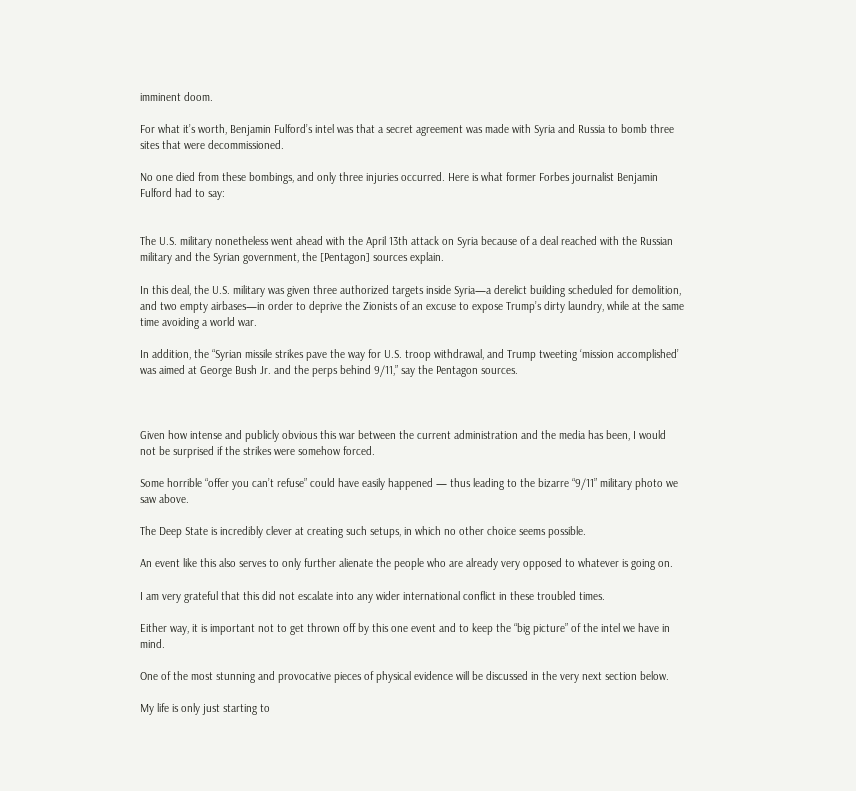imminent doom.

For what it’s worth, Benjamin Fulford’s intel was that a secret agreement was made with Syria and Russia to bomb three sites that were decommissioned.

No one died from these bombings, and only three injuries occurred. Here is what former Forbes journalist Benjamin Fulford had to say:


The U.S. military nonetheless went ahead with the April 13th attack on Syria because of a deal reached with the Russian military and the Syrian government, the [Pentagon] sources explain.

In this deal, the U.S. military was given three authorized targets inside Syria—a derelict building scheduled for demolition, and two empty airbases—in order to deprive the Zionists of an excuse to expose Trump’s dirty laundry, while at the same time avoiding a world war.

In addition, the “Syrian missile strikes pave the way for U.S. troop withdrawal, and Trump tweeting ‘mission accomplished’ was aimed at George Bush Jr. and the perps behind 9/11,” say the Pentagon sources.



Given how intense and publicly obvious this war between the current administration and the media has been, I would not be surprised if the strikes were somehow forced.

Some horrible “offer you can’t refuse” could have easily happened — thus leading to the bizarre “9/11” military photo we saw above.

The Deep State is incredibly clever at creating such setups, in which no other choice seems possible.

An event like this also serves to only further alienate the people who are already very opposed to whatever is going on.

I am very grateful that this did not escalate into any wider international conflict in these troubled times.

Either way, it is important not to get thrown off by this one event and to keep the “big picture” of the intel we have in mind.

One of the most stunning and provocative pieces of physical evidence will be discussed in the very next section below.

My life is only just starting to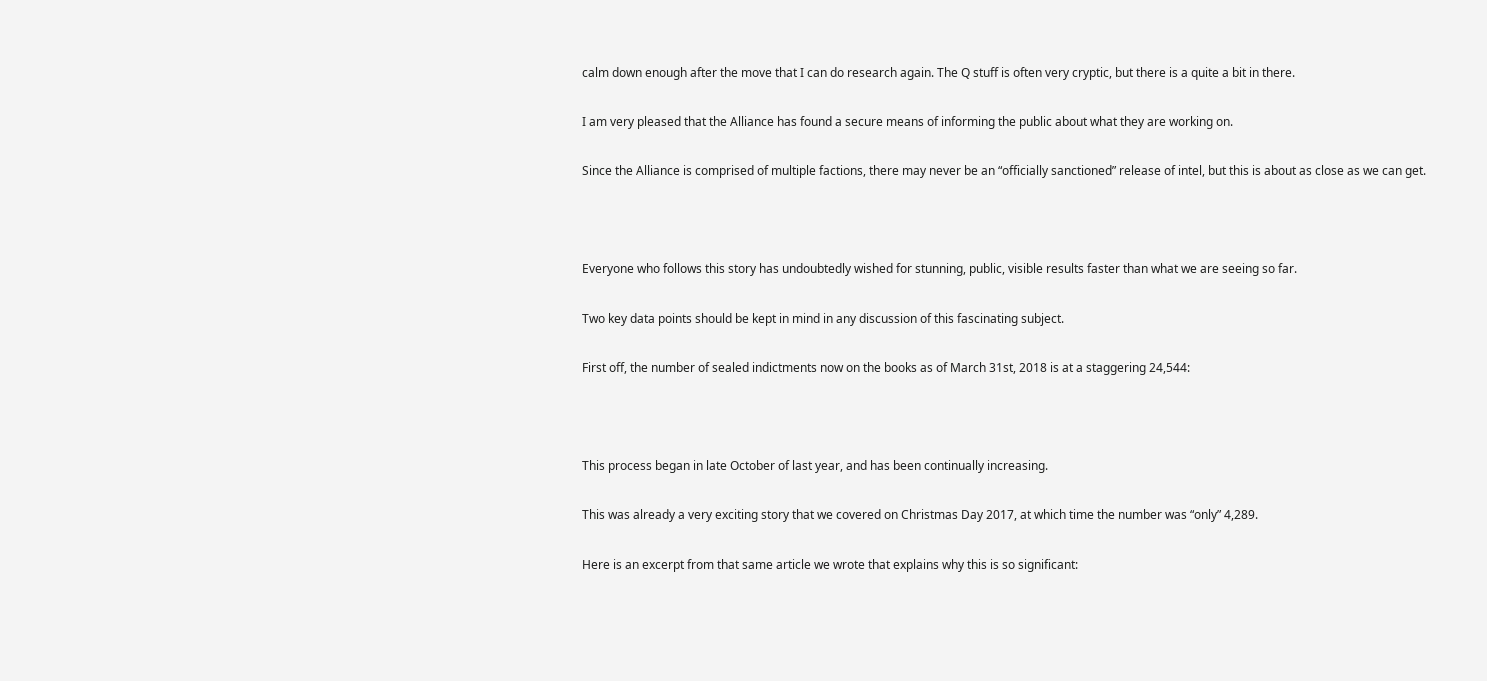calm down enough after the move that I can do research again. The Q stuff is often very cryptic, but there is a quite a bit in there.

I am very pleased that the Alliance has found a secure means of informing the public about what they are working on.

Since the Alliance is comprised of multiple factions, there may never be an “officially sanctioned” release of intel, but this is about as close as we can get.



Everyone who follows this story has undoubtedly wished for stunning, public, visible results faster than what we are seeing so far.

Two key data points should be kept in mind in any discussion of this fascinating subject.

First off, the number of sealed indictments now on the books as of March 31st, 2018 is at a staggering 24,544:



This process began in late October of last year, and has been continually increasing.

This was already a very exciting story that we covered on Christmas Day 2017, at which time the number was “only” 4,289.

Here is an excerpt from that same article we wrote that explains why this is so significant: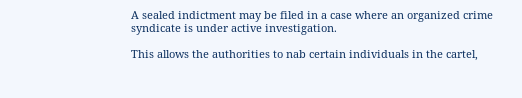A sealed indictment may be filed in a case where an organized crime syndicate is under active investigation.

This allows the authorities to nab certain individuals in the cartel,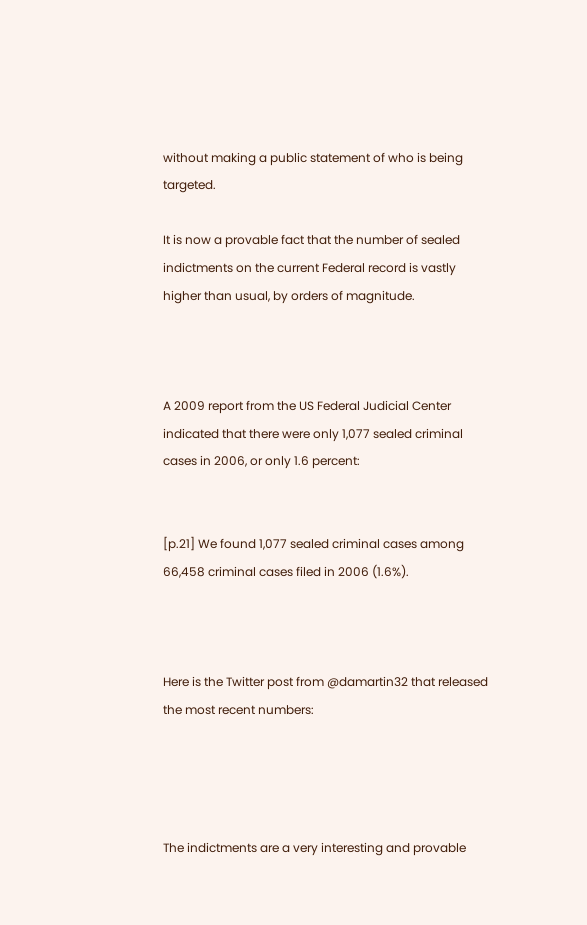without making a public statement of who is being targeted.

It is now a provable fact that the number of sealed indictments on the current Federal record is vastly higher than usual, by orders of magnitude.



A 2009 report from the US Federal Judicial Center indicated that there were only 1,077 sealed criminal cases in 2006, or only 1.6 percent:


[p.21] We found 1,077 sealed criminal cases among 66,458 criminal cases filed in 2006 (1.6%).



Here is the Twitter post from @damartin32 that released the most recent numbers:




The indictments are a very interesting and provable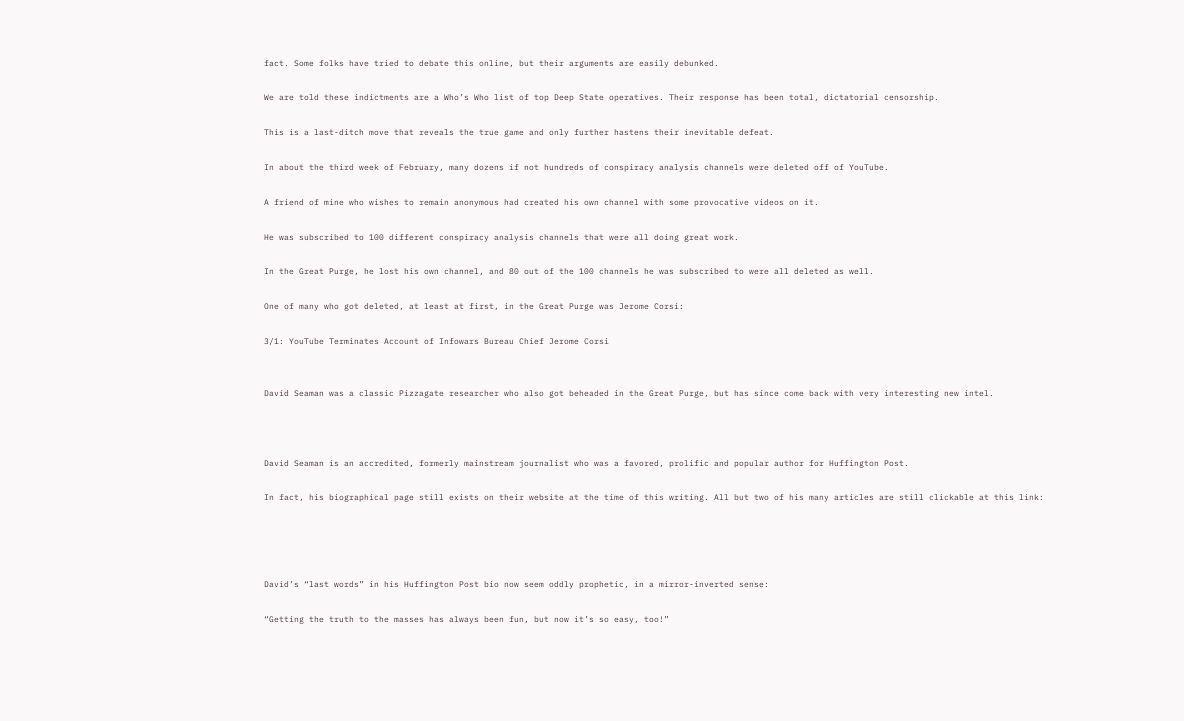fact. Some folks have tried to debate this online, but their arguments are easily debunked.

We are told these indictments are a Who’s Who list of top Deep State operatives. Their response has been total, dictatorial censorship.

This is a last-ditch move that reveals the true game and only further hastens their inevitable defeat.

In about the third week of February, many dozens if not hundreds of conspiracy analysis channels were deleted off of YouTube.

A friend of mine who wishes to remain anonymous had created his own channel with some provocative videos on it.

He was subscribed to 100 different conspiracy analysis channels that were all doing great work.

In the Great Purge, he lost his own channel, and 80 out of the 100 channels he was subscribed to were all deleted as well.

One of many who got deleted, at least at first, in the Great Purge was Jerome Corsi:

3/1: YouTube Terminates Account of Infowars Bureau Chief Jerome Corsi


David Seaman was a classic Pizzagate researcher who also got beheaded in the Great Purge, but has since come back with very interesting new intel.



David Seaman is an accredited, formerly mainstream journalist who was a favored, prolific and popular author for Huffington Post.

In fact, his biographical page still exists on their website at the time of this writing. All but two of his many articles are still clickable at this link:




David’s “last words” in his Huffington Post bio now seem oddly prophetic, in a mirror-inverted sense:

“Getting the truth to the masses has always been fun, but now it’s so easy, too!”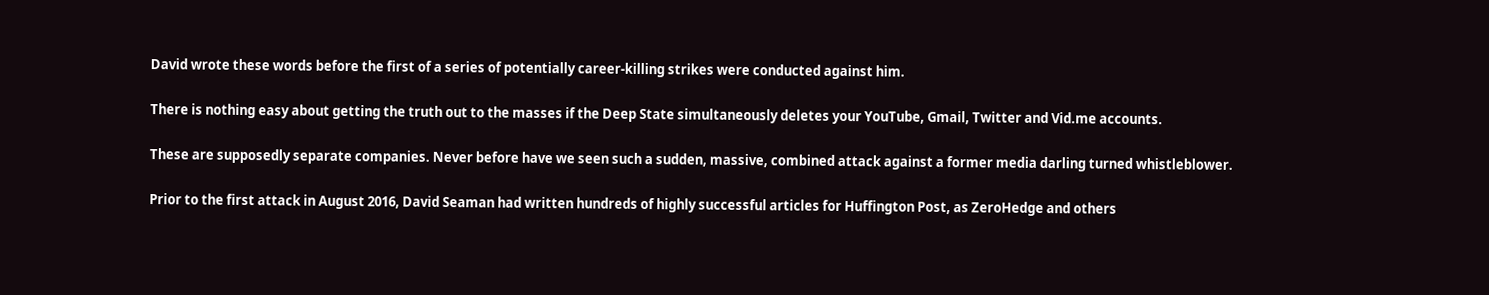David wrote these words before the first of a series of potentially career-killing strikes were conducted against him.

There is nothing easy about getting the truth out to the masses if the Deep State simultaneously deletes your YouTube, Gmail, Twitter and Vid.me accounts.

These are supposedly separate companies. Never before have we seen such a sudden, massive, combined attack against a former media darling turned whistleblower.

Prior to the first attack in August 2016, David Seaman had written hundreds of highly successful articles for Huffington Post, as ZeroHedge and others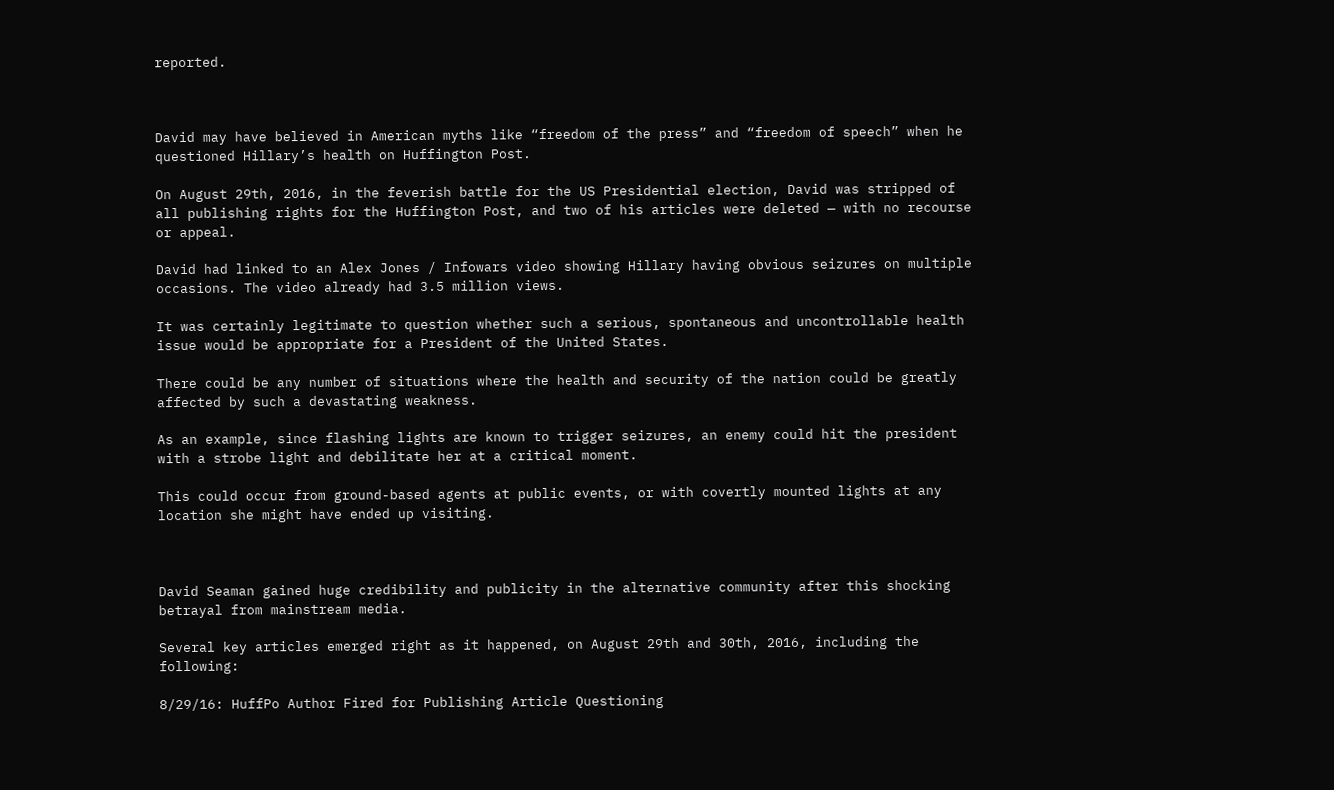reported.



David may have believed in American myths like “freedom of the press” and “freedom of speech” when he questioned Hillary’s health on Huffington Post.

On August 29th, 2016, in the feverish battle for the US Presidential election, David was stripped of all publishing rights for the Huffington Post, and two of his articles were deleted — with no recourse or appeal.

David had linked to an Alex Jones / Infowars video showing Hillary having obvious seizures on multiple occasions. The video already had 3.5 million views.

It was certainly legitimate to question whether such a serious, spontaneous and uncontrollable health issue would be appropriate for a President of the United States.

There could be any number of situations where the health and security of the nation could be greatly affected by such a devastating weakness.

As an example, since flashing lights are known to trigger seizures, an enemy could hit the president with a strobe light and debilitate her at a critical moment.

This could occur from ground-based agents at public events, or with covertly mounted lights at any location she might have ended up visiting.



David Seaman gained huge credibility and publicity in the alternative community after this shocking betrayal from mainstream media.

Several key articles emerged right as it happened, on August 29th and 30th, 2016, including the following:

8/29/16: HuffPo Author Fired for Publishing Article Questioning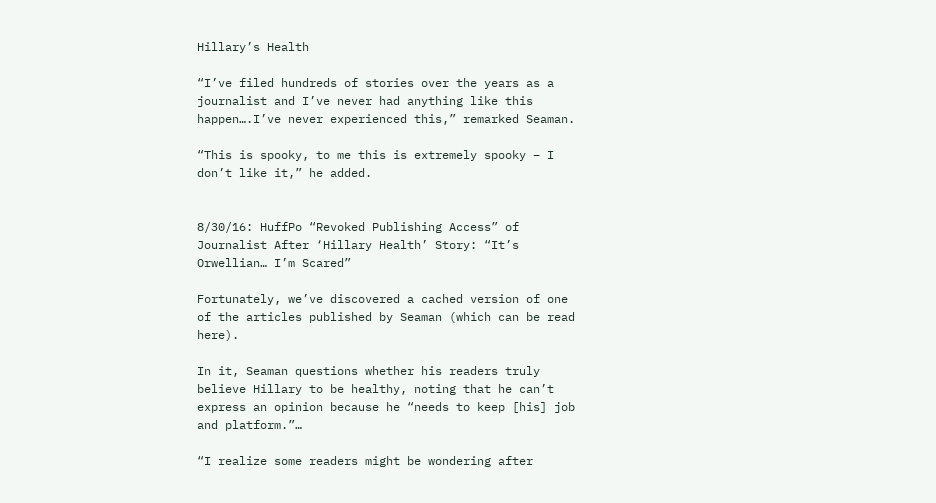Hillary’s Health

“I’ve filed hundreds of stories over the years as a journalist and I’ve never had anything like this happen….I’ve never experienced this,” remarked Seaman.

“This is spooky, to me this is extremely spooky – I don’t like it,” he added.


8/30/16: HuffPo “Revoked Publishing Access” of Journalist After ‘Hillary Health’ Story: “It’s Orwellian… I’m Scared”

Fortunately, we’ve discovered a cached version of one of the articles published by Seaman (which can be read here).

In it, Seaman questions whether his readers truly believe Hillary to be healthy, noting that he can’t express an opinion because he “needs to keep [his] job and platform.”…

“I realize some readers might be wondering after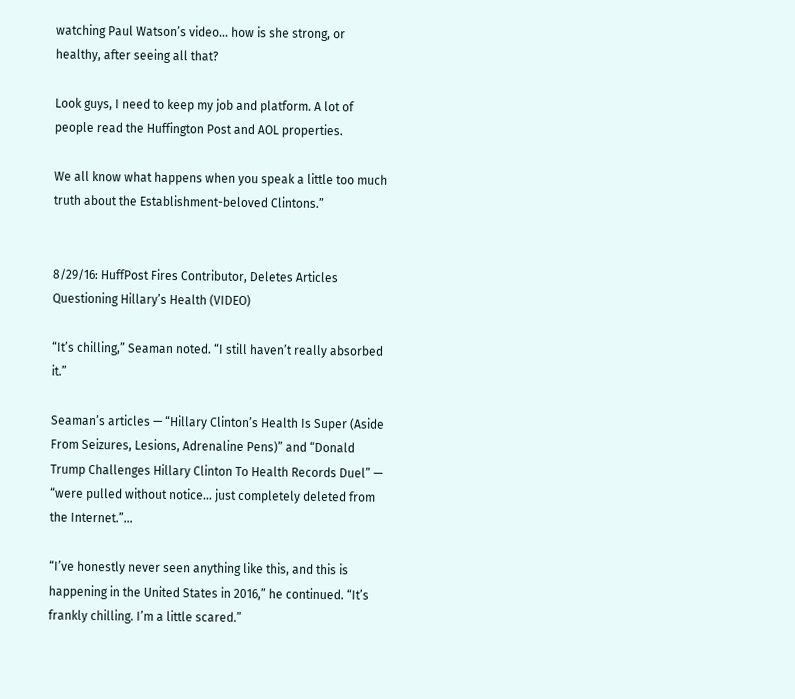watching Paul Watson’s video… how is she strong, or healthy, after seeing all that?

Look guys, I need to keep my job and platform. A lot of people read the Huffington Post and AOL properties.

We all know what happens when you speak a little too much truth about the Establishment-beloved Clintons.”


8/29/16: HuffPost Fires Contributor, Deletes Articles Questioning Hillary’s Health (VIDEO)

“It’s chilling,” Seaman noted. “I still haven’t really absorbed it.”

Seaman’s articles — “Hillary Clinton’s Health Is Super (Aside From Seizures, Lesions, Adrenaline Pens)” and “Donald Trump Challenges Hillary Clinton To Health Records Duel” — “were pulled without notice… just completely deleted from the Internet.”…

“I’ve honestly never seen anything like this, and this is happening in the United States in 2016,” he continued. “It’s frankly chilling. I’m a little scared.”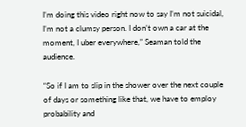I’m doing this video right now to say I’m not suicidal, I’m not a clumsy person. I don’t own a car at the moment, I uber everywhere,” Seaman told the audience.

“So if I am to slip in the shower over the next couple of days or something like that, we have to employ probability and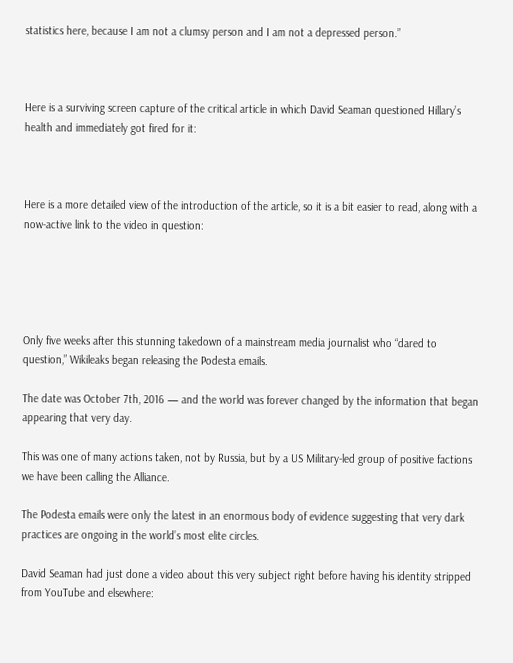statistics here, because I am not a clumsy person and I am not a depressed person.”



Here is a surviving screen capture of the critical article in which David Seaman questioned Hillary’s health and immediately got fired for it:



Here is a more detailed view of the introduction of the article, so it is a bit easier to read, along with a now-active link to the video in question:





Only five weeks after this stunning takedown of a mainstream media journalist who “dared to question,” Wikileaks began releasing the Podesta emails.

The date was October 7th, 2016 — and the world was forever changed by the information that began appearing that very day.

This was one of many actions taken, not by Russia, but by a US Military-led group of positive factions we have been calling the Alliance.

The Podesta emails were only the latest in an enormous body of evidence suggesting that very dark practices are ongoing in the world’s most elite circles.

David Seaman had just done a video about this very subject right before having his identity stripped from YouTube and elsewhere: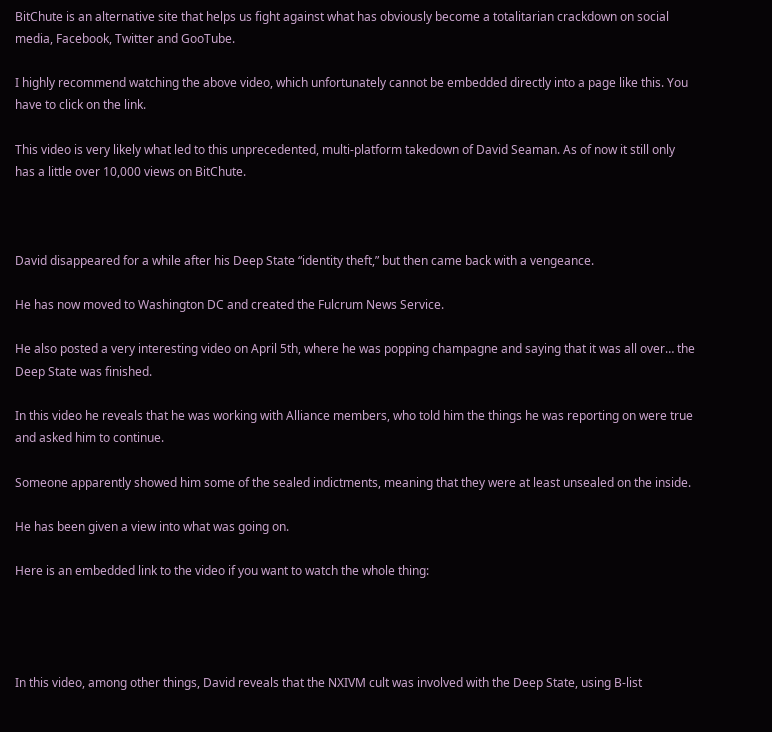BitChute is an alternative site that helps us fight against what has obviously become a totalitarian crackdown on social media, Facebook, Twitter and GooTube.

I highly recommend watching the above video, which unfortunately cannot be embedded directly into a page like this. You have to click on the link.

This video is very likely what led to this unprecedented, multi-platform takedown of David Seaman. As of now it still only has a little over 10,000 views on BitChute.



David disappeared for a while after his Deep State “identity theft,” but then came back with a vengeance.

He has now moved to Washington DC and created the Fulcrum News Service.

He also posted a very interesting video on April 5th, where he was popping champagne and saying that it was all over… the Deep State was finished.

In this video he reveals that he was working with Alliance members, who told him the things he was reporting on were true and asked him to continue.

Someone apparently showed him some of the sealed indictments, meaning that they were at least unsealed on the inside.

He has been given a view into what was going on.

Here is an embedded link to the video if you want to watch the whole thing:




In this video, among other things, David reveals that the NXIVM cult was involved with the Deep State, using B-list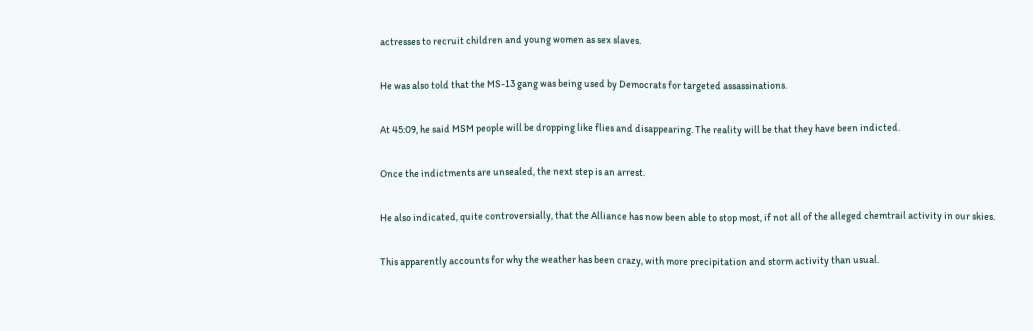actresses to recruit children and young women as sex slaves.

He was also told that the MS-13 gang was being used by Democrats for targeted assassinations.

At 45:09, he said MSM people will be dropping like flies and disappearing. The reality will be that they have been indicted.

Once the indictments are unsealed, the next step is an arrest.

He also indicated, quite controversially, that the Alliance has now been able to stop most, if not all of the alleged chemtrail activity in our skies.

This apparently accounts for why the weather has been crazy, with more precipitation and storm activity than usual.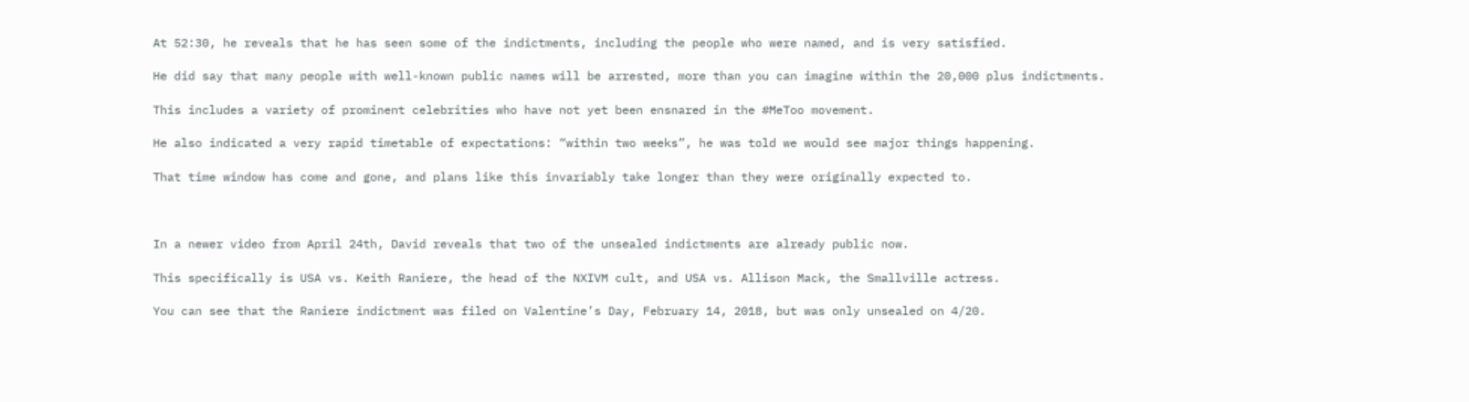At 52:30, he reveals that he has seen some of the indictments, including the people who were named, and is very satisfied.

He did say that many people with well-known public names will be arrested, more than you can imagine within the 20,000 plus indictments.

This includes a variety of prominent celebrities who have not yet been ensnared in the #MeToo movement.

He also indicated a very rapid timetable of expectations: “within two weeks”, he was told we would see major things happening.

That time window has come and gone, and plans like this invariably take longer than they were originally expected to.



In a newer video from April 24th, David reveals that two of the unsealed indictments are already public now.

This specifically is USA vs. Keith Raniere, the head of the NXIVM cult, and USA vs. Allison Mack, the Smallville actress.

You can see that the Raniere indictment was filed on Valentine’s Day, February 14, 2018, but was only unsealed on 4/20.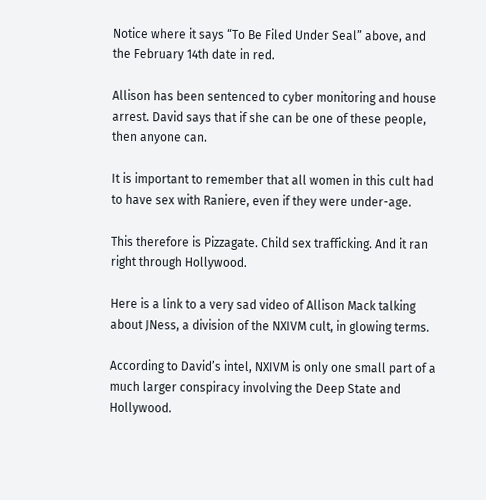Notice where it says “To Be Filed Under Seal” above, and the February 14th date in red.

Allison has been sentenced to cyber monitoring and house arrest. David says that if she can be one of these people, then anyone can.

It is important to remember that all women in this cult had to have sex with Raniere, even if they were under-age.

This therefore is Pizzagate. Child sex trafficking. And it ran right through Hollywood.

Here is a link to a very sad video of Allison Mack talking about JNess, a division of the NXIVM cult, in glowing terms.

According to David’s intel, NXIVM is only one small part of a much larger conspiracy involving the Deep State and Hollywood.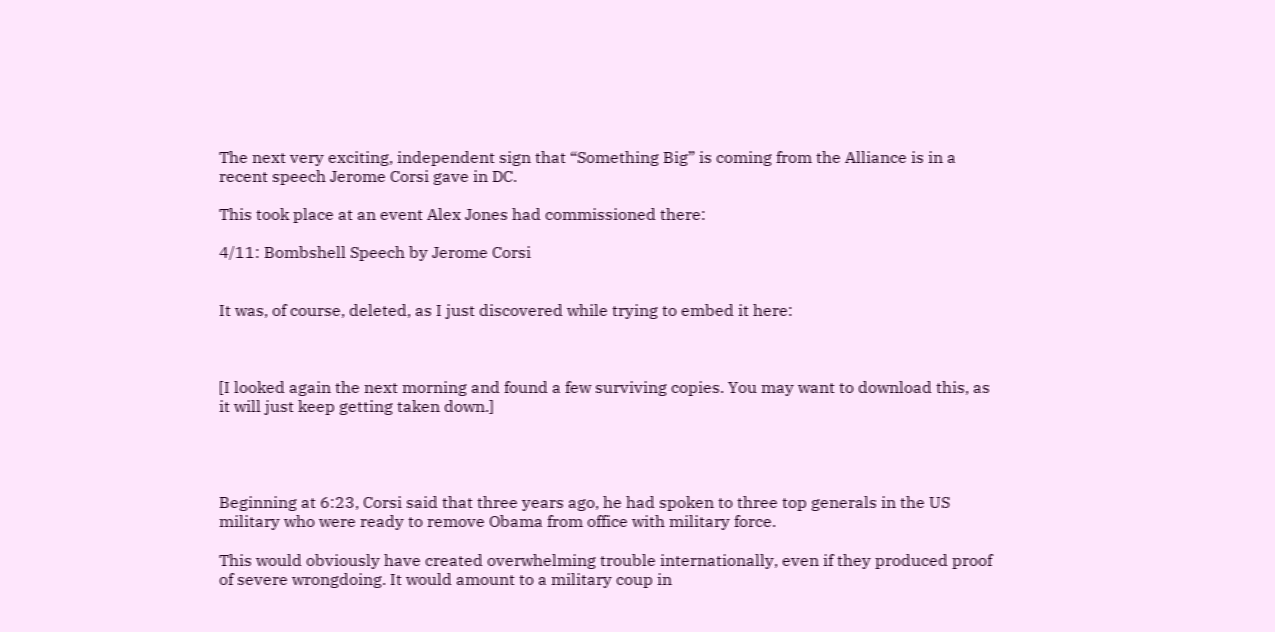The next very exciting, independent sign that “Something Big” is coming from the Alliance is in a recent speech Jerome Corsi gave in DC.

This took place at an event Alex Jones had commissioned there:

4/11: Bombshell Speech by Jerome Corsi


It was, of course, deleted, as I just discovered while trying to embed it here:



[I looked again the next morning and found a few surviving copies. You may want to download this, as it will just keep getting taken down.]




Beginning at 6:23, Corsi said that three years ago, he had spoken to three top generals in the US military who were ready to remove Obama from office with military force.

This would obviously have created overwhelming trouble internationally, even if they produced proof of severe wrongdoing. It would amount to a military coup in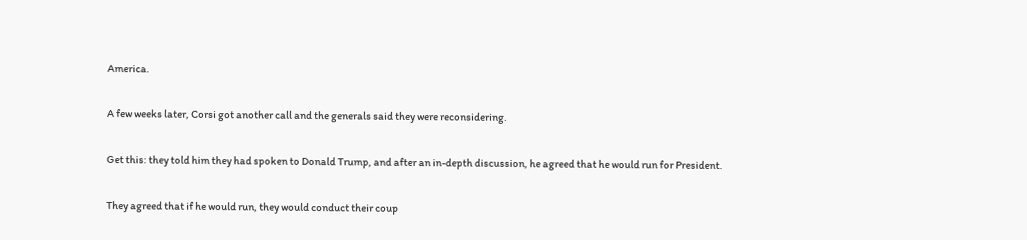America.

A few weeks later, Corsi got another call and the generals said they were reconsidering.

Get this: they told him they had spoken to Donald Trump, and after an in-depth discussion, he agreed that he would run for President.

They agreed that if he would run, they would conduct their coup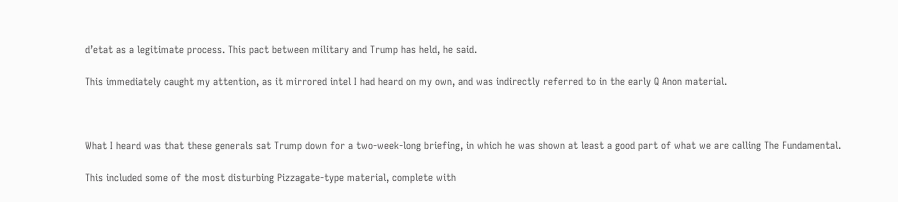d’etat as a legitimate process. This pact between military and Trump has held, he said.

This immediately caught my attention, as it mirrored intel I had heard on my own, and was indirectly referred to in the early Q Anon material.



What I heard was that these generals sat Trump down for a two-week-long briefing, in which he was shown at least a good part of what we are calling The Fundamental.

This included some of the most disturbing Pizzagate-type material, complete with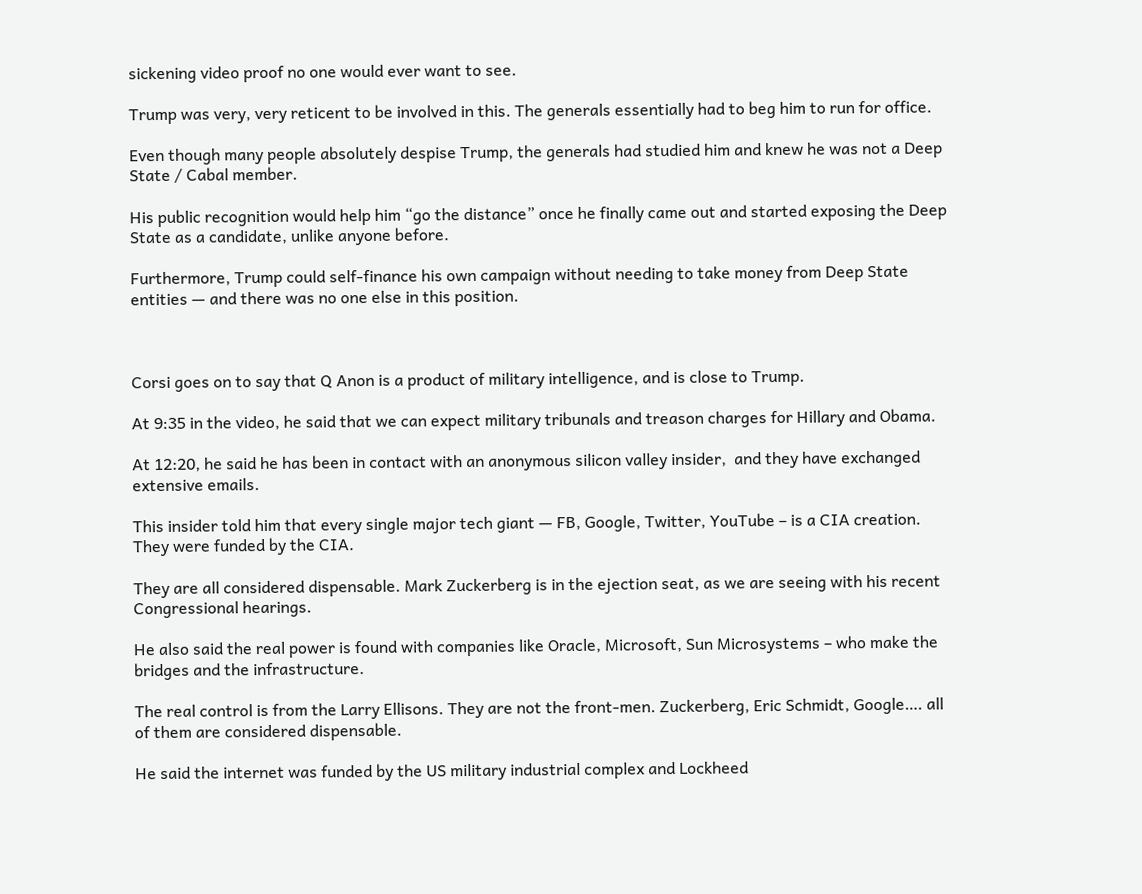sickening video proof no one would ever want to see.

Trump was very, very reticent to be involved in this. The generals essentially had to beg him to run for office.

Even though many people absolutely despise Trump, the generals had studied him and knew he was not a Deep State / Cabal member.

His public recognition would help him “go the distance” once he finally came out and started exposing the Deep State as a candidate, unlike anyone before.

Furthermore, Trump could self-finance his own campaign without needing to take money from Deep State entities — and there was no one else in this position.



Corsi goes on to say that Q Anon is a product of military intelligence, and is close to Trump.

At 9:35 in the video, he said that we can expect military tribunals and treason charges for Hillary and Obama.

At 12:20, he said he has been in contact with an anonymous silicon valley insider,  and they have exchanged extensive emails.

This insider told him that every single major tech giant — FB, Google, Twitter, YouTube – is a CIA creation. They were funded by the CIA.

They are all considered dispensable. Mark Zuckerberg is in the ejection seat, as we are seeing with his recent Congressional hearings.

He also said the real power is found with companies like Oracle, Microsoft, Sun Microsystems – who make the bridges and the infrastructure.

The real control is from the Larry Ellisons. They are not the front-men. Zuckerberg, Eric Schmidt, Google…. all of them are considered dispensable.

He said the internet was funded by the US military industrial complex and Lockheed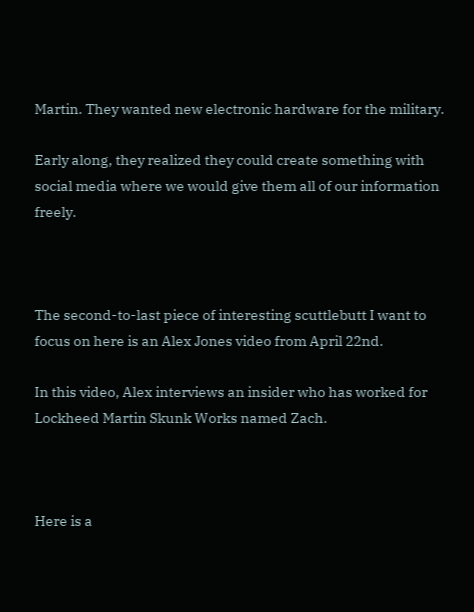Martin. They wanted new electronic hardware for the military.

Early along, they realized they could create something with social media where we would give them all of our information freely.



The second-to-last piece of interesting scuttlebutt I want to focus on here is an Alex Jones video from April 22nd.

In this video, Alex interviews an insider who has worked for Lockheed Martin Skunk Works named Zach.



Here is a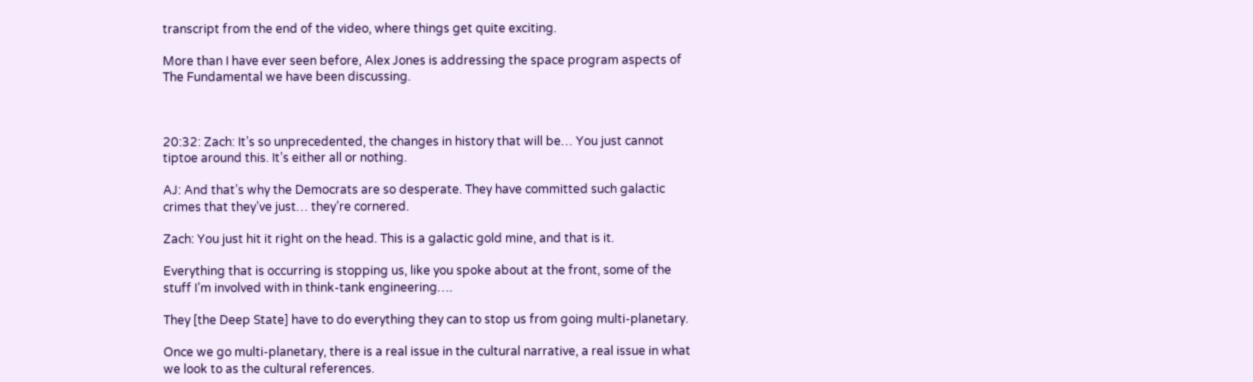transcript from the end of the video, where things get quite exciting.

More than I have ever seen before, Alex Jones is addressing the space program aspects of The Fundamental we have been discussing.



20:32: Zach: It’s so unprecedented, the changes in history that will be… You just cannot tiptoe around this. It’s either all or nothing.

AJ: And that’s why the Democrats are so desperate. They have committed such galactic crimes that they’ve just… they’re cornered.

Zach: You just hit it right on the head. This is a galactic gold mine, and that is it.

Everything that is occurring is stopping us, like you spoke about at the front, some of the stuff I’m involved with in think-tank engineering….

They [the Deep State] have to do everything they can to stop us from going multi-planetary.

Once we go multi-planetary, there is a real issue in the cultural narrative, a real issue in what we look to as the cultural references.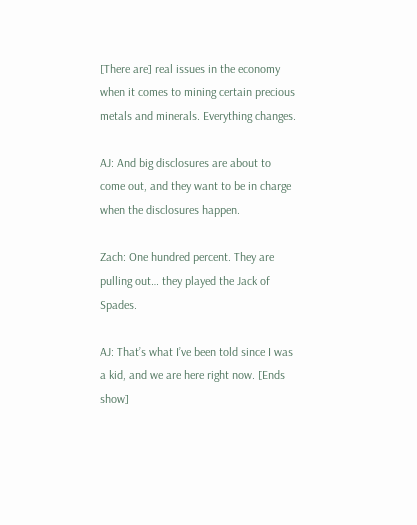[There are] real issues in the economy when it comes to mining certain precious metals and minerals. Everything changes.

AJ: And big disclosures are about to come out, and they want to be in charge when the disclosures happen.

Zach: One hundred percent. They are pulling out… they played the Jack of Spades.

AJ: That’s what I’ve been told since I was a kid, and we are here right now. [Ends show]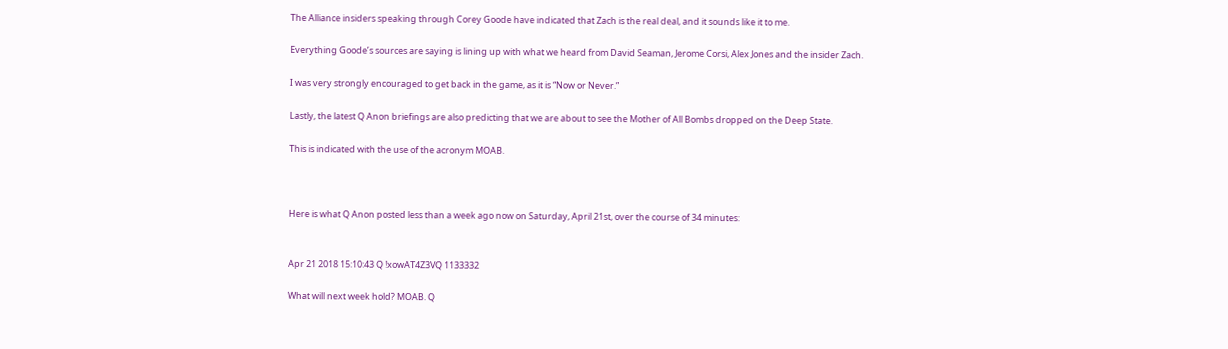The Alliance insiders speaking through Corey Goode have indicated that Zach is the real deal, and it sounds like it to me.

Everything Goode’s sources are saying is lining up with what we heard from David Seaman, Jerome Corsi, Alex Jones and the insider Zach.

I was very strongly encouraged to get back in the game, as it is “Now or Never.”

Lastly, the latest Q Anon briefings are also predicting that we are about to see the Mother of All Bombs dropped on the Deep State.

This is indicated with the use of the acronym MOAB.



Here is what Q Anon posted less than a week ago now on Saturday, April 21st, over the course of 34 minutes:


Apr 21 2018 15:10:43 Q !xowAT4Z3VQ 1133332

What will next week hold? MOAB. Q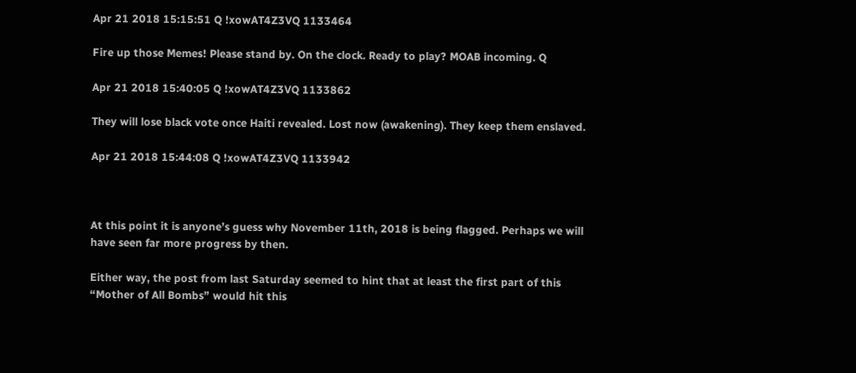Apr 21 2018 15:15:51 Q !xowAT4Z3VQ 1133464

Fire up those Memes! Please stand by. On the clock. Ready to play? MOAB incoming. Q

Apr 21 2018 15:40:05 Q !xowAT4Z3VQ 1133862

They will lose black vote once Haiti revealed. Lost now (awakening). They keep them enslaved.

Apr 21 2018 15:44:08 Q !xowAT4Z3VQ 1133942



At this point it is anyone’s guess why November 11th, 2018 is being flagged. Perhaps we will have seen far more progress by then.

Either way, the post from last Saturday seemed to hint that at least the first part of this “Mother of All Bombs” would hit this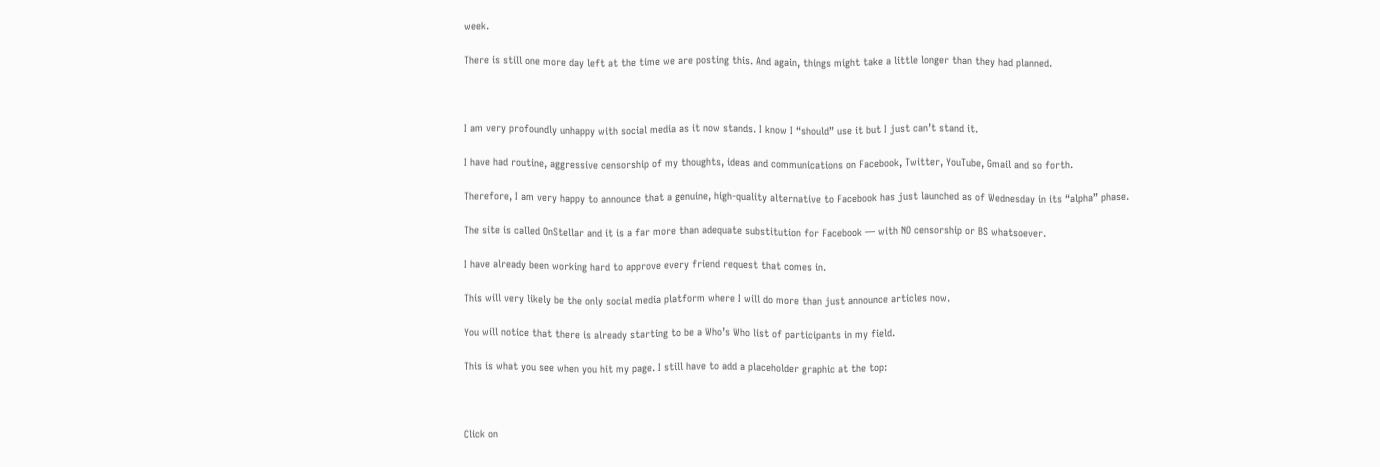week.

There is still one more day left at the time we are posting this. And again, things might take a little longer than they had planned.



I am very profoundly unhappy with social media as it now stands. I know I “should” use it but I just can’t stand it.

I have had routine, aggressive censorship of my thoughts, ideas and communications on Facebook, Twitter, YouTube, Gmail and so forth.

Therefore, I am very happy to announce that a genuine, high-quality alternative to Facebook has just launched as of Wednesday in its “alpha” phase.

The site is called OnStellar and it is a far more than adequate substitution for Facebook — with NO censorship or BS whatsoever.

I have already been working hard to approve every friend request that comes in.

This will very likely be the only social media platform where I will do more than just announce articles now.

You will notice that there is already starting to be a Who’s Who list of participants in my field.

This is what you see when you hit my page. I still have to add a placeholder graphic at the top:



Click on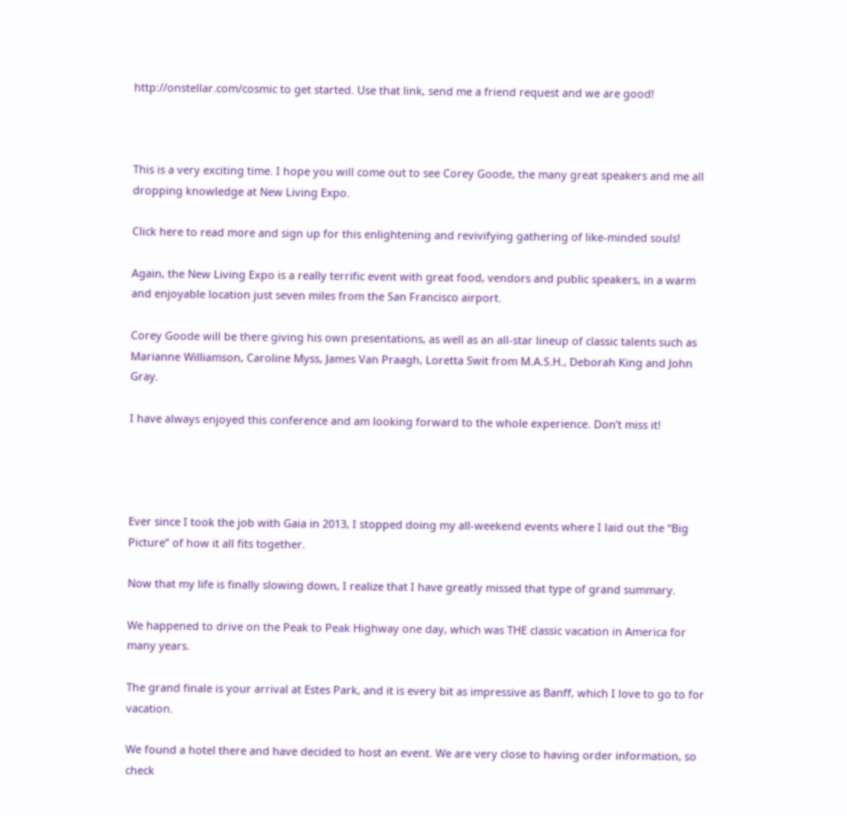http://onstellar.com/cosmic to get started. Use that link, send me a friend request and we are good!



This is a very exciting time. I hope you will come out to see Corey Goode, the many great speakers and me all dropping knowledge at New Living Expo.

Click here to read more and sign up for this enlightening and revivifying gathering of like-minded souls!

Again, the New Living Expo is a really terrific event with great food, vendors and public speakers, in a warm and enjoyable location just seven miles from the San Francisco airport.

Corey Goode will be there giving his own presentations, as well as an all-star lineup of classic talents such as Marianne Williamson, Caroline Myss, James Van Praagh, Loretta Swit from M.A.S.H., Deborah King and John Gray.

I have always enjoyed this conference and am looking forward to the whole experience. Don’t miss it!




Ever since I took the job with Gaia in 2013, I stopped doing my all-weekend events where I laid out the “Big Picture” of how it all fits together.

Now that my life is finally slowing down, I realize that I have greatly missed that type of grand summary.

We happened to drive on the Peak to Peak Highway one day, which was THE classic vacation in America for many years.

The grand finale is your arrival at Estes Park, and it is every bit as impressive as Banff, which I love to go to for vacation.

We found a hotel there and have decided to host an event. We are very close to having order information, so check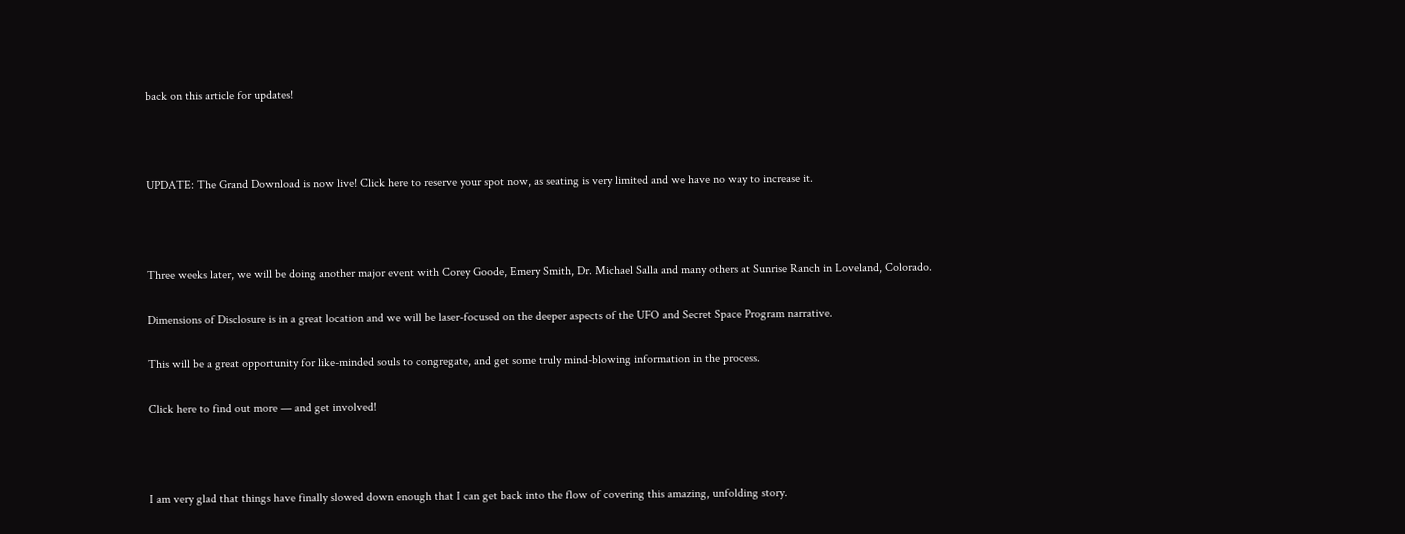back on this article for updates!



UPDATE: The Grand Download is now live! Click here to reserve your spot now, as seating is very limited and we have no way to increase it.



Three weeks later, we will be doing another major event with Corey Goode, Emery Smith, Dr. Michael Salla and many others at Sunrise Ranch in Loveland, Colorado.

Dimensions of Disclosure is in a great location and we will be laser-focused on the deeper aspects of the UFO and Secret Space Program narrative.

This will be a great opportunity for like-minded souls to congregate, and get some truly mind-blowing information in the process.

Click here to find out more — and get involved!



I am very glad that things have finally slowed down enough that I can get back into the flow of covering this amazing, unfolding story.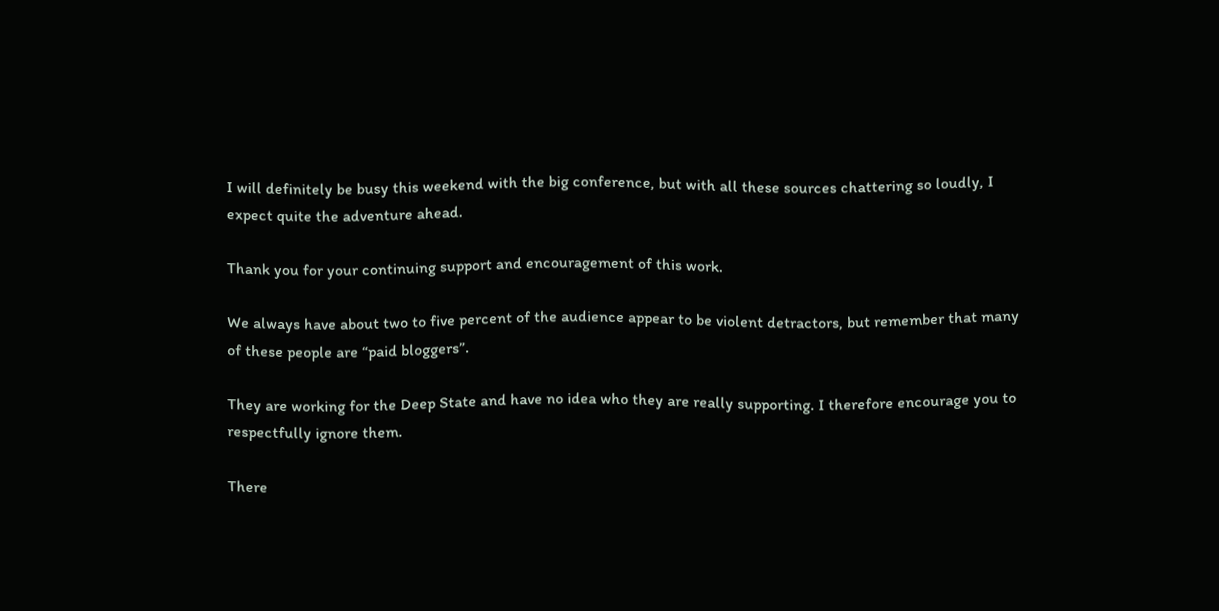I will definitely be busy this weekend with the big conference, but with all these sources chattering so loudly, I expect quite the adventure ahead.

Thank you for your continuing support and encouragement of this work.

We always have about two to five percent of the audience appear to be violent detractors, but remember that many of these people are “paid bloggers”.

They are working for the Deep State and have no idea who they are really supporting. I therefore encourage you to respectfully ignore them.

There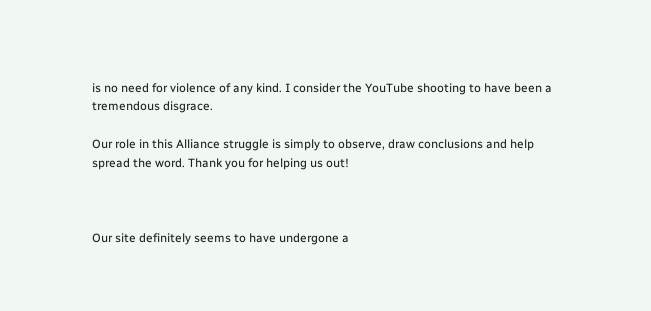is no need for violence of any kind. I consider the YouTube shooting to have been a tremendous disgrace.

Our role in this Alliance struggle is simply to observe, draw conclusions and help spread the word. Thank you for helping us out!



Our site definitely seems to have undergone a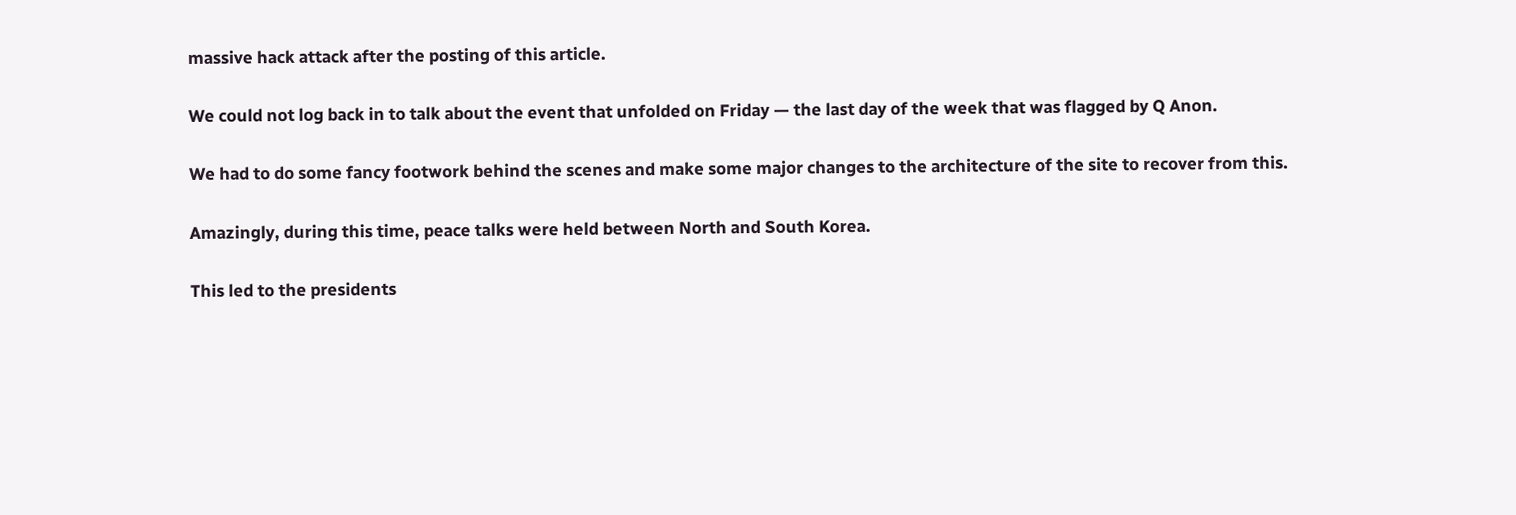massive hack attack after the posting of this article.

We could not log back in to talk about the event that unfolded on Friday — the last day of the week that was flagged by Q Anon.

We had to do some fancy footwork behind the scenes and make some major changes to the architecture of the site to recover from this.

Amazingly, during this time, peace talks were held between North and South Korea.

This led to the presidents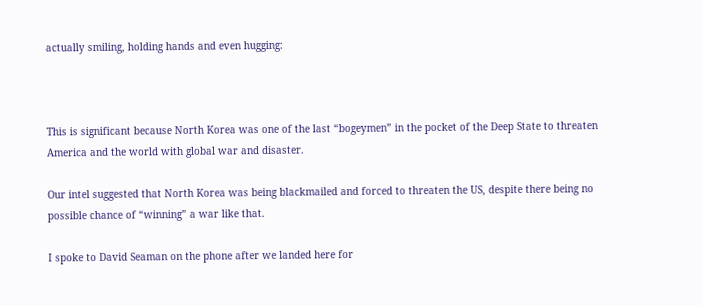actually smiling, holding hands and even hugging:



This is significant because North Korea was one of the last “bogeymen” in the pocket of the Deep State to threaten America and the world with global war and disaster.

Our intel suggested that North Korea was being blackmailed and forced to threaten the US, despite there being no possible chance of “winning” a war like that.

I spoke to David Seaman on the phone after we landed here for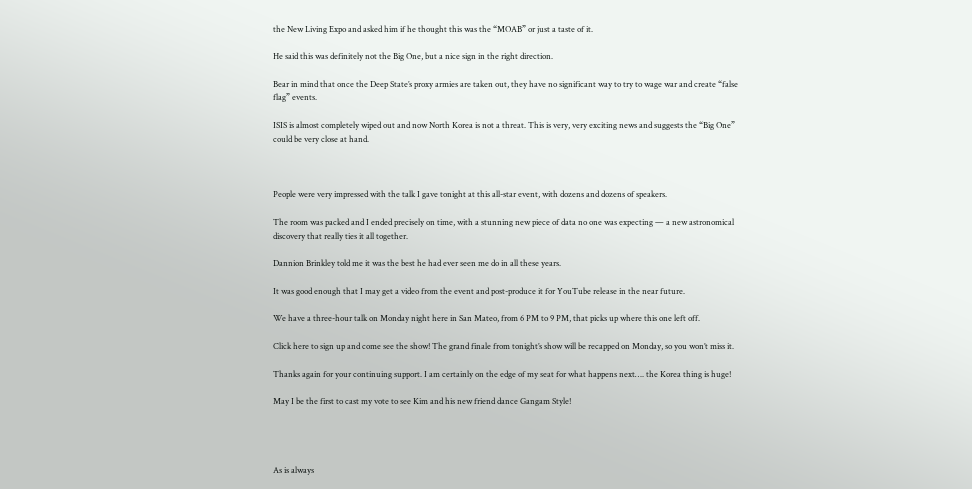the New Living Expo and asked him if he thought this was the “MOAB” or just a taste of it.

He said this was definitely not the Big One, but a nice sign in the right direction.

Bear in mind that once the Deep State’s proxy armies are taken out, they have no significant way to try to wage war and create “false flag” events.

ISIS is almost completely wiped out and now North Korea is not a threat. This is very, very exciting news and suggests the “Big One” could be very close at hand.



People were very impressed with the talk I gave tonight at this all-star event, with dozens and dozens of speakers.

The room was packed and I ended precisely on time, with a stunning new piece of data no one was expecting — a new astronomical discovery that really ties it all together.

Dannion Brinkley told me it was the best he had ever seen me do in all these years.

It was good enough that I may get a video from the event and post-produce it for YouTube release in the near future.

We have a three-hour talk on Monday night here in San Mateo, from 6 PM to 9 PM, that picks up where this one left off.

Click here to sign up and come see the show! The grand finale from tonight’s show will be recapped on Monday, so you won’t miss it.

Thanks again for your continuing support. I am certainly on the edge of my seat for what happens next…. the Korea thing is huge!

May I be the first to cast my vote to see Kim and his new friend dance Gangam Style!




As is always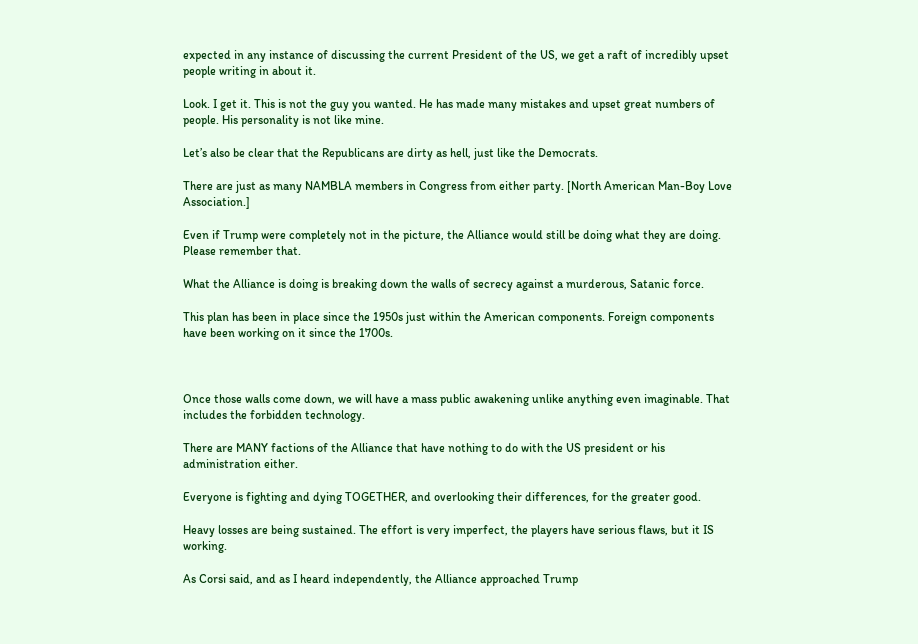expected in any instance of discussing the current President of the US, we get a raft of incredibly upset people writing in about it.

Look. I get it. This is not the guy you wanted. He has made many mistakes and upset great numbers of people. His personality is not like mine.

Let’s also be clear that the Republicans are dirty as hell, just like the Democrats.

There are just as many NAMBLA members in Congress from either party. [North American Man-Boy Love Association.]

Even if Trump were completely not in the picture, the Alliance would still be doing what they are doing. Please remember that.

What the Alliance is doing is breaking down the walls of secrecy against a murderous, Satanic force.

This plan has been in place since the 1950s just within the American components. Foreign components have been working on it since the 1700s.



Once those walls come down, we will have a mass public awakening unlike anything even imaginable. That includes the forbidden technology.

There are MANY factions of the Alliance that have nothing to do with the US president or his administration either.

Everyone is fighting and dying TOGETHER, and overlooking their differences, for the greater good.

Heavy losses are being sustained. The effort is very imperfect, the players have serious flaws, but it IS working.

As Corsi said, and as I heard independently, the Alliance approached Trump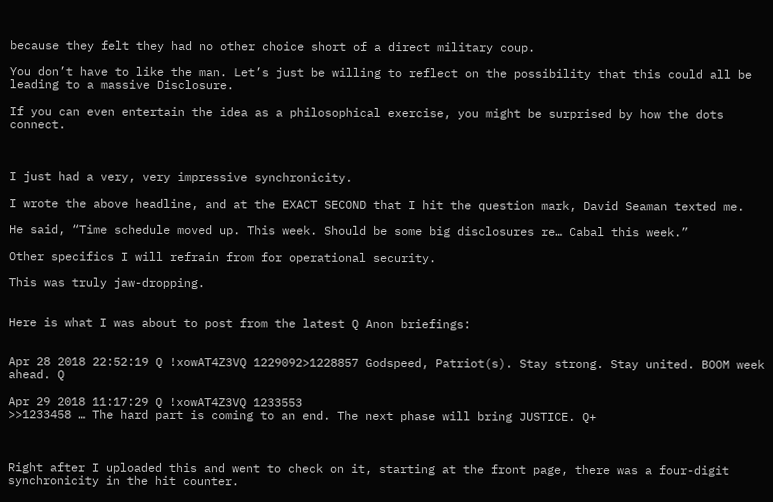because they felt they had no other choice short of a direct military coup.

You don’t have to like the man. Let’s just be willing to reflect on the possibility that this could all be leading to a massive Disclosure.

If you can even entertain the idea as a philosophical exercise, you might be surprised by how the dots connect.



I just had a very, very impressive synchronicity.

I wrote the above headline, and at the EXACT SECOND that I hit the question mark, David Seaman texted me.

He said, “Time schedule moved up. This week. Should be some big disclosures re… Cabal this week.”

Other specifics I will refrain from for operational security.

This was truly jaw-dropping.


Here is what I was about to post from the latest Q Anon briefings:


Apr 28 2018 22:52:19 Q !xowAT4Z3VQ 1229092>1228857 Godspeed, Patriot(s). Stay strong. Stay united. BOOM week ahead. Q

Apr 29 2018 11:17:29 Q !xowAT4Z3VQ 1233553
>>1233458 … The hard part is coming to an end. The next phase will bring JUSTICE. Q+



Right after I uploaded this and went to check on it, starting at the front page, there was a four-digit synchronicity in the hit counter.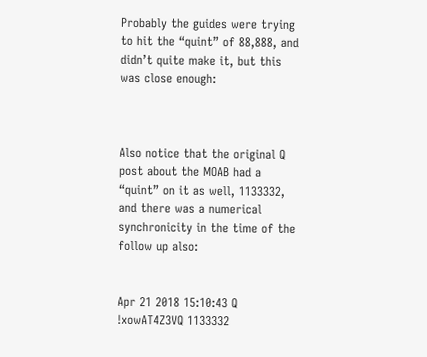Probably the guides were trying to hit the “quint” of 88,888, and didn’t quite make it, but this was close enough:



Also notice that the original Q post about the MOAB had a “quint” on it as well, 1133332, and there was a numerical synchronicity in the time of the follow up also:


Apr 21 2018 15:10:43 Q !xowAT4Z3VQ 1133332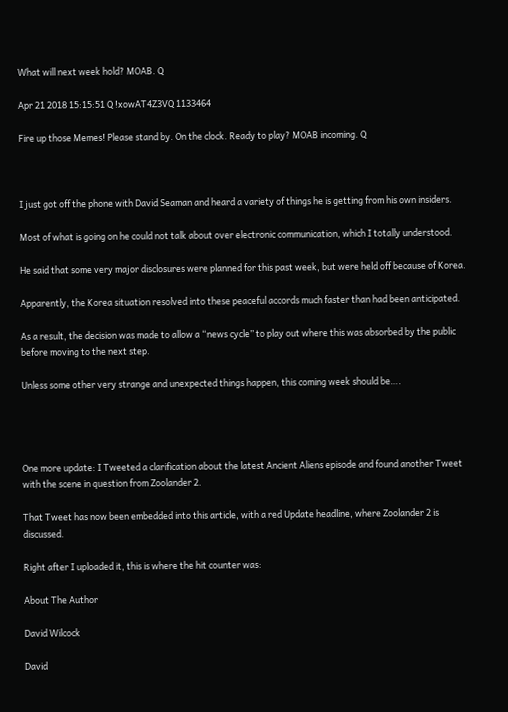What will next week hold? MOAB. Q

Apr 21 2018 15:15:51 Q !xowAT4Z3VQ 1133464

Fire up those Memes! Please stand by. On the clock. Ready to play? MOAB incoming. Q



I just got off the phone with David Seaman and heard a variety of things he is getting from his own insiders.

Most of what is going on he could not talk about over electronic communication, which I totally understood.

He said that some very major disclosures were planned for this past week, but were held off because of Korea.

Apparently, the Korea situation resolved into these peaceful accords much faster than had been anticipated.

As a result, the decision was made to allow a “news cycle” to play out where this was absorbed by the public before moving to the next step.

Unless some other very strange and unexpected things happen, this coming week should be….




One more update: I Tweeted a clarification about the latest Ancient Aliens episode and found another Tweet with the scene in question from Zoolander 2.

That Tweet has now been embedded into this article, with a red Update headline, where Zoolander 2 is discussed.

Right after I uploaded it, this is where the hit counter was:

About The Author

David Wilcock

David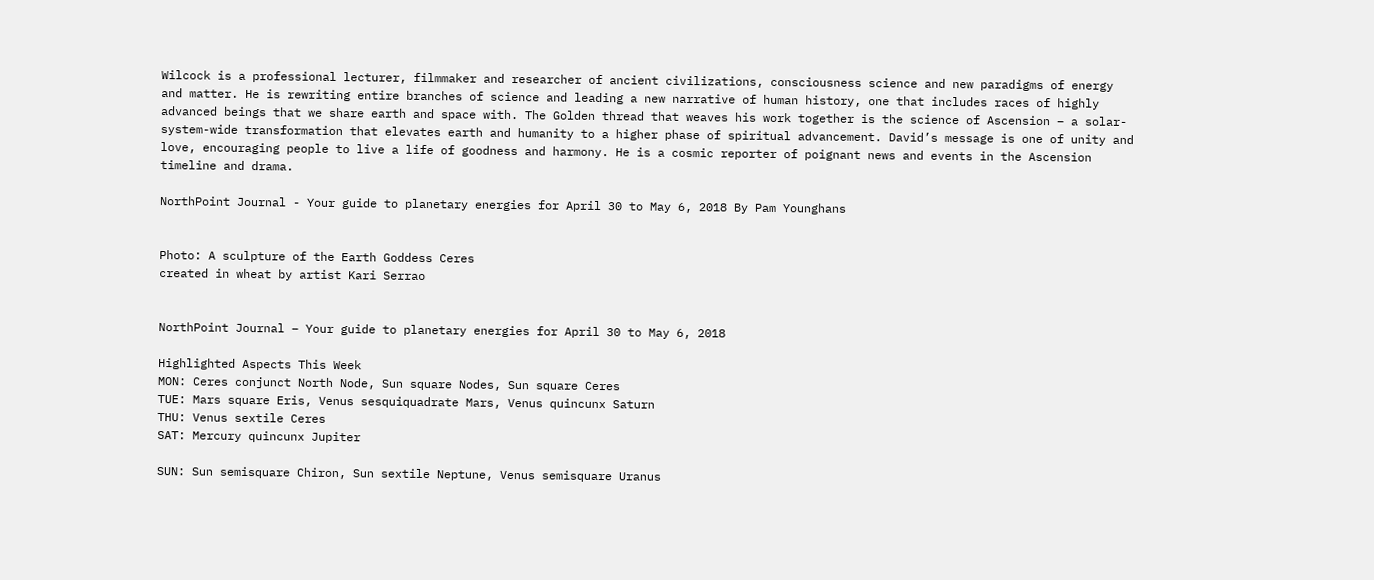Wilcock is a professional lecturer, filmmaker and researcher of ancient civilizations, consciousness science and new paradigms of energy and matter. He is rewriting entire branches of science and leading a new narrative of human history, one that includes races of highly advanced beings that we share earth and space with. The Golden thread that weaves his work together is the science of Ascension – a solar-system-wide transformation that elevates earth and humanity to a higher phase of spiritual advancement. David’s message is one of unity and love, encouraging people to live a life of goodness and harmony. He is a cosmic reporter of poignant news and events in the Ascension timeline and drama.

NorthPoint Journal - Your guide to planetary energies for April 30 to May 6, 2018 By Pam Younghans


Photo: A sculpture of the Earth Goddess Ceres
created in wheat by artist Kari Serrao


NorthPoint Journal – Your guide to planetary energies for April 30 to May 6, 2018

Highlighted Aspects This Week
MON: Ceres conjunct North Node, Sun square Nodes, Sun square Ceres
TUE: Mars square Eris, Venus sesquiquadrate Mars, Venus quincunx Saturn
THU: Venus sextile Ceres
SAT: Mercury quincunx Jupiter

SUN: Sun semisquare Chiron, Sun sextile Neptune, Venus semisquare Uranus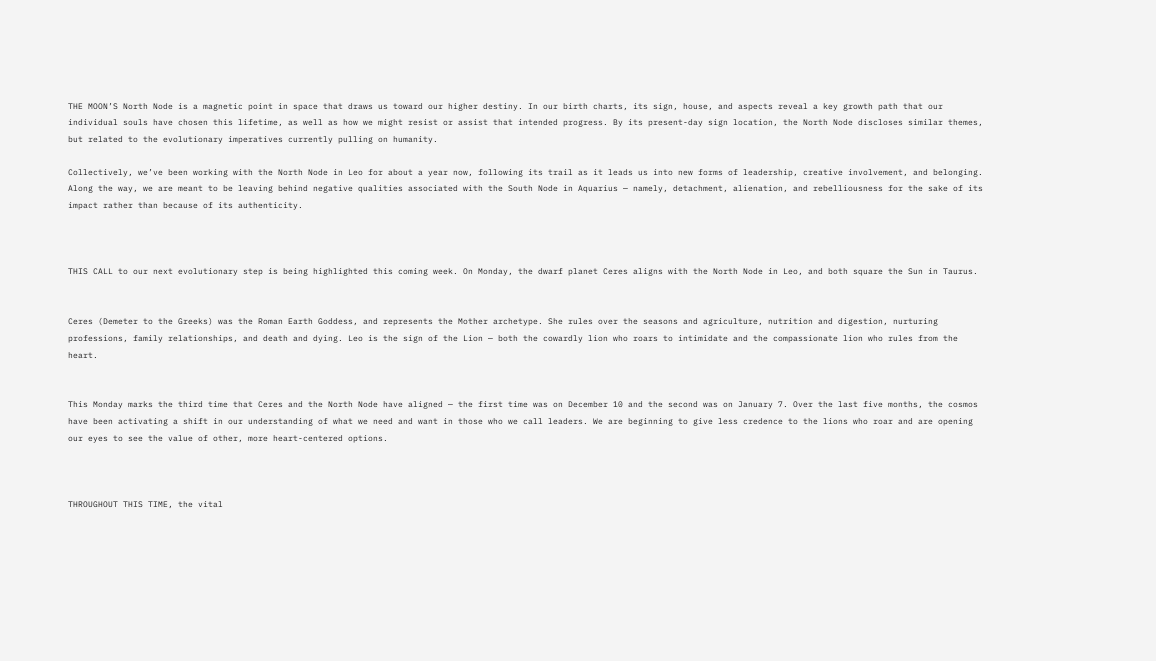THE MOON’S North Node is a magnetic point in space that draws us toward our higher destiny. In our birth charts, its sign, house, and aspects reveal a key growth path that our individual souls have chosen this lifetime, as well as how we might resist or assist that intended progress. By its present-day sign location, the North Node discloses similar themes, but related to the evolutionary imperatives currently pulling on humanity.

Collectively, we’ve been working with the North Node in Leo for about a year now, following its trail as it leads us into new forms of leadership, creative involvement, and belonging. Along the way, we are meant to be leaving behind negative qualities associated with the South Node in Aquarius — namely, detachment, alienation, and rebelliousness for the sake of its impact rather than because of its authenticity.



THIS CALL to our next evolutionary step is being highlighted this coming week. On Monday, the dwarf planet Ceres aligns with the North Node in Leo, and both square the Sun in Taurus.


Ceres (Demeter to the Greeks) was the Roman Earth Goddess, and represents the Mother archetype. She rules over the seasons and agriculture, nutrition and digestion, nurturing professions, family relationships, and death and dying. Leo is the sign of the Lion — both the cowardly lion who roars to intimidate and the compassionate lion who rules from the heart.


This Monday marks the third time that Ceres and the North Node have aligned — the first time was on December 10 and the second was on January 7. Over the last five months, the cosmos have been activating a shift in our understanding of what we need and want in those who we call leaders. We are beginning to give less credence to the lions who roar and are opening our eyes to see the value of other, more heart-centered options.



THROUGHOUT THIS TIME, the vital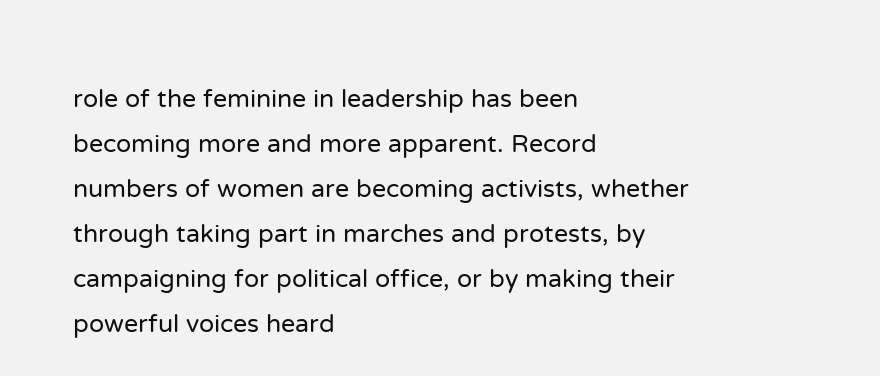role of the feminine in leadership has been becoming more and more apparent. Record numbers of women are becoming activists, whether through taking part in marches and protests, by campaigning for political office, or by making their powerful voices heard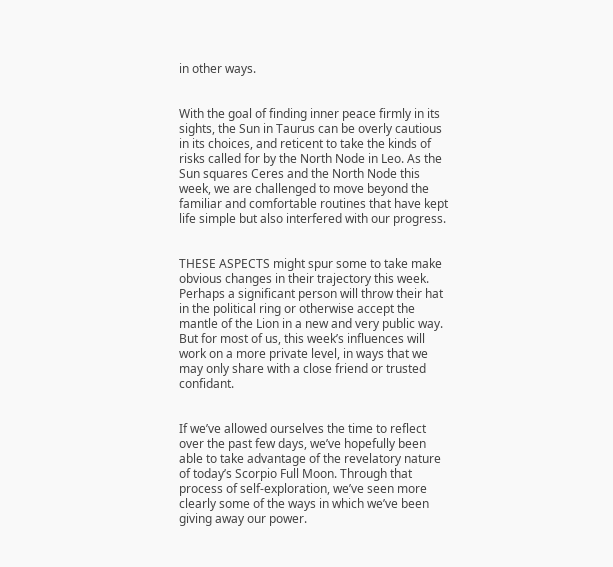in other ways.


With the goal of finding inner peace firmly in its sights, the Sun in Taurus can be overly cautious in its choices, and reticent to take the kinds of risks called for by the North Node in Leo. As the Sun squares Ceres and the North Node this week, we are challenged to move beyond the familiar and comfortable routines that have kept life simple but also interfered with our progress.


THESE ASPECTS might spur some to take make obvious changes in their trajectory this week. Perhaps a significant person will throw their hat in the political ring or otherwise accept the mantle of the Lion in a new and very public way. But for most of us, this week’s influences will work on a more private level, in ways that we may only share with a close friend or trusted confidant.


If we’ve allowed ourselves the time to reflect over the past few days, we’ve hopefully been able to take advantage of the revelatory nature of today’s Scorpio Full Moon. Through that process of self-exploration, we’ve seen more clearly some of the ways in which we’ve been giving away our power.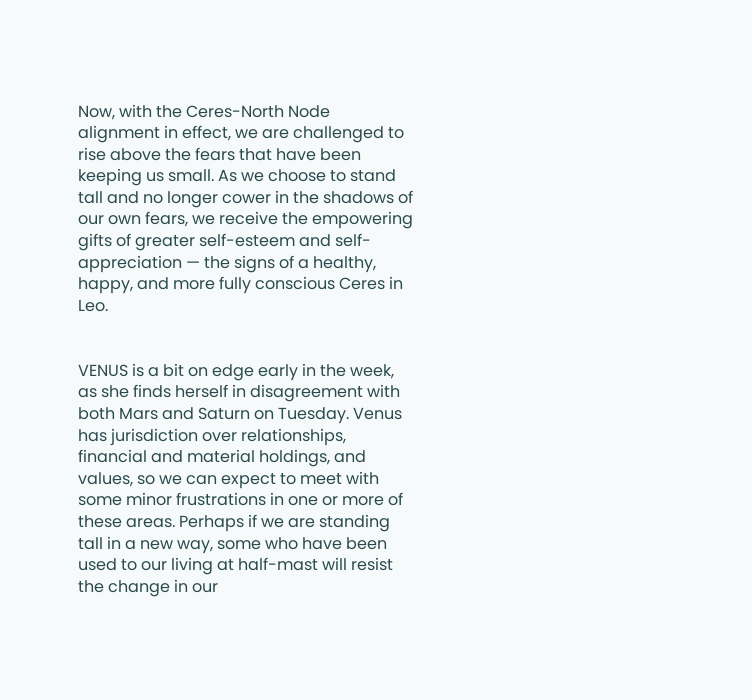Now, with the Ceres-North Node alignment in effect, we are challenged to rise above the fears that have been keeping us small. As we choose to stand tall and no longer cower in the shadows of our own fears, we receive the empowering gifts of greater self-esteem and self-appreciation — the signs of a healthy, happy, and more fully conscious Ceres in Leo.


VENUS is a bit on edge early in the week, as she finds herself in disagreement with both Mars and Saturn on Tuesday. Venus has jurisdiction over relationships, financial and material holdings, and values, so we can expect to meet with some minor frustrations in one or more of these areas. Perhaps if we are standing tall in a new way, some who have been used to our living at half-mast will resist the change in our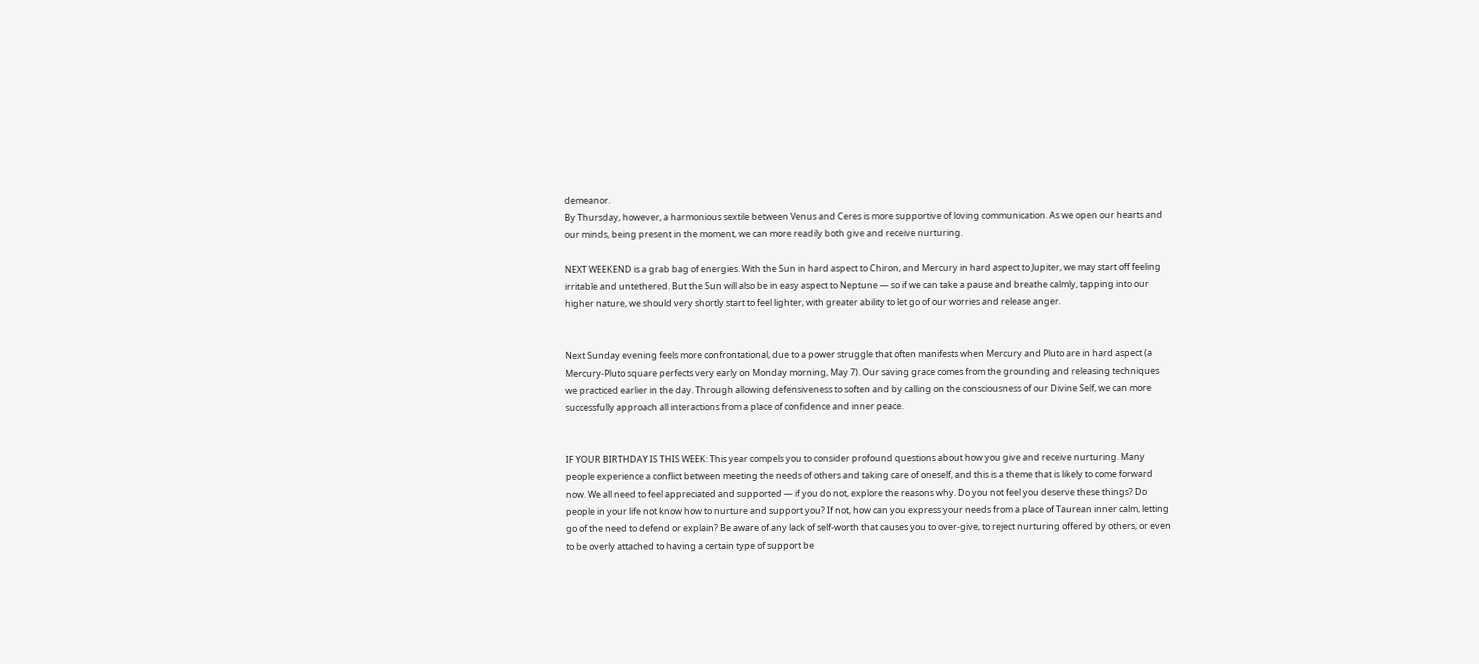demeanor.
By Thursday, however, a harmonious sextile between Venus and Ceres is more supportive of loving communication. As we open our hearts and our minds, being present in the moment, we can more readily both give and receive nurturing.

NEXT WEEKEND is a grab bag of energies. With the Sun in hard aspect to Chiron, and Mercury in hard aspect to Jupiter, we may start off feeling irritable and untethered. But the Sun will also be in easy aspect to Neptune — so if we can take a pause and breathe calmly, tapping into our higher nature, we should very shortly start to feel lighter, with greater ability to let go of our worries and release anger.


Next Sunday evening feels more confrontational, due to a power struggle that often manifests when Mercury and Pluto are in hard aspect (a Mercury-Pluto square perfects very early on Monday morning, May 7). Our saving grace comes from the grounding and releasing techniques we practiced earlier in the day. Through allowing defensiveness to soften and by calling on the consciousness of our Divine Self, we can more successfully approach all interactions from a place of confidence and inner peace.


IF YOUR BIRTHDAY IS THIS WEEK: This year compels you to consider profound questions about how you give and receive nurturing. Many people experience a conflict between meeting the needs of others and taking care of oneself, and this is a theme that is likely to come forward now. We all need to feel appreciated and supported — if you do not, explore the reasons why. Do you not feel you deserve these things? Do people in your life not know how to nurture and support you? If not, how can you express your needs from a place of Taurean inner calm, letting go of the need to defend or explain? Be aware of any lack of self-worth that causes you to over-give, to reject nurturing offered by others, or even to be overly attached to having a certain type of support be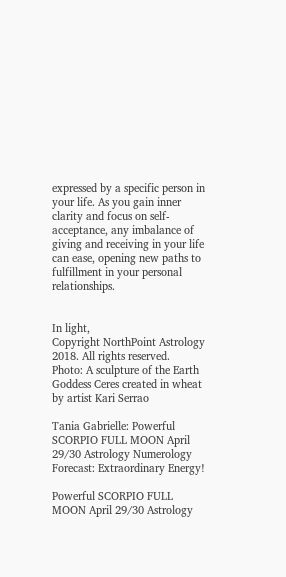expressed by a specific person in your life. As you gain inner clarity and focus on self-acceptance, any imbalance of giving and receiving in your life can ease, opening new paths to fulfillment in your personal relationships.


In light,
Copyright NorthPoint Astrology 2018. All rights reserved.
Photo: A sculpture of the Earth Goddess Ceres created in wheat by artist Kari Serrao

Tania Gabrielle: Powerful SCORPIO FULL MOON April 29/30 Astrology Numerology Forecast: Extraordinary Energy!

Powerful SCORPIO FULL MOON April 29/30 Astrology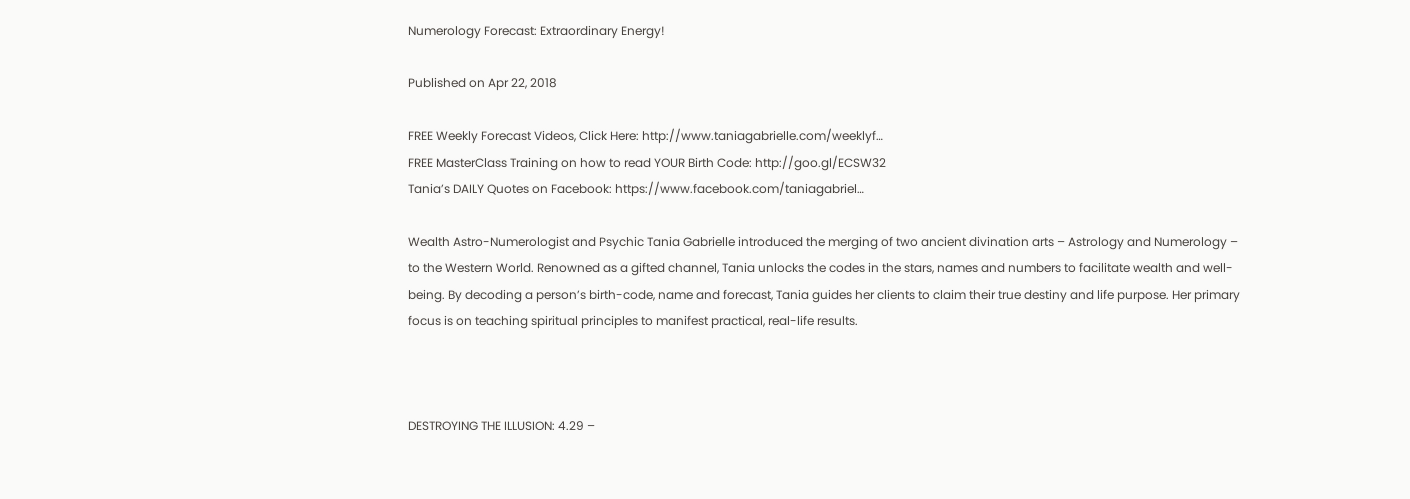Numerology Forecast: Extraordinary Energy!

Published on Apr 22, 2018

FREE Weekly Forecast Videos, Click Here: http://www.taniagabrielle.com/weeklyf…
FREE MasterClass Training on how to read YOUR Birth Code: http://goo.gl/ECSW32
Tania’s DAILY Quotes on Facebook: https://www.facebook.com/taniagabriel…

Wealth Astro-Numerologist and Psychic Tania Gabrielle introduced the merging of two ancient divination arts – Astrology and Numerology – to the Western World. Renowned as a gifted channel, Tania unlocks the codes in the stars, names and numbers to facilitate wealth and well-being. By decoding a person’s birth-code, name and forecast, Tania guides her clients to claim their true destiny and life purpose. Her primary focus is on teaching spiritual principles to manifest practical, real-life results.



DESTROYING THE ILLUSION: 4.29 –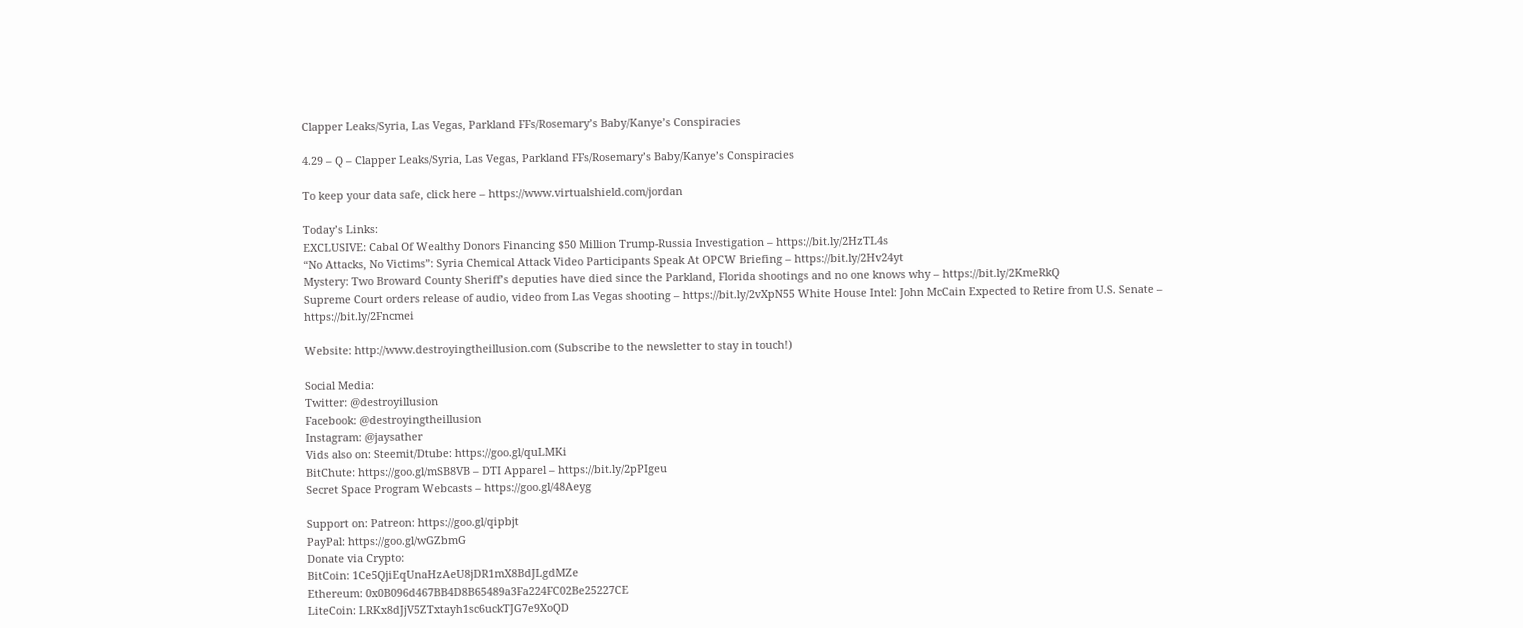Clapper Leaks/Syria, Las Vegas, Parkland FFs/Rosemary’s Baby/Kanye’s Conspiracies

4.29 – Q – Clapper Leaks/Syria, Las Vegas, Parkland FFs/Rosemary’s Baby/Kanye’s Conspiracies

To keep your data safe, click here – https://www.virtualshield.com/jordan

Today’s Links:
EXCLUSIVE: Cabal Of Wealthy Donors Financing $50 Million Trump-Russia Investigation – https://bit.ly/2HzTL4s
“No Attacks, No Victims”: Syria Chemical Attack Video Participants Speak At OPCW Briefing – https://bit.ly/2Hv24yt
Mystery: Two Broward County Sheriff’s deputies have died since the Parkland, Florida shootings and no one knows why – https://bit.ly/2KmeRkQ
Supreme Court orders release of audio, video from Las Vegas shooting – https://bit.ly/2vXpN55 White House Intel: John McCain Expected to Retire from U.S. Senate – https://bit.ly/2Fncmei

Website: http://www.destroyingtheillusion.com (Subscribe to the newsletter to stay in touch!)

Social Media:
Twitter: @destroyillusion
Facebook: @destroyingtheillusion
Instagram: @jaysather
Vids also on: Steemit/Dtube: https://goo.gl/quLMKi
BitChute: https://goo.gl/mSB8VB – DTI Apparel – https://bit.ly/2pPIgeu
Secret Space Program Webcasts – https://goo.gl/48Aeyg

Support on: Patreon: https://goo.gl/qipbjt
PayPal: https://goo.gl/wGZbmG
Donate via Crypto:
BitCoin: 1Ce5QjiEqUnaHzAeU8jDR1mX8BdJLgdMZe
Ethereum: 0x0B096d467BB4D8B65489a3Fa224FC02Be25227CE
LiteCoin: LRKx8dJjV5ZTxtayh1sc6uckTJG7e9XoQD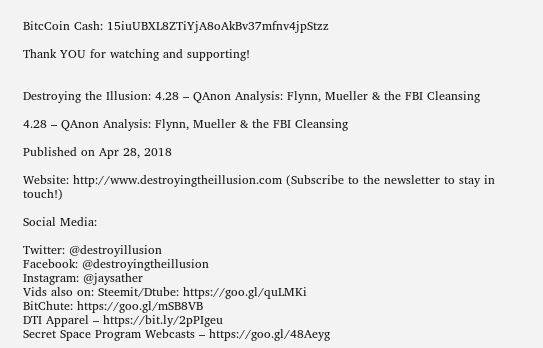BitcCoin Cash: 15iuUBXL8ZTiYjA8oAkBv37mfnv4jpStzz

Thank YOU for watching and supporting!


Destroying the Illusion: 4.28 – QAnon Analysis: Flynn, Mueller & the FBI Cleansing

4.28 – QAnon Analysis: Flynn, Mueller & the FBI Cleansing

Published on Apr 28, 2018

Website: http://www.destroyingtheillusion.com (Subscribe to the newsletter to stay in touch!)

Social Media:

Twitter: @destroyillusion
Facebook: @destroyingtheillusion
Instagram: @jaysather
Vids also on: Steemit/Dtube: https://goo.gl/quLMKi
BitChute: https://goo.gl/mSB8VB
DTI Apparel – https://bit.ly/2pPIgeu
Secret Space Program Webcasts – https://goo.gl/48Aeyg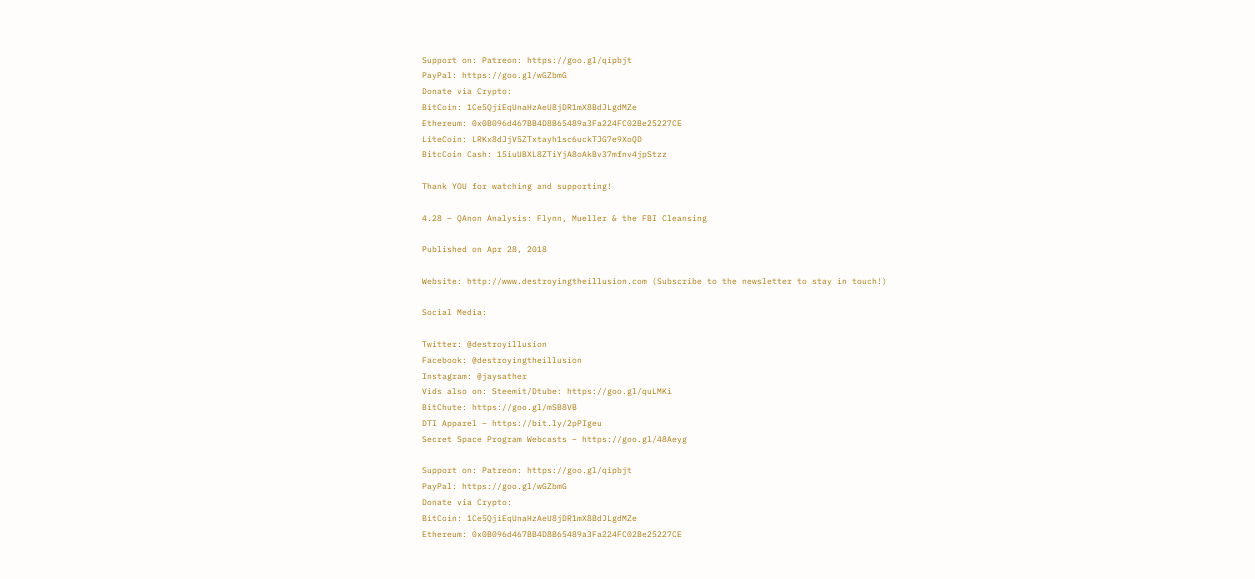Support on: Patreon: https://goo.gl/qipbjt
PayPal: https://goo.gl/wGZbmG
Donate via Crypto:
BitCoin: 1Ce5QjiEqUnaHzAeU8jDR1mX8BdJLgdMZe
Ethereum: 0x0B096d467BB4D8B65489a3Fa224FC02Be25227CE
LiteCoin: LRKx8dJjV5ZTxtayh1sc6uckTJG7e9XoQD
BitcCoin Cash: 15iuUBXL8ZTiYjA8oAkBv37mfnv4jpStzz

Thank YOU for watching and supporting!

4.28 – QAnon Analysis: Flynn, Mueller & the FBI Cleansing

Published on Apr 28, 2018

Website: http://www.destroyingtheillusion.com (Subscribe to the newsletter to stay in touch!)

Social Media:

Twitter: @destroyillusion
Facebook: @destroyingtheillusion
Instagram: @jaysather
Vids also on: Steemit/Dtube: https://goo.gl/quLMKi
BitChute: https://goo.gl/mSB8VB
DTI Apparel – https://bit.ly/2pPIgeu
Secret Space Program Webcasts – https://goo.gl/48Aeyg

Support on: Patreon: https://goo.gl/qipbjt
PayPal: https://goo.gl/wGZbmG
Donate via Crypto:
BitCoin: 1Ce5QjiEqUnaHzAeU8jDR1mX8BdJLgdMZe
Ethereum: 0x0B096d467BB4D8B65489a3Fa224FC02Be25227CE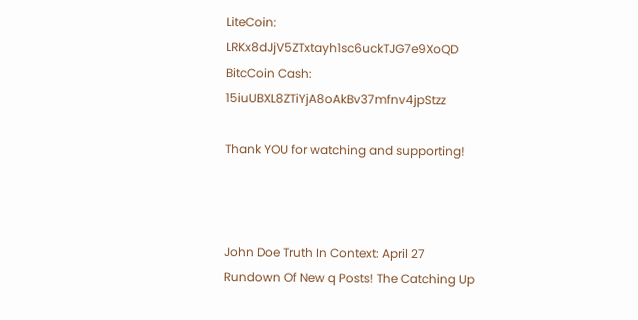LiteCoin: LRKx8dJjV5ZTxtayh1sc6uckTJG7e9XoQD
BitcCoin Cash: 15iuUBXL8ZTiYjA8oAkBv37mfnv4jpStzz

Thank YOU for watching and supporting!



John Doe Truth In Context: April 27 Rundown Of New q Posts! The Catching Up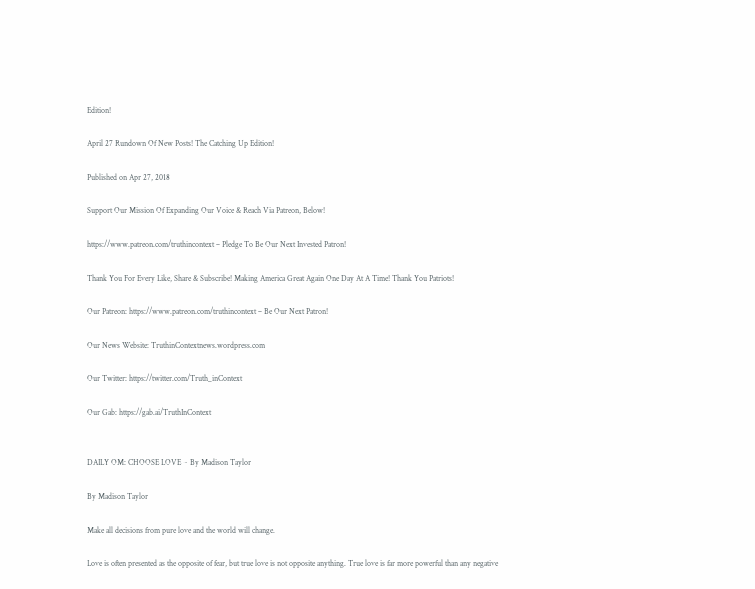Edition!

April 27 Rundown Of New Posts! The Catching Up Edition!

Published on Apr 27, 2018

Support Our Mission Of Expanding Our Voice & Reach Via Patreon, Below!

https://www.patreon.com/truthincontext – Pledge To Be Our Next Invested Patron!

Thank You For Every Like, Share & Subscribe! Making America Great Again One Day At A Time! Thank You Patriots!

Our Patreon: https://www.patreon.com/truthincontext – Be Our Next Patron!

Our News Website: TruthinContextnews.wordpress.com

Our Twitter: https://twitter.com/Truth_inContext

Our Gab: https://gab.ai/TruthInContext


DAILY OM: CHOOSE LOVE ~ By Madison Taylor

By Madison Taylor

Make all decisions from pure love and the world will change.

Love is often presented as the opposite of fear, but true love is not opposite anything. True love is far more powerful than any negative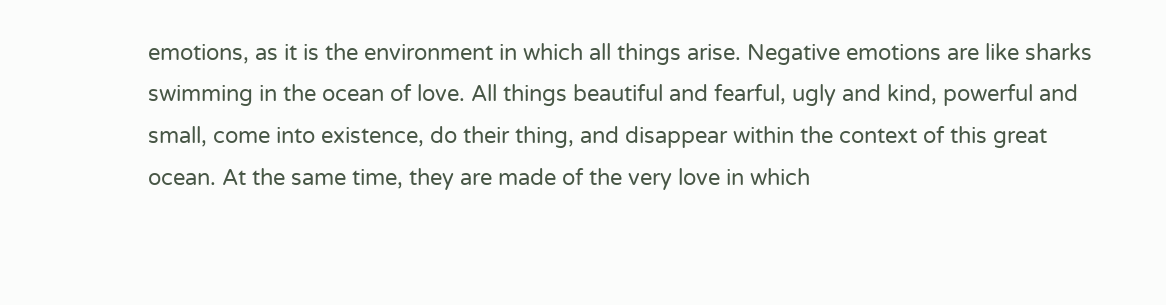emotions, as it is the environment in which all things arise. Negative emotions are like sharks swimming in the ocean of love. All things beautiful and fearful, ugly and kind, powerful and small, come into existence, do their thing, and disappear within the context of this great ocean. At the same time, they are made of the very love in which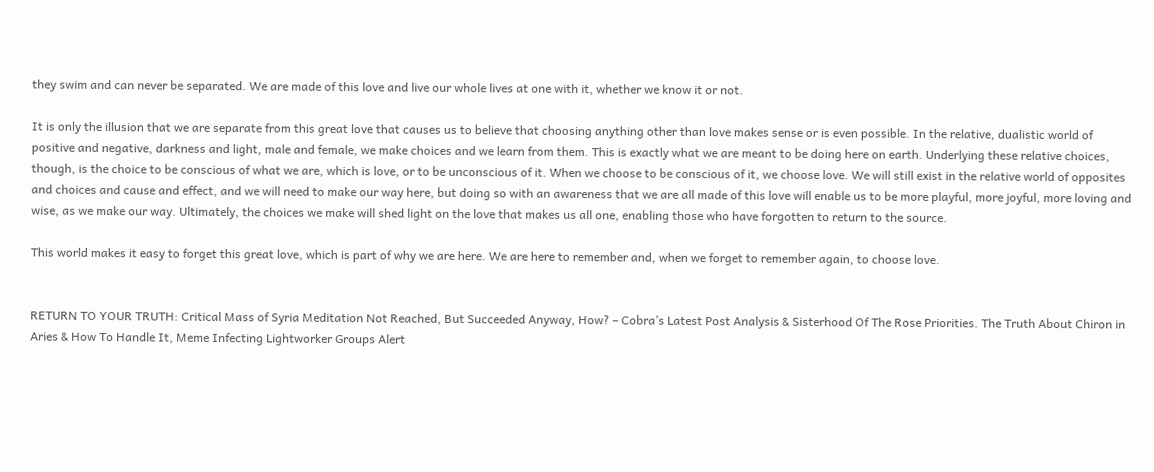they swim and can never be separated. We are made of this love and live our whole lives at one with it, whether we know it or not.

It is only the illusion that we are separate from this great love that causes us to believe that choosing anything other than love makes sense or is even possible. In the relative, dualistic world of positive and negative, darkness and light, male and female, we make choices and we learn from them. This is exactly what we are meant to be doing here on earth. Underlying these relative choices, though, is the choice to be conscious of what we are, which is love, or to be unconscious of it. When we choose to be conscious of it, we choose love. We will still exist in the relative world of opposites and choices and cause and effect, and we will need to make our way here, but doing so with an awareness that we are all made of this love will enable us to be more playful, more joyful, more loving and wise, as we make our way. Ultimately, the choices we make will shed light on the love that makes us all one, enabling those who have forgotten to return to the source.

This world makes it easy to forget this great love, which is part of why we are here. We are here to remember and, when we forget to remember again, to choose love.


RETURN TO YOUR TRUTH: Critical Mass of Syria Meditation Not Reached, But Succeeded Anyway, How? – Cobra’s Latest Post Analysis & Sisterhood Of The Rose Priorities. The Truth About Chiron in Aries & How To Handle It, Meme Infecting Lightworker Groups Alert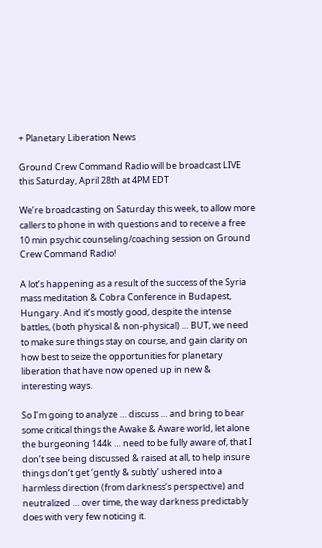+ Planetary Liberation News

Ground Crew Command Radio will be broadcast LIVE this Saturday, April 28th at 4PM EDT

We’re broadcasting on Saturday this week, to allow more callers to phone in with questions and to receive a free 10 min psychic counseling/coaching session on Ground Crew Command Radio!

A lot’s happening as a result of the success of the Syria mass meditation & Cobra Conference in Budapest, Hungary. And it’s mostly good, despite the intense battles, (both physical & non-physical) … BUT, we need to make sure things stay on course, and gain clarity on how best to seize the opportunities for planetary liberation that have now opened up in new & interesting ways.

So I’m going to analyze … discuss … and bring to bear some critical things the Awake & Aware world, let alone the burgeoning 144k … need to be fully aware of, that I don’t see being discussed & raised at all, to help insure things don’t get ‘gently & subtly’ ushered into a harmless direction (from darkness’s perspective) and neutralized … over time, the way darkness predictably does with very few noticing it.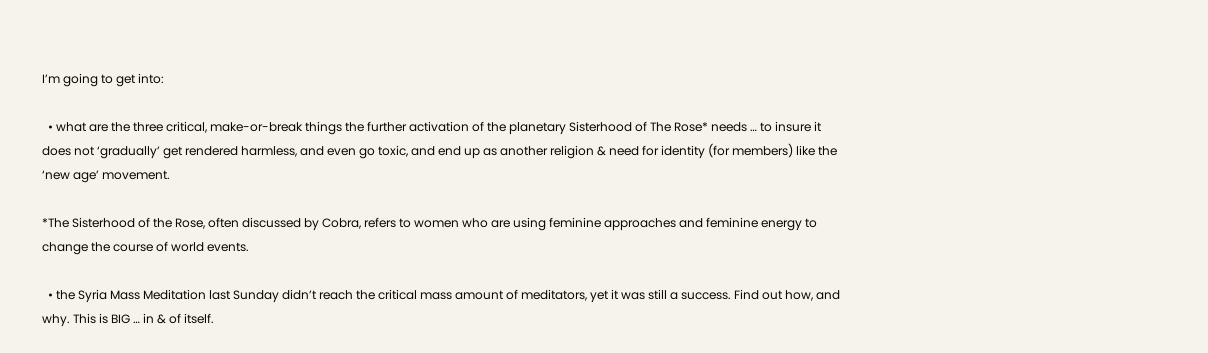I’m going to get into:

  • what are the three critical, make-or-break things the further activation of the planetary Sisterhood of The Rose* needs … to insure it does not ‘gradually’ get rendered harmless, and even go toxic, and end up as another religion & need for identity (for members) like the ‘new age’ movement.

*The Sisterhood of the Rose, often discussed by Cobra, refers to women who are using feminine approaches and feminine energy to change the course of world events.

  • the Syria Mass Meditation last Sunday didn’t reach the critical mass amount of meditators, yet it was still a success. Find out how, and why. This is BIG … in & of itself.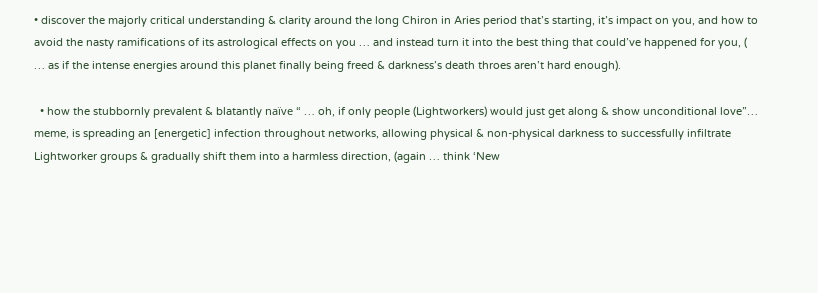• discover the majorly critical understanding & clarity around the long Chiron in Aries period that’s starting, it’s impact on you, and how to avoid the nasty ramifications of its astrological effects on you … and instead turn it into the best thing that could’ve happened for you, ( … as if the intense energies around this planet finally being freed & darkness’s death throes aren’t hard enough).

  • how the stubbornly prevalent & blatantly naïve “ … oh, if only people (Lightworkers) would just get along & show unconditional love”…  meme, is spreading an [energetic] infection throughout networks, allowing physical & non-physical darkness to successfully infiltrate Lightworker groups & gradually shift them into a harmless direction, (again … think ‘New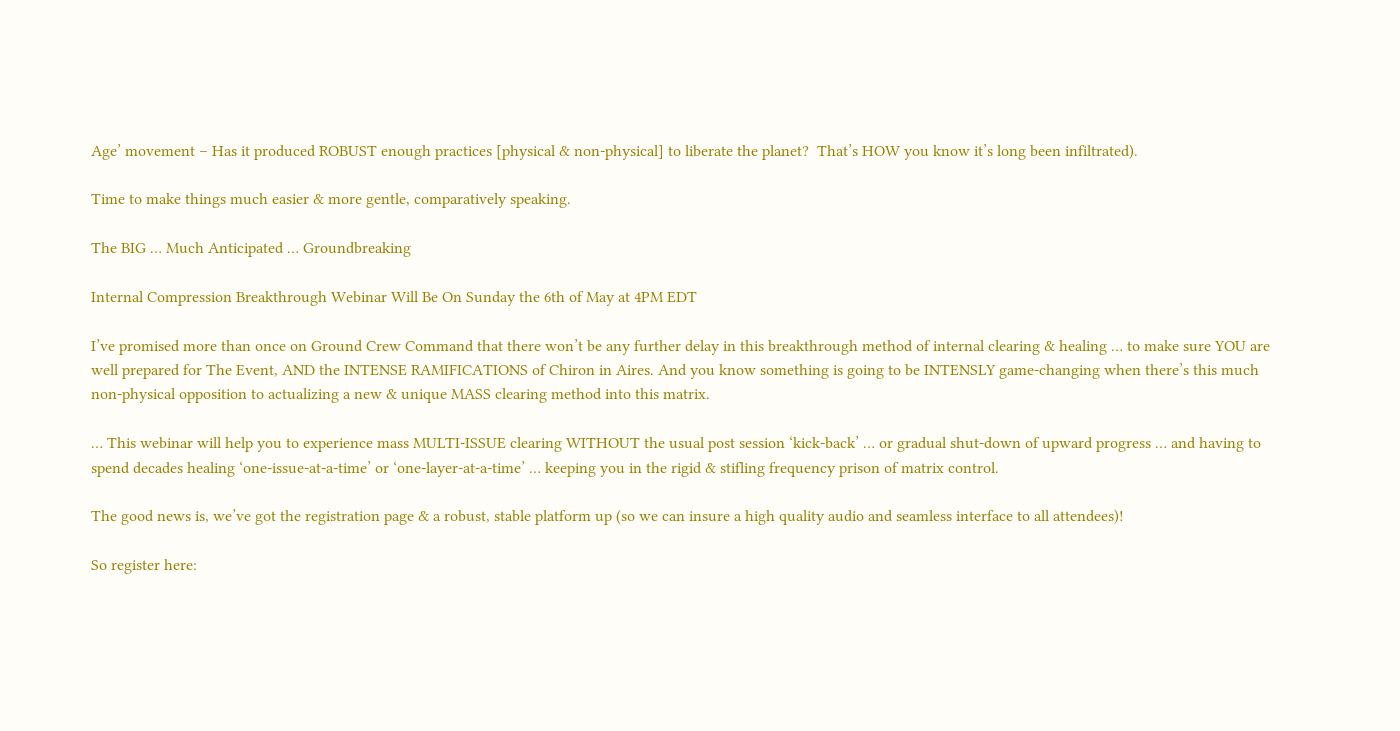Age’ movement – Has it produced ROBUST enough practices [physical & non-physical] to liberate the planet?  That’s HOW you know it’s long been infiltrated).

Time to make things much easier & more gentle, comparatively speaking.

The BIG … Much Anticipated … Groundbreaking

Internal Compression Breakthrough Webinar Will Be On Sunday the 6th of May at 4PM EDT

I’ve promised more than once on Ground Crew Command that there won’t be any further delay in this breakthrough method of internal clearing & healing … to make sure YOU are well prepared for The Event, AND the INTENSE RAMIFICATIONS of Chiron in Aires. And you know something is going to be INTENSLY game-changing when there’s this much non-physical opposition to actualizing a new & unique MASS clearing method into this matrix.

… This webinar will help you to experience mass MULTI-ISSUE clearing WITHOUT the usual post session ‘kick-back’ … or gradual shut-down of upward progress … and having to spend decades healing ‘one-issue-at-a-time’ or ‘one-layer-at-a-time’ … keeping you in the rigid & stifling frequency prison of matrix control.

The good news is, we’ve got the registration page & a robust, stable platform up (so we can insure a high quality audio and seamless interface to all attendees)!

So register here: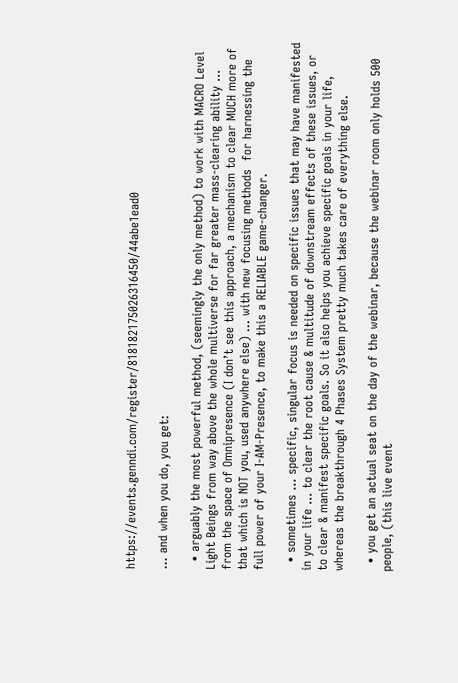https://events.genndi.com/register/818182175026316450/44abe1ead0

… and when you do, you get:

  • arguably the most powerful method, (seemingly the only method) to work with MACRO Level Light Beings from way above the whole multiverse for far greater mass-clearing ability … from the space of Omnipresence (I don’t see this approach, a mechanism to clear MUCH more of that which is NOT you, used anywhere else) … with new focusing methods  for harnessing the full power of your I-AM-Presence, to make this a RELIABLE game-changer.

  • sometimes … specific, singular focus is needed on specific issues that may have manifested in your life … to clear the root cause & multitude of downstream effects of these issues, or to clear & manifest specific goals. So it also helps you achieve specific goals in your life, whereas the breakthrough 4 Phases System pretty much takes care of everything else.

  • you get an actual seat on the day of the webinar, because the webinar room only holds 500 people, (this live event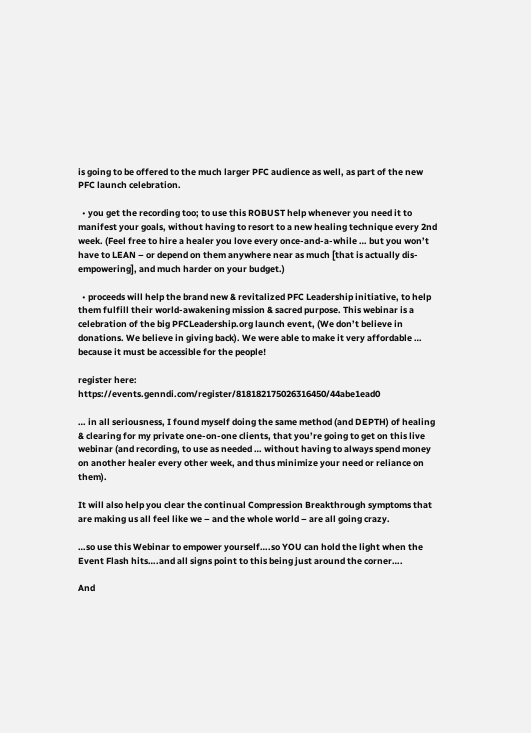is going to be offered to the much larger PFC audience as well, as part of the new PFC launch celebration.

  • you get the recording too; to use this ROBUST help whenever you need it to manifest your goals, without having to resort to a new healing technique every 2nd week. (Feel free to hire a healer you love every once-and-a-while … but you won’t have to LEAN – or depend on them anywhere near as much [that is actually dis-empowering], and much harder on your budget.)

  • proceeds will help the brand new & revitalized PFC Leadership initiative, to help them fulfill their world-awakening mission & sacred purpose. This webinar is a celebration of the big PFCLeadership.org launch event, (We don’t believe in donations. We believe in giving back). We were able to make it very affordable … because it must be accessible for the people!

register here: https://events.genndi.com/register/818182175026316450/44abe1ead0

… in all seriousness, I found myself doing the same method (and DEPTH) of healing & clearing for my private one-on-one clients, that you’re going to get on this live webinar (and recording, to use as needed … without having to always spend money on another healer every other week, and thus minimize your need or reliance on them).

It will also help you clear the continual Compression Breakthrough symptoms that are making us all feel like we – and the whole world – are all going crazy.

…so use this Webinar to empower yourself….so YOU can hold the light when the Event Flash hits….and all signs point to this being just around the corner….

And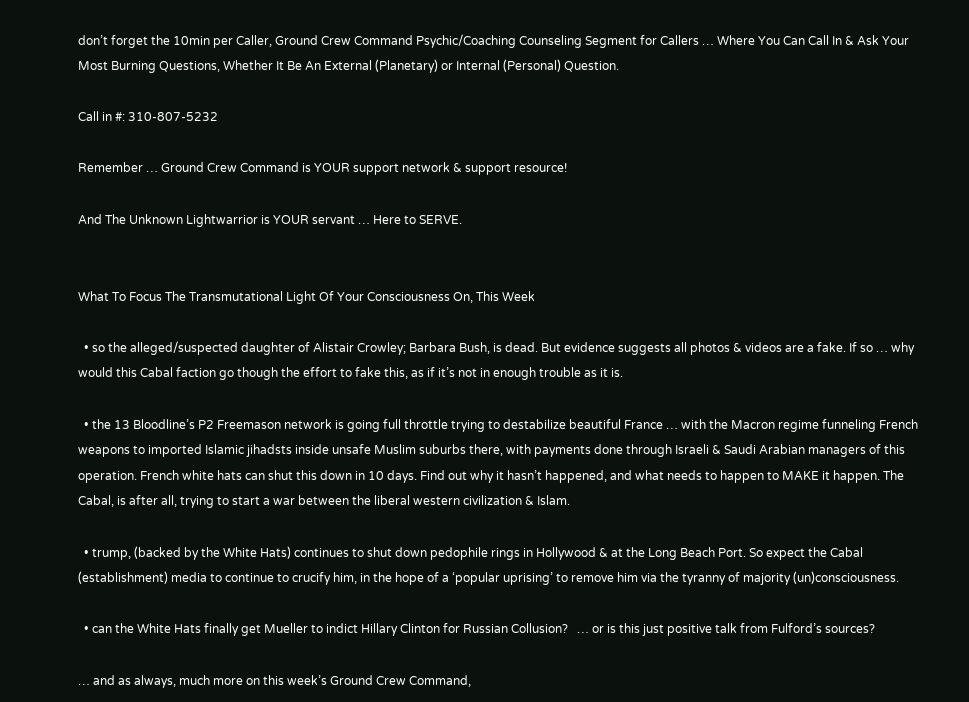don’t forget the 10min per Caller, Ground Crew Command Psychic/Coaching Counseling Segment for Callers … Where You Can Call In & Ask Your Most Burning Questions, Whether It Be An External (Planetary) or Internal (Personal) Question.

Call in #: 310-807-5232

Remember … Ground Crew Command is YOUR support network & support resource!

And The Unknown Lightwarrior is YOUR servant … Here to SERVE.


What To Focus The Transmutational Light Of Your Consciousness On, This Week

  • so the alleged/suspected daughter of Alistair Crowley; Barbara Bush, is dead. But evidence suggests all photos & videos are a fake. If so … why would this Cabal faction go though the effort to fake this, as if it’s not in enough trouble as it is.

  • the 13 Bloodline’s P2 Freemason network is going full throttle trying to destabilize beautiful France … with the Macron regime funneling French weapons to imported Islamic jihadsts inside unsafe Muslim suburbs there, with payments done through Israeli & Saudi Arabian managers of this operation. French white hats can shut this down in 10 days. Find out why it hasn’t happened, and what needs to happen to MAKE it happen. The Cabal, is after all, trying to start a war between the liberal western civilization & Islam.

  • trump, (backed by the White Hats) continues to shut down pedophile rings in Hollywood & at the Long Beach Port. So expect the Cabal (establishment) media to continue to crucify him, in the hope of a ‘popular uprising’ to remove him via the tyranny of majority (un)consciousness.

  • can the White Hats finally get Mueller to indict Hillary Clinton for Russian Collusion?   … or is this just positive talk from Fulford’s sources?

… and as always, much more on this week’s Ground Crew Command,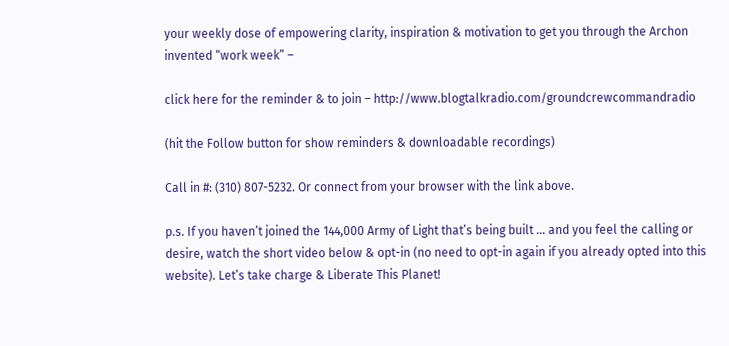your weekly dose of empowering clarity, inspiration & motivation to get you through the Archon invented “work week” –

click here for the reminder & to join – http://www.blogtalkradio.com/groundcrewcommandradio

(hit the Follow button for show reminders & downloadable recordings)

Call in #: (310) 807-5232. Or connect from your browser with the link above.

p.s. If you haven’t joined the 144,000 Army of Light that’s being built … and you feel the calling or desire, watch the short video below & opt-in (no need to opt-in again if you already opted into this website). Let’s take charge & Liberate This Planet!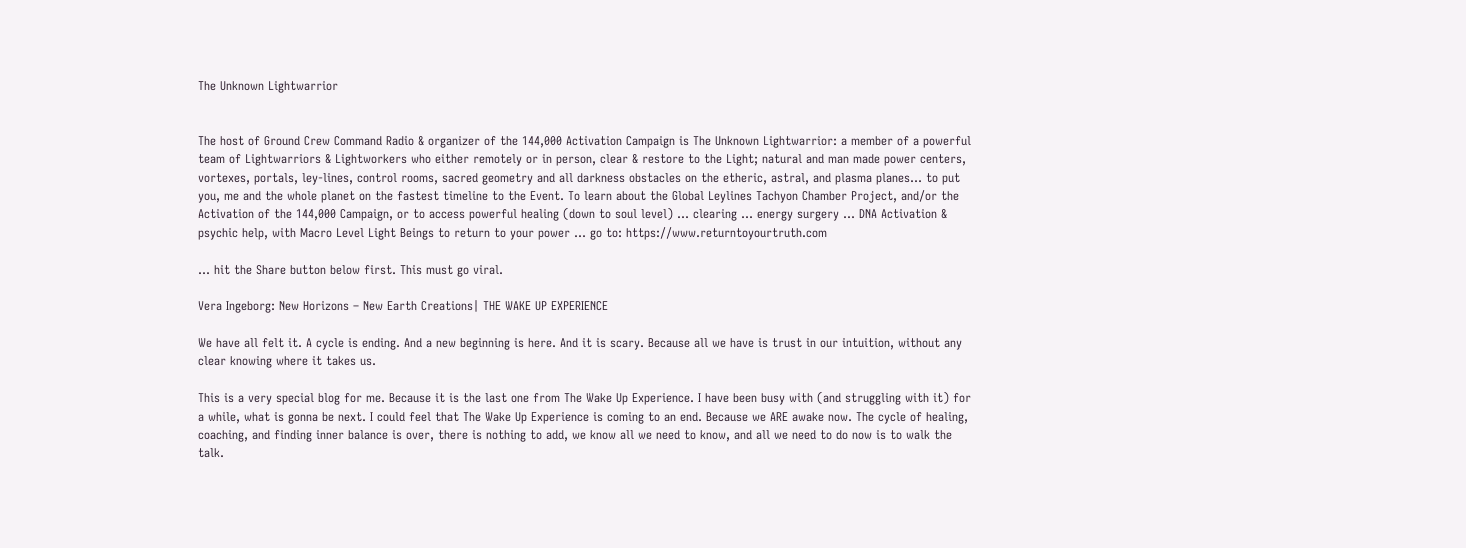The Unknown Lightwarrior


The host of Ground Crew Command Radio & organizer of the 144,000 Activation Campaign is The Unknown Lightwarrior: a member of a powerful team of Lightwarriors & Lightworkers who either remotely or in person, clear & restore to the Light; natural and man made power centers, vortexes, portals, ley-lines, control rooms, sacred geometry and all darkness obstacles on the etheric, astral, and plasma planes… to put you, me and the whole planet on the fastest timeline to the Event. To learn about the Global Leylines Tachyon Chamber Project, and/or the Activation of the 144,000 Campaign, or to access powerful healing (down to soul level) … clearing … energy surgery … DNA Activation & psychic help, with Macro Level Light Beings to return to your power … go to: https://www.returntoyourtruth.com

… hit the Share button below first. This must go viral.

Vera Ingeborg: New Horizons – New Earth Creations| THE WAKE UP EXPERIENCE

We have all felt it. A cycle is ending. And a new beginning is here. And it is scary. Because all we have is trust in our intuition, without any clear knowing where it takes us.

This is a very special blog for me. Because it is the last one from The Wake Up Experience. I have been busy with (and struggling with it) for a while, what is gonna be next. I could feel that The Wake Up Experience is coming to an end. Because we ARE awake now. The cycle of healing, coaching, and finding inner balance is over, there is nothing to add, we know all we need to know, and all we need to do now is to walk the talk.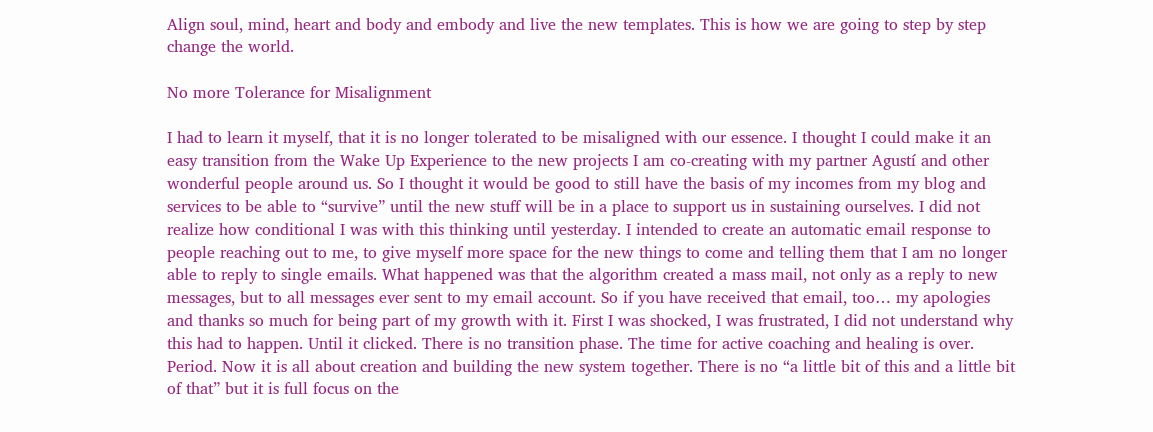Align soul, mind, heart and body and embody and live the new templates. This is how we are going to step by step change the world.

No more Tolerance for Misalignment

I had to learn it myself, that it is no longer tolerated to be misaligned with our essence. I thought I could make it an easy transition from the Wake Up Experience to the new projects I am co-creating with my partner Agustí and other wonderful people around us. So I thought it would be good to still have the basis of my incomes from my blog and services to be able to “survive” until the new stuff will be in a place to support us in sustaining ourselves. I did not realize how conditional I was with this thinking until yesterday. I intended to create an automatic email response to people reaching out to me, to give myself more space for the new things to come and telling them that I am no longer able to reply to single emails. What happened was that the algorithm created a mass mail, not only as a reply to new messages, but to all messages ever sent to my email account. So if you have received that email, too… my apologies and thanks so much for being part of my growth with it. First I was shocked, I was frustrated, I did not understand why this had to happen. Until it clicked. There is no transition phase. The time for active coaching and healing is over. Period. Now it is all about creation and building the new system together. There is no “a little bit of this and a little bit of that” but it is full focus on the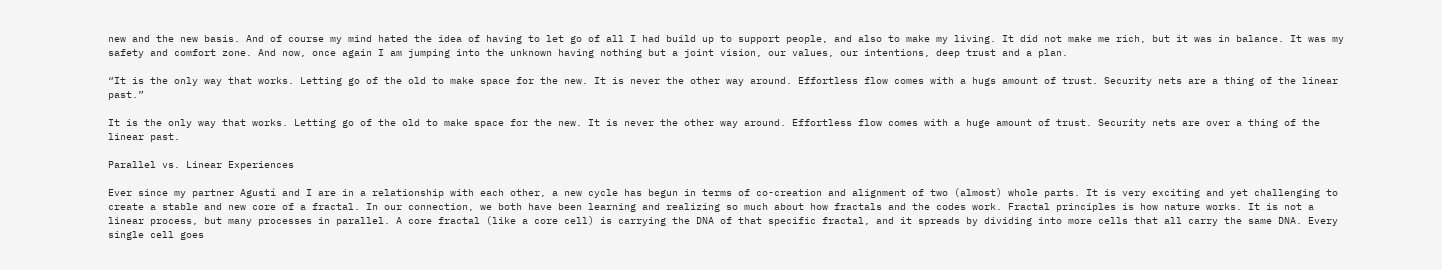new and the new basis. And of course my mind hated the idea of having to let go of all I had build up to support people, and also to make my living. It did not make me rich, but it was in balance. It was my safety and comfort zone. And now, once again I am jumping into the unknown having nothing but a joint vision, our values, our intentions, deep trust and a plan.

“It is the only way that works. Letting go of the old to make space for the new. It is never the other way around. Effortless flow comes with a hugs amount of trust. Security nets are a thing of the linear past.”

It is the only way that works. Letting go of the old to make space for the new. It is never the other way around. Effortless flow comes with a huge amount of trust. Security nets are over a thing of the linear past.

Parallel vs. Linear Experiences

Ever since my partner Agustí and I are in a relationship with each other, a new cycle has begun in terms of co-creation and alignment of two (almost) whole parts. It is very exciting and yet challenging to create a stable and new core of a fractal. In our connection, we both have been learning and realizing so much about how fractals and the codes work. Fractal principles is how nature works. It is not a linear process, but many processes in parallel. A core fractal (like a core cell) is carrying the DNA of that specific fractal, and it spreads by dividing into more cells that all carry the same DNA. Every single cell goes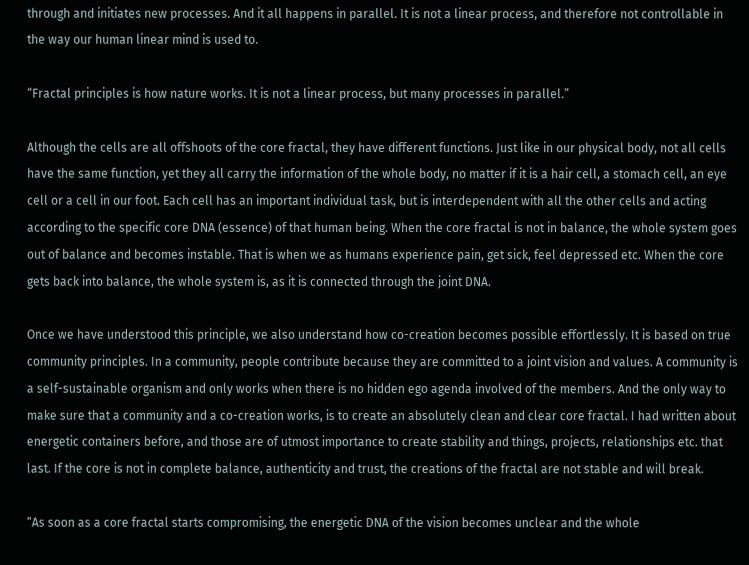through and initiates new processes. And it all happens in parallel. It is not a linear process, and therefore not controllable in the way our human linear mind is used to.

“Fractal principles is how nature works. It is not a linear process, but many processes in parallel.”

Although the cells are all offshoots of the core fractal, they have different functions. Just like in our physical body, not all cells have the same function, yet they all carry the information of the whole body, no matter if it is a hair cell, a stomach cell, an eye cell or a cell in our foot. Each cell has an important individual task, but is interdependent with all the other cells and acting according to the specific core DNA (essence) of that human being. When the core fractal is not in balance, the whole system goes out of balance and becomes instable. That is when we as humans experience pain, get sick, feel depressed etc. When the core gets back into balance, the whole system is, as it is connected through the joint DNA.

Once we have understood this principle, we also understand how co-creation becomes possible effortlessly. It is based on true community principles. In a community, people contribute because they are committed to a joint vision and values. A community is a self-sustainable organism and only works when there is no hidden ego agenda involved of the members. And the only way to make sure that a community and a co-creation works, is to create an absolutely clean and clear core fractal. I had written about energetic containers before, and those are of utmost importance to create stability and things, projects, relationships etc. that last. If the core is not in complete balance, authenticity and trust, the creations of the fractal are not stable and will break.

“As soon as a core fractal starts compromising, the energetic DNA of the vision becomes unclear and the whole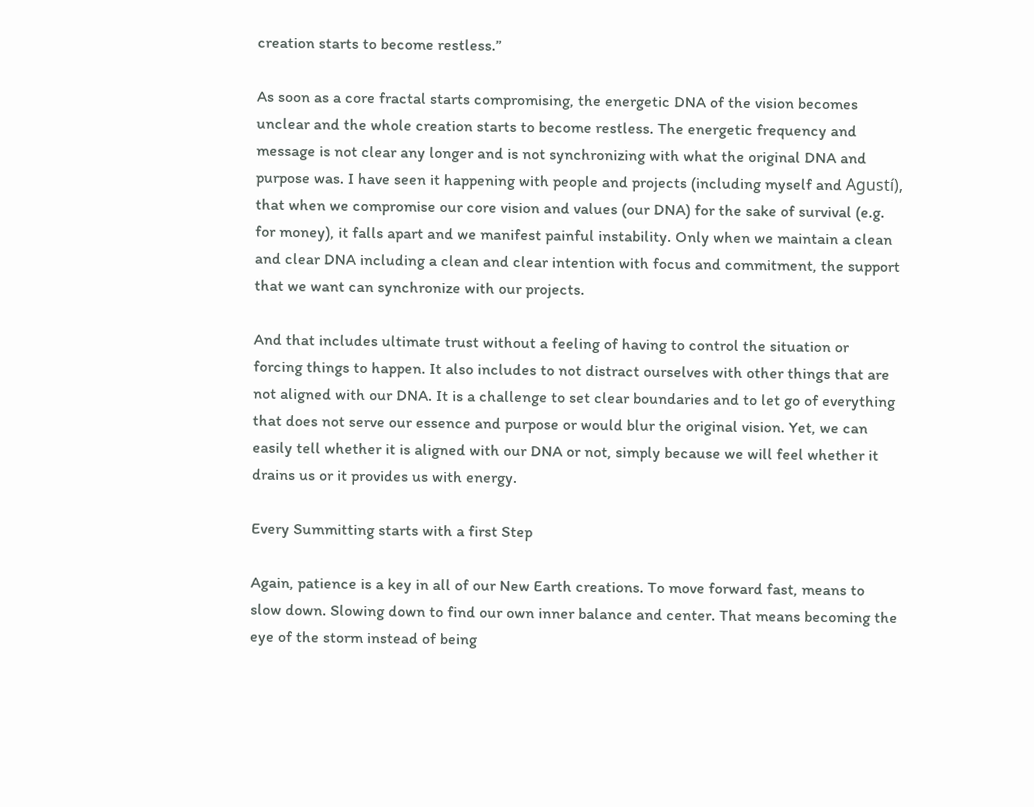creation starts to become restless.”

As soon as a core fractal starts compromising, the energetic DNA of the vision becomes unclear and the whole creation starts to become restless. The energetic frequency and message is not clear any longer and is not synchronizing with what the original DNA and purpose was. I have seen it happening with people and projects (including myself and Agustí), that when we compromise our core vision and values (our DNA) for the sake of survival (e.g. for money), it falls apart and we manifest painful instability. Only when we maintain a clean and clear DNA including a clean and clear intention with focus and commitment, the support that we want can synchronize with our projects.

And that includes ultimate trust without a feeling of having to control the situation or forcing things to happen. It also includes to not distract ourselves with other things that are not aligned with our DNA. It is a challenge to set clear boundaries and to let go of everything that does not serve our essence and purpose or would blur the original vision. Yet, we can easily tell whether it is aligned with our DNA or not, simply because we will feel whether it drains us or it provides us with energy.

Every Summitting starts with a first Step

Again, patience is a key in all of our New Earth creations. To move forward fast, means to slow down. Slowing down to find our own inner balance and center. That means becoming the eye of the storm instead of being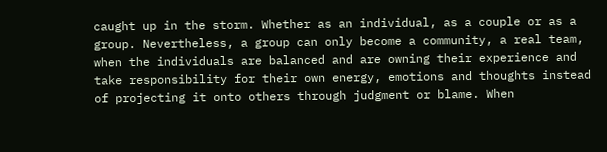caught up in the storm. Whether as an individual, as a couple or as a group. Nevertheless, a group can only become a community, a real team, when the individuals are balanced and are owning their experience and take responsibility for their own energy, emotions and thoughts instead of projecting it onto others through judgment or blame. When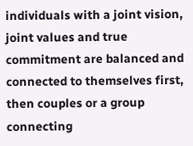individuals with a joint vision, joint values and true commitment are balanced and connected to themselves first, then couples or a group connecting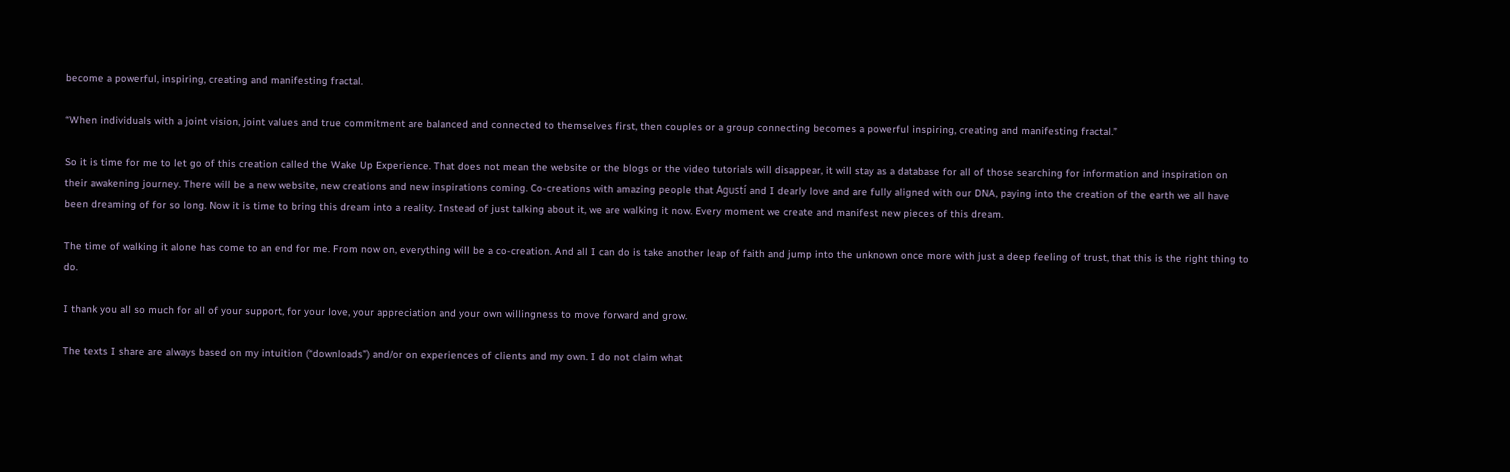become a powerful, inspiring, creating and manifesting fractal.

“When individuals with a joint vision, joint values and true commitment are balanced and connected to themselves first, then couples or a group connecting becomes a powerful inspiring, creating and manifesting fractal.”

So it is time for me to let go of this creation called the Wake Up Experience. That does not mean the website or the blogs or the video tutorials will disappear, it will stay as a database for all of those searching for information and inspiration on their awakening journey. There will be a new website, new creations and new inspirations coming. Co-creations with amazing people that Agustí and I dearly love and are fully aligned with our DNA, paying into the creation of the earth we all have been dreaming of for so long. Now it is time to bring this dream into a reality. Instead of just talking about it, we are walking it now. Every moment we create and manifest new pieces of this dream.

The time of walking it alone has come to an end for me. From now on, everything will be a co-creation. And all I can do is take another leap of faith and jump into the unknown once more with just a deep feeling of trust, that this is the right thing to do.

I thank you all so much for all of your support, for your love, your appreciation and your own willingness to move forward and grow.

The texts I share are always based on my intuition (“downloads”) and/or on experiences of clients and my own. I do not claim what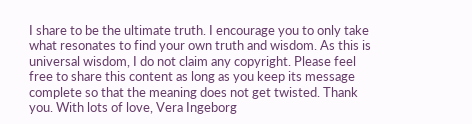I share to be the ultimate truth. I encourage you to only take what resonates to find your own truth and wisdom. As this is universal wisdom, I do not claim any copyright. Please feel free to share this content as long as you keep its message complete so that the meaning does not get twisted. Thank you. With lots of love, Vera Ingeborg